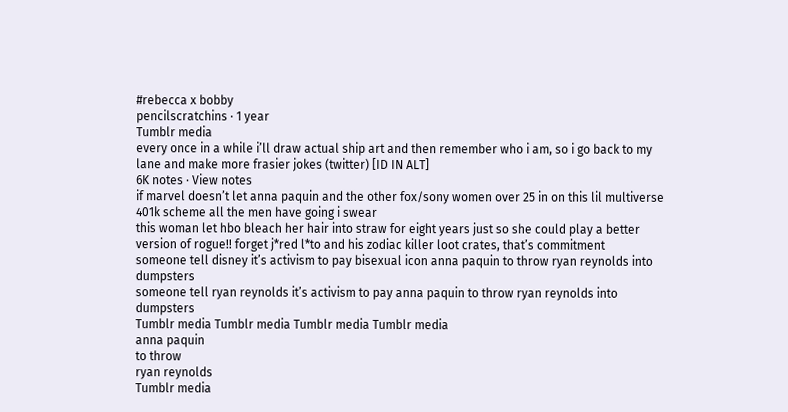#rebecca x bobby
pencilscratchins · 1 year
Tumblr media
every once in a while i’ll draw actual ship art and then remember who i am, so i go back to my lane and make more frasier jokes (twitter) [ID IN ALT]
6K notes · View notes
if marvel doesn’t let anna paquin and the other fox/sony women over 25 in on this lil multiverse 401k scheme all the men have going i swear
this woman let hbo bleach her hair into straw for eight years just so she could play a better version of rogue!! forget j*red l*to and his zodiac killer loot crates, that’s commitment
someone tell disney it’s activism to pay bisexual icon anna paquin to throw ryan reynolds into dumpsters
someone tell ryan reynolds it’s activism to pay anna paquin to throw ryan reynolds into dumpsters
Tumblr media Tumblr media Tumblr media Tumblr media
anna paquin
to throw
ryan reynolds
Tumblr media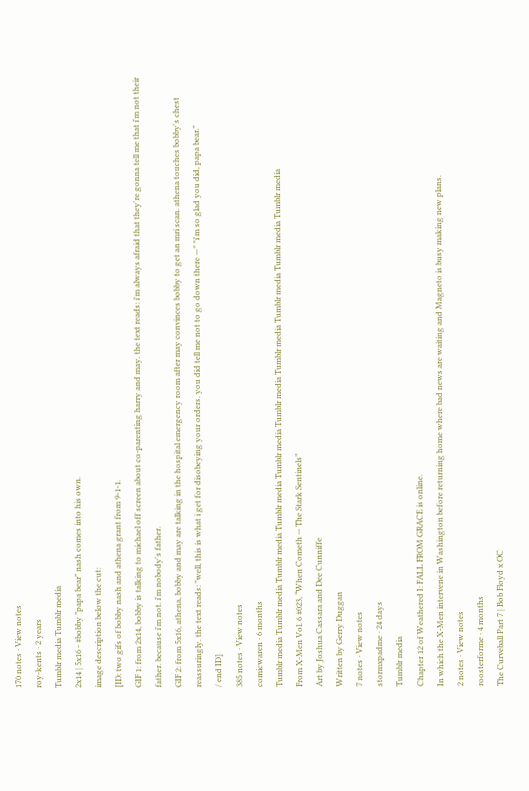170 notes · View notes
roy-kents · 2 years
Tumblr media Tumblr media
2x14 | 5x16 - #bobby "papa bear" nash comes into his own.
image description below the cut:
[ID: two gifs of bobby nash and athena grant from 9-1-1.
GIF 1: from 2x14, bobby is talking to michael off screen about co-parenting harry and may. the text reads: i'm always afraid that they're gonna tell me that i'm not their father. because i'm not. i'm nobody's father.
GIF 2: from 5x16, athena, bobby and may are talking in the hospital emergency room after may convinces bobby to get an mri scan. athena touches bobby's chest reassuringly. the text reads: "well, this is what i get for disobeying your orders. you did tell me not to go down there —" "i'm so glad you did, papa bear."
/ end ID]
385 notes · View notes
comicwaren · 6 months
Tumblr media Tumblr media Tumblr media Tumblr media Tumblr media Tumblr media Tumblr media Tumblr media Tumblr media Tumblr media
From X-Men Vol. 6 #023, “When Cometh -- The Stark Sentinels”
Art by Joshua Cassara and Dee Cunniffe
Written by Gerry Duggan
7 notes · View notes
stormxpadme · 24 days
Tumblr media
Chapter 12 of Weathered I: FALL FROM GRACE is online.
In which the X-Men intervene in Washington before returning home where bad news are waiting and Magneto is busy making new plans.
2 notes · View notes
roosterforme · 4 months
The Curveball Part 7 | Bob Floyd x OC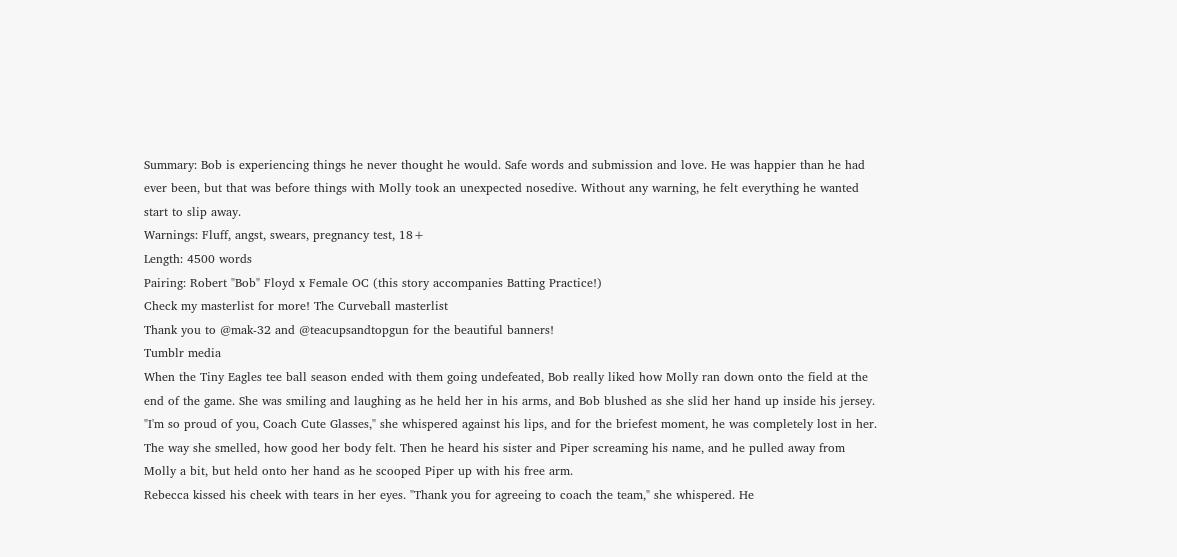Summary: Bob is experiencing things he never thought he would. Safe words and submission and love. He was happier than he had ever been, but that was before things with Molly took an unexpected nosedive. Without any warning, he felt everything he wanted start to slip away.
Warnings: Fluff, angst, swears, pregnancy test, 18+
Length: 4500 words
Pairing: Robert "Bob" Floyd x Female OC (this story accompanies Batting Practice!)
Check my masterlist for more! The Curveball masterlist
Thank you to @mak-32 and @teacupsandtopgun for the beautiful banners!
Tumblr media
When the Tiny Eagles tee ball season ended with them going undefeated, Bob really liked how Molly ran down onto the field at the end of the game. She was smiling and laughing as he held her in his arms, and Bob blushed as she slid her hand up inside his jersey.
"I'm so proud of you, Coach Cute Glasses," she whispered against his lips, and for the briefest moment, he was completely lost in her. The way she smelled, how good her body felt. Then he heard his sister and Piper screaming his name, and he pulled away from Molly a bit, but held onto her hand as he scooped Piper up with his free arm.
Rebecca kissed his cheek with tears in her eyes. "Thank you for agreeing to coach the team," she whispered. He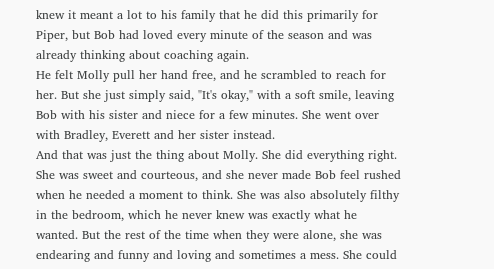knew it meant a lot to his family that he did this primarily for Piper, but Bob had loved every minute of the season and was already thinking about coaching again.
He felt Molly pull her hand free, and he scrambled to reach for her. But she just simply said, "It's okay," with a soft smile, leaving Bob with his sister and niece for a few minutes. She went over with Bradley, Everett and her sister instead.
And that was just the thing about Molly. She did everything right. She was sweet and courteous, and she never made Bob feel rushed when he needed a moment to think. She was also absolutely filthy in the bedroom, which he never knew was exactly what he wanted. But the rest of the time when they were alone, she was endearing and funny and loving and sometimes a mess. She could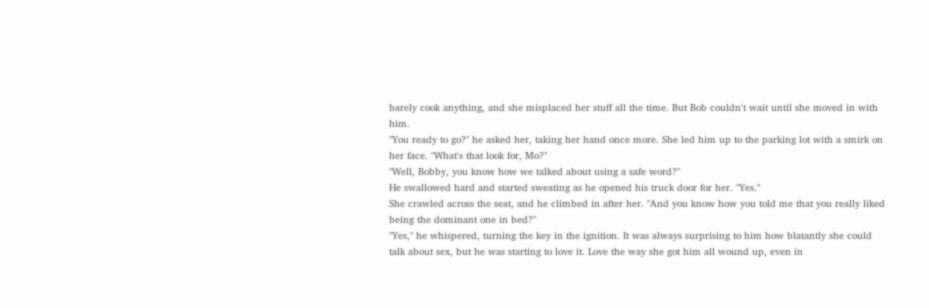barely cook anything, and she misplaced her stuff all the time. But Bob couldn't wait until she moved in with him.
"You ready to go?" he asked her, taking her hand once more. She led him up to the parking lot with a smirk on her face. "What's that look for, Mo?"
"Well, Bobby, you know how we talked about using a safe word?"
He swallowed hard and started sweating as he opened his truck door for her. "Yes."
She crawled across the seat, and he climbed in after her. "And you know how you told me that you really liked being the dominant one in bed?"
"Yes," he whispered, turning the key in the ignition. It was always surprising to him how blatantly she could talk about sex, but he was starting to love it. Love the way she got him all wound up, even in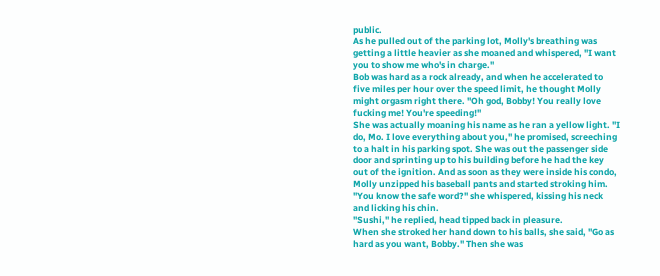public.
As he pulled out of the parking lot, Molly's breathing was getting a little heavier as she moaned and whispered, "I want you to show me who's in charge."
Bob was hard as a rock already, and when he accelerated to five miles per hour over the speed limit, he thought Molly might orgasm right there. "Oh god, Bobby! You really love fucking me! You're speeding!"
She was actually moaning his name as he ran a yellow light. "I do, Mo. I love everything about you," he promised, screeching to a halt in his parking spot. She was out the passenger side door and sprinting up to his building before he had the key out of the ignition. And as soon as they were inside his condo, Molly unzipped his baseball pants and started stroking him.
"You know the safe word?" she whispered, kissing his neck and licking his chin.
"Sushi," he replied, head tipped back in pleasure.
When she stroked her hand down to his balls, she said, "Go as hard as you want, Bobby." Then she was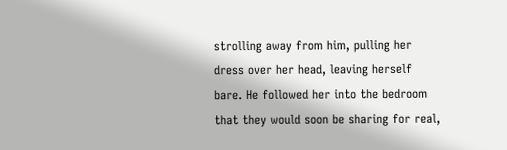strolling away from him, pulling her dress over her head, leaving herself bare. He followed her into the bedroom that they would soon be sharing for real,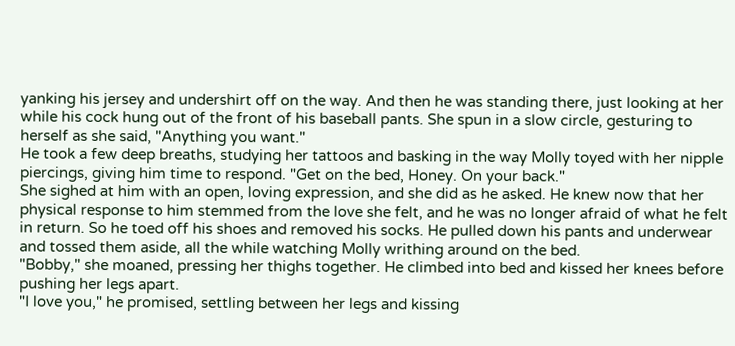yanking his jersey and undershirt off on the way. And then he was standing there, just looking at her while his cock hung out of the front of his baseball pants. She spun in a slow circle, gesturing to herself as she said, "Anything you want."
He took a few deep breaths, studying her tattoos and basking in the way Molly toyed with her nipple piercings, giving him time to respond. "Get on the bed, Honey. On your back."
She sighed at him with an open, loving expression, and she did as he asked. He knew now that her physical response to him stemmed from the love she felt, and he was no longer afraid of what he felt in return. So he toed off his shoes and removed his socks. He pulled down his pants and underwear and tossed them aside, all the while watching Molly writhing around on the bed.
"Bobby," she moaned, pressing her thighs together. He climbed into bed and kissed her knees before pushing her legs apart.
"I love you," he promised, settling between her legs and kissing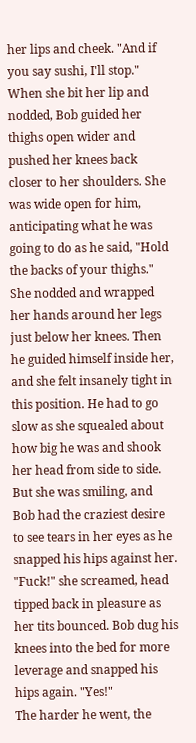her lips and cheek. "And if you say sushi, I'll stop."
When she bit her lip and nodded, Bob guided her thighs open wider and pushed her knees back closer to her shoulders. She was wide open for him, anticipating what he was going to do as he said, "Hold the backs of your thighs."
She nodded and wrapped her hands around her legs just below her knees. Then he guided himself inside her, and she felt insanely tight in this position. He had to go slow as she squealed about how big he was and shook her head from side to side. But she was smiling, and Bob had the craziest desire to see tears in her eyes as he snapped his hips against her.
"Fuck!" she screamed, head tipped back in pleasure as her tits bounced. Bob dug his knees into the bed for more leverage and snapped his hips again. "Yes!"
The harder he went, the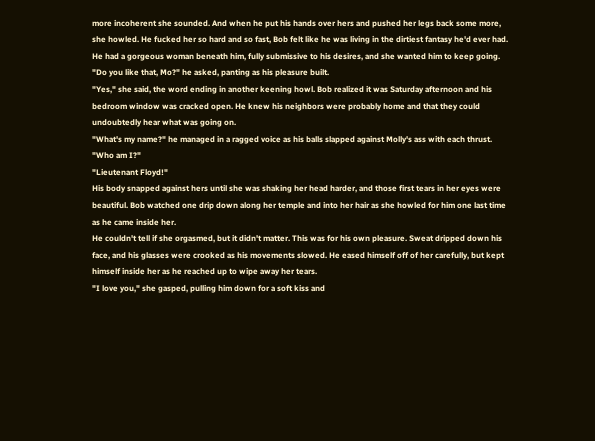more incoherent she sounded. And when he put his hands over hers and pushed her legs back some more, she howled. He fucked her so hard and so fast, Bob felt like he was living in the dirtiest fantasy he'd ever had. He had a gorgeous woman beneath him, fully submissive to his desires, and she wanted him to keep going.
"Do you like that, Mo?" he asked, panting as his pleasure built.
"Yes," she said, the word ending in another keening howl. Bob realized it was Saturday afternoon and his bedroom window was cracked open. He knew his neighbors were probably home and that they could undoubtedly hear what was going on.
"What's my name?" he managed in a ragged voice as his balls slapped against Molly's ass with each thrust.
"Who am I?"
"Lieutenant Floyd!"
His body snapped against hers until she was shaking her head harder, and those first tears in her eyes were beautiful. Bob watched one drip down along her temple and into her hair as she howled for him one last time as he came inside her.
He couldn't tell if she orgasmed, but it didn't matter. This was for his own pleasure. Sweat dripped down his face, and his glasses were crooked as his movements slowed. He eased himself off of her carefully, but kept himself inside her as he reached up to wipe away her tears.
"I love you," she gasped, pulling him down for a soft kiss and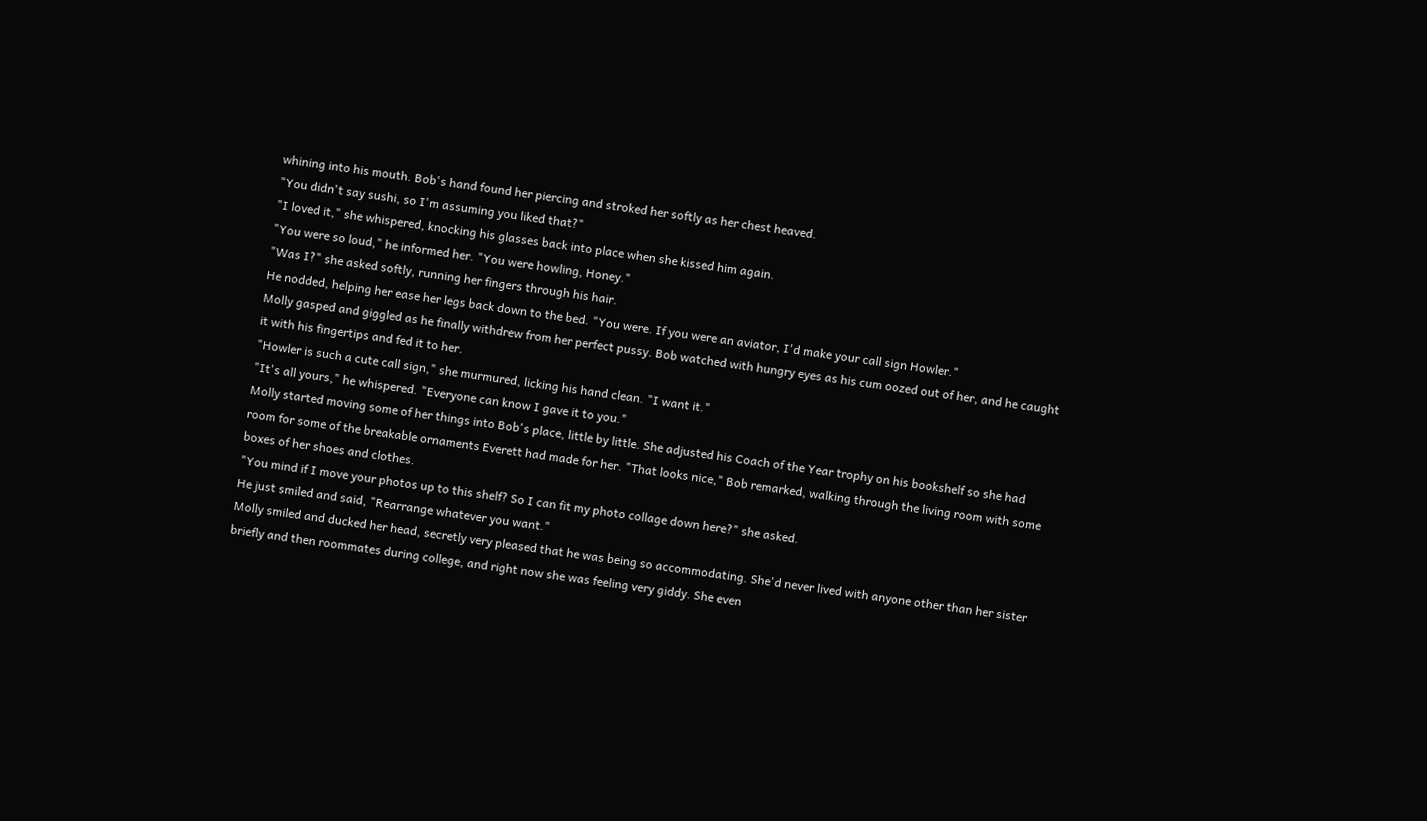whining into his mouth. Bob's hand found her piercing and stroked her softly as her chest heaved.
"You didn't say sushi, so I'm assuming you liked that?"
"I loved it," she whispered, knocking his glasses back into place when she kissed him again.
"You were so loud," he informed her. "You were howling, Honey."
"Was I?" she asked softly, running her fingers through his hair.
He nodded, helping her ease her legs back down to the bed. "You were. If you were an aviator, I'd make your call sign Howler."
Molly gasped and giggled as he finally withdrew from her perfect pussy. Bob watched with hungry eyes as his cum oozed out of her, and he caught it with his fingertips and fed it to her.
"Howler is such a cute call sign," she murmured, licking his hand clean. "I want it."
"It's all yours," he whispered. "Everyone can know I gave it to you."
Molly started moving some of her things into Bob's place, little by little. She adjusted his Coach of the Year trophy on his bookshelf so she had room for some of the breakable ornaments Everett had made for her. "That looks nice," Bob remarked, walking through the living room with some boxes of her shoes and clothes.
"You mind if I move your photos up to this shelf? So I can fit my photo collage down here?" she asked.
He just smiled and said, "Rearrange whatever you want."
Molly smiled and ducked her head, secretly very pleased that he was being so accommodating. She'd never lived with anyone other than her sister briefly and then roommates during college, and right now she was feeling very giddy. She even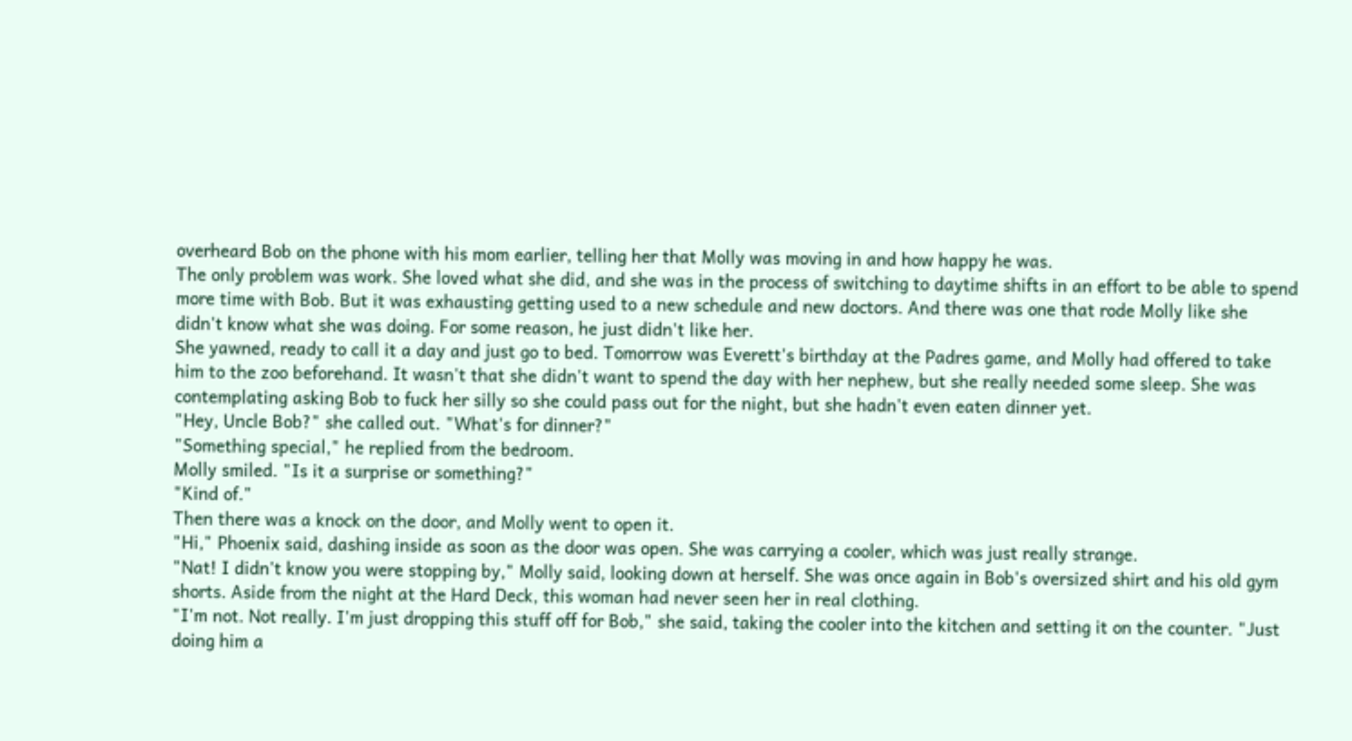overheard Bob on the phone with his mom earlier, telling her that Molly was moving in and how happy he was.
The only problem was work. She loved what she did, and she was in the process of switching to daytime shifts in an effort to be able to spend more time with Bob. But it was exhausting getting used to a new schedule and new doctors. And there was one that rode Molly like she didn't know what she was doing. For some reason, he just didn't like her.
She yawned, ready to call it a day and just go to bed. Tomorrow was Everett's birthday at the Padres game, and Molly had offered to take him to the zoo beforehand. It wasn't that she didn't want to spend the day with her nephew, but she really needed some sleep. She was contemplating asking Bob to fuck her silly so she could pass out for the night, but she hadn't even eaten dinner yet.
"Hey, Uncle Bob?" she called out. "What's for dinner?"
"Something special," he replied from the bedroom.
Molly smiled. "Is it a surprise or something?"
"Kind of."
Then there was a knock on the door, and Molly went to open it.
"Hi," Phoenix said, dashing inside as soon as the door was open. She was carrying a cooler, which was just really strange.
"Nat! I didn't know you were stopping by," Molly said, looking down at herself. She was once again in Bob's oversized shirt and his old gym shorts. Aside from the night at the Hard Deck, this woman had never seen her in real clothing.
"I'm not. Not really. I'm just dropping this stuff off for Bob," she said, taking the cooler into the kitchen and setting it on the counter. "Just doing him a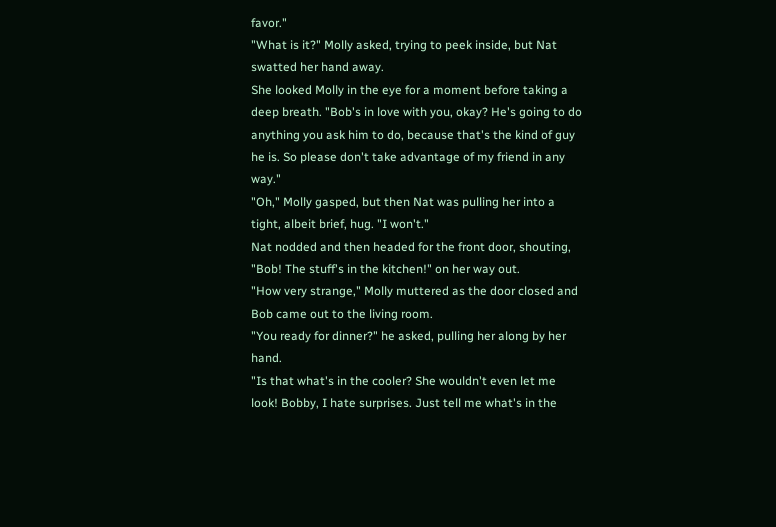favor."
"What is it?" Molly asked, trying to peek inside, but Nat swatted her hand away.
She looked Molly in the eye for a moment before taking a deep breath. "Bob's in love with you, okay? He's going to do anything you ask him to do, because that's the kind of guy he is. So please don't take advantage of my friend in any way."
"Oh," Molly gasped, but then Nat was pulling her into a tight, albeit brief, hug. "I won't."
Nat nodded and then headed for the front door, shouting, "Bob! The stuff's in the kitchen!" on her way out.
"How very strange," Molly muttered as the door closed and Bob came out to the living room.
"You ready for dinner?" he asked, pulling her along by her hand.
"Is that what's in the cooler? She wouldn't even let me look! Bobby, I hate surprises. Just tell me what's in the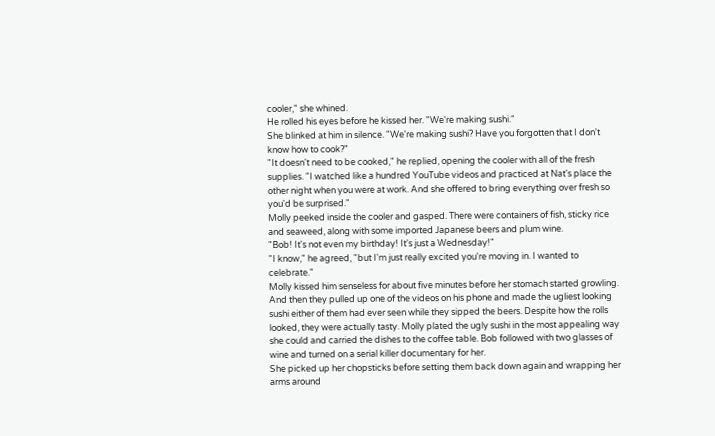cooler," she whined.
He rolled his eyes before he kissed her. "We're making sushi."
She blinked at him in silence. "We're making sushi? Have you forgotten that I don't know how to cook?"
"It doesn't need to be cooked," he replied, opening the cooler with all of the fresh supplies. "I watched like a hundred YouTube videos and practiced at Nat's place the other night when you were at work. And she offered to bring everything over fresh so you'd be surprised."
Molly peeked inside the cooler and gasped. There were containers of fish, sticky rice and seaweed, along with some imported Japanese beers and plum wine.
"Bob! It's not even my birthday! It's just a Wednesday!"
"I know," he agreed, "but I'm just really excited you're moving in. I wanted to celebrate."
Molly kissed him senseless for about five minutes before her stomach started growling. And then they pulled up one of the videos on his phone and made the ugliest looking sushi either of them had ever seen while they sipped the beers. Despite how the rolls looked, they were actually tasty. Molly plated the ugly sushi in the most appealing way she could and carried the dishes to the coffee table. Bob followed with two glasses of wine and turned on a serial killer documentary for her.
She picked up her chopsticks before setting them back down again and wrapping her arms around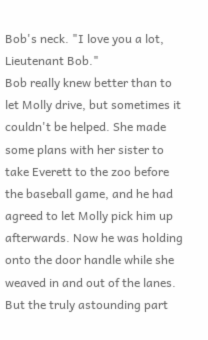Bob's neck. "I love you a lot, Lieutenant Bob."
Bob really knew better than to let Molly drive, but sometimes it couldn't be helped. She made some plans with her sister to take Everett to the zoo before the baseball game, and he had agreed to let Molly pick him up afterwards. Now he was holding onto the door handle while she weaved in and out of the lanes. But the truly astounding part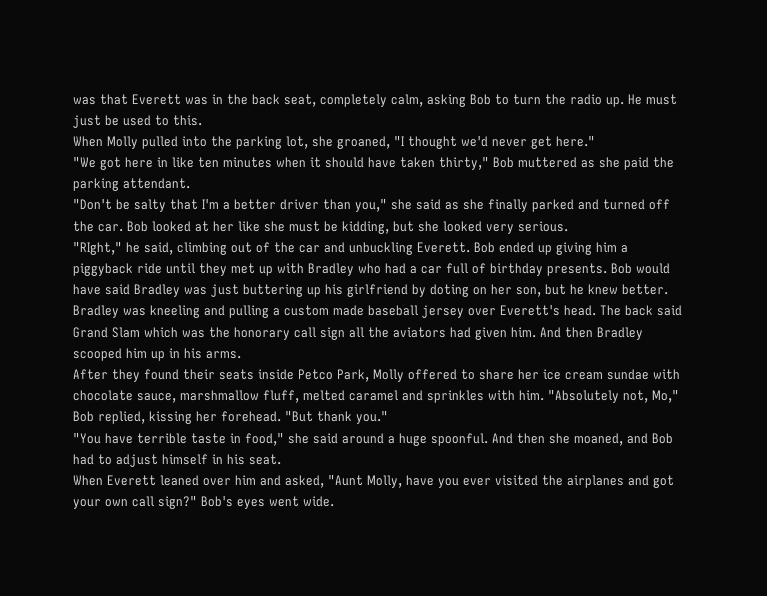was that Everett was in the back seat, completely calm, asking Bob to turn the radio up. He must just be used to this.
When Molly pulled into the parking lot, she groaned, "I thought we'd never get here."
"We got here in like ten minutes when it should have taken thirty," Bob muttered as she paid the parking attendant.
"Don't be salty that I'm a better driver than you," she said as she finally parked and turned off the car. Bob looked at her like she must be kidding, but she looked very serious.
"RIght," he said, climbing out of the car and unbuckling Everett. Bob ended up giving him a piggyback ride until they met up with Bradley who had a car full of birthday presents. Bob would have said Bradley was just buttering up his girlfriend by doting on her son, but he knew better. Bradley was kneeling and pulling a custom made baseball jersey over Everett's head. The back said Grand Slam which was the honorary call sign all the aviators had given him. And then Bradley scooped him up in his arms.
After they found their seats inside Petco Park, Molly offered to share her ice cream sundae with chocolate sauce, marshmallow fluff, melted caramel and sprinkles with him. "Absolutely not, Mo," Bob replied, kissing her forehead. "But thank you."
"You have terrible taste in food," she said around a huge spoonful. And then she moaned, and Bob had to adjust himself in his seat.
When Everett leaned over him and asked, "Aunt Molly, have you ever visited the airplanes and got your own call sign?" Bob's eyes went wide.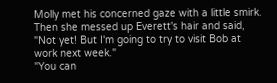Molly met his concerned gaze with a little smirk. Then she messed up Everett's hair and said, "Not yet! But I'm going to try to visit Bob at work next week."
"You can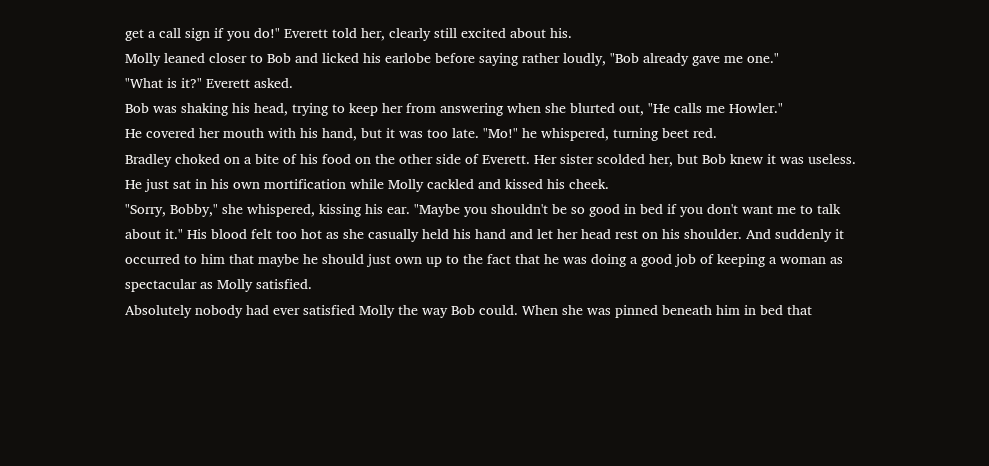get a call sign if you do!" Everett told her, clearly still excited about his.
Molly leaned closer to Bob and licked his earlobe before saying rather loudly, "Bob already gave me one."
"What is it?" Everett asked.
Bob was shaking his head, trying to keep her from answering when she blurted out, "He calls me Howler."
He covered her mouth with his hand, but it was too late. "Mo!" he whispered, turning beet red.
Bradley choked on a bite of his food on the other side of Everett. Her sister scolded her, but Bob knew it was useless. He just sat in his own mortification while Molly cackled and kissed his cheek.
"Sorry, Bobby," she whispered, kissing his ear. "Maybe you shouldn't be so good in bed if you don't want me to talk about it." His blood felt too hot as she casually held his hand and let her head rest on his shoulder. And suddenly it occurred to him that maybe he should just own up to the fact that he was doing a good job of keeping a woman as spectacular as Molly satisfied.
Absolutely nobody had ever satisfied Molly the way Bob could. When she was pinned beneath him in bed that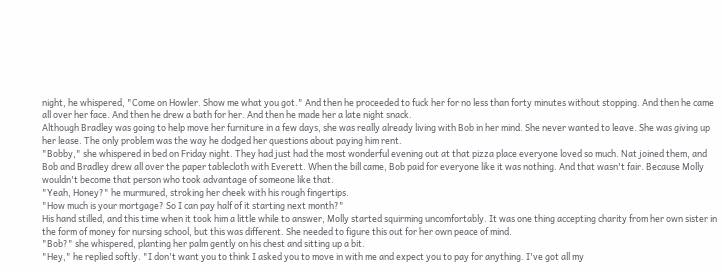night, he whispered, "Come on Howler. Show me what you got." And then he proceeded to fuck her for no less than forty minutes without stopping. And then he came all over her face. And then he drew a bath for her. And then he made her a late night snack.
Although Bradley was going to help move her furniture in a few days, she was really already living with Bob in her mind. She never wanted to leave. She was giving up her lease. The only problem was the way he dodged her questions about paying him rent.
"Bobby," she whispered in bed on Friday night. They had just had the most wonderful evening out at that pizza place everyone loved so much. Nat joined them, and Bob and Bradley drew all over the paper tablecloth with Everett. When the bill came, Bob paid for everyone like it was nothing. And that wasn't fair. Because Molly wouldn't become that person who took advantage of someone like that.
"Yeah, Honey?" he murmured, stroking her cheek with his rough fingertips.
"How much is your mortgage? So I can pay half of it starting next month?"
His hand stilled, and this time when it took him a little while to answer, Molly started squirming uncomfortably. It was one thing accepting charity from her own sister in the form of money for nursing school, but this was different. She needed to figure this out for her own peace of mind.
"Bob?" she whispered, planting her palm gently on his chest and sitting up a bit.
"Hey," he replied softly. "I don't want you to think I asked you to move in with me and expect you to pay for anything. I've got all my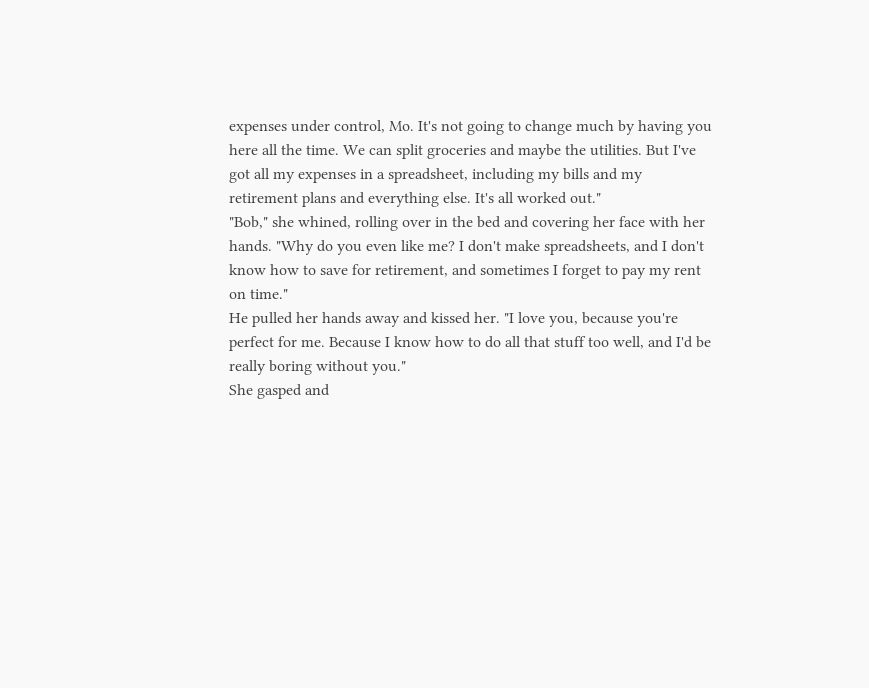expenses under control, Mo. It's not going to change much by having you here all the time. We can split groceries and maybe the utilities. But I've got all my expenses in a spreadsheet, including my bills and my retirement plans and everything else. It's all worked out."
"Bob," she whined, rolling over in the bed and covering her face with her hands. "Why do you even like me? I don't make spreadsheets, and I don't know how to save for retirement, and sometimes I forget to pay my rent on time."
He pulled her hands away and kissed her. "I love you, because you're perfect for me. Because I know how to do all that stuff too well, and I'd be really boring without you."
She gasped and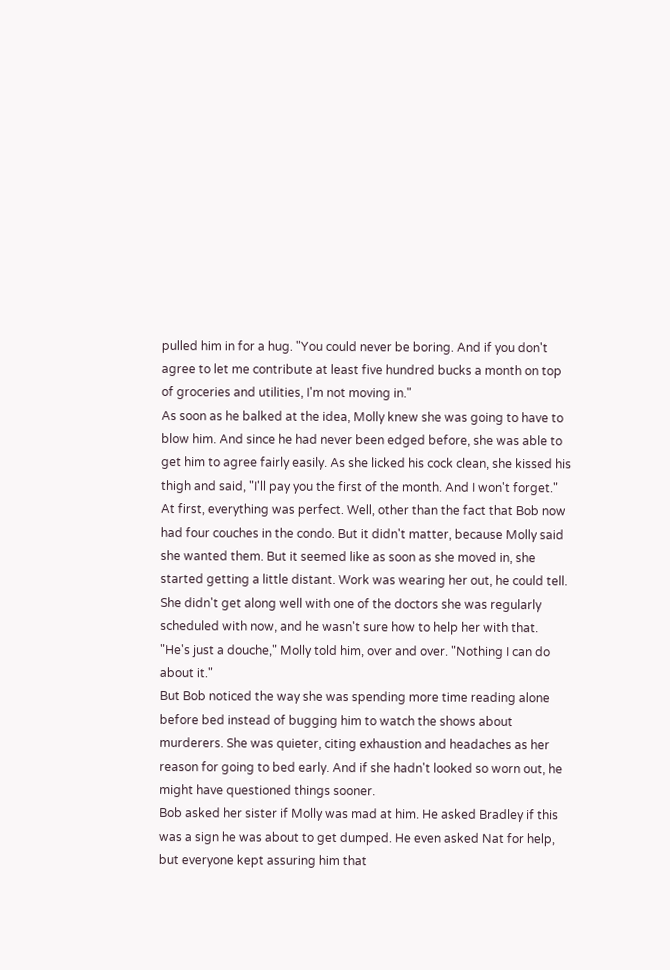pulled him in for a hug. "You could never be boring. And if you don't agree to let me contribute at least five hundred bucks a month on top of groceries and utilities, I'm not moving in."
As soon as he balked at the idea, Molly knew she was going to have to blow him. And since he had never been edged before, she was able to get him to agree fairly easily. As she licked his cock clean, she kissed his thigh and said, "I'll pay you the first of the month. And I won't forget."
At first, everything was perfect. Well, other than the fact that Bob now had four couches in the condo. But it didn't matter, because Molly said she wanted them. But it seemed like as soon as she moved in, she started getting a little distant. Work was wearing her out, he could tell. She didn't get along well with one of the doctors she was regularly scheduled with now, and he wasn't sure how to help her with that.
"He's just a douche," Molly told him, over and over. "Nothing I can do about it."
But Bob noticed the way she was spending more time reading alone before bed instead of bugging him to watch the shows about murderers. She was quieter, citing exhaustion and headaches as her reason for going to bed early. And if she hadn't looked so worn out, he might have questioned things sooner.
Bob asked her sister if Molly was mad at him. He asked Bradley if this was a sign he was about to get dumped. He even asked Nat for help, but everyone kept assuring him that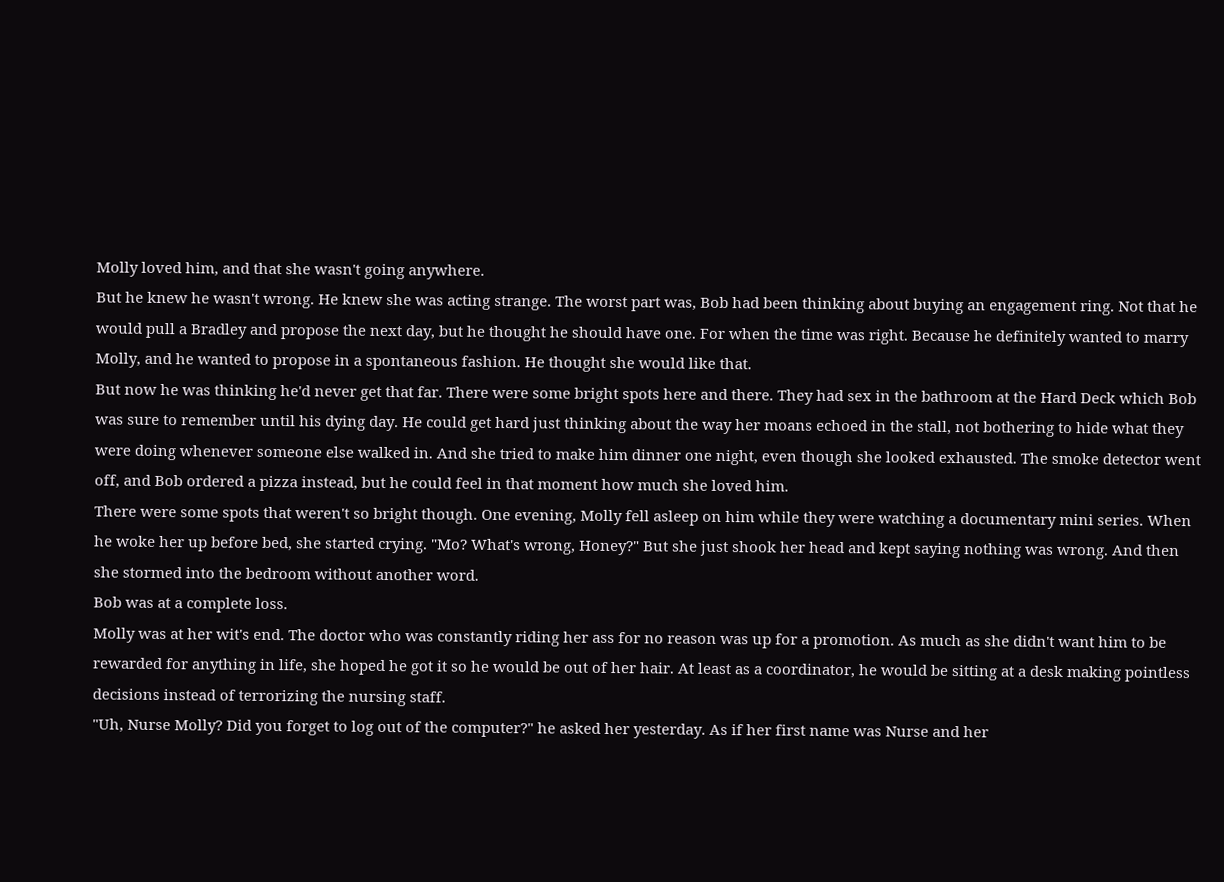Molly loved him, and that she wasn't going anywhere.
But he knew he wasn't wrong. He knew she was acting strange. The worst part was, Bob had been thinking about buying an engagement ring. Not that he would pull a Bradley and propose the next day, but he thought he should have one. For when the time was right. Because he definitely wanted to marry Molly, and he wanted to propose in a spontaneous fashion. He thought she would like that.
But now he was thinking he'd never get that far. There were some bright spots here and there. They had sex in the bathroom at the Hard Deck which Bob was sure to remember until his dying day. He could get hard just thinking about the way her moans echoed in the stall, not bothering to hide what they were doing whenever someone else walked in. And she tried to make him dinner one night, even though she looked exhausted. The smoke detector went off, and Bob ordered a pizza instead, but he could feel in that moment how much she loved him.
There were some spots that weren't so bright though. One evening, Molly fell asleep on him while they were watching a documentary mini series. When he woke her up before bed, she started crying. "Mo? What's wrong, Honey?" But she just shook her head and kept saying nothing was wrong. And then she stormed into the bedroom without another word.
Bob was at a complete loss.
Molly was at her wit's end. The doctor who was constantly riding her ass for no reason was up for a promotion. As much as she didn't want him to be rewarded for anything in life, she hoped he got it so he would be out of her hair. At least as a coordinator, he would be sitting at a desk making pointless decisions instead of terrorizing the nursing staff.
"Uh, Nurse Molly? Did you forget to log out of the computer?" he asked her yesterday. As if her first name was Nurse and her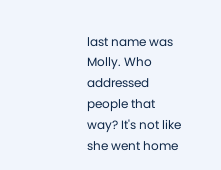last name was Molly. Who addressed people that way? It's not like she went home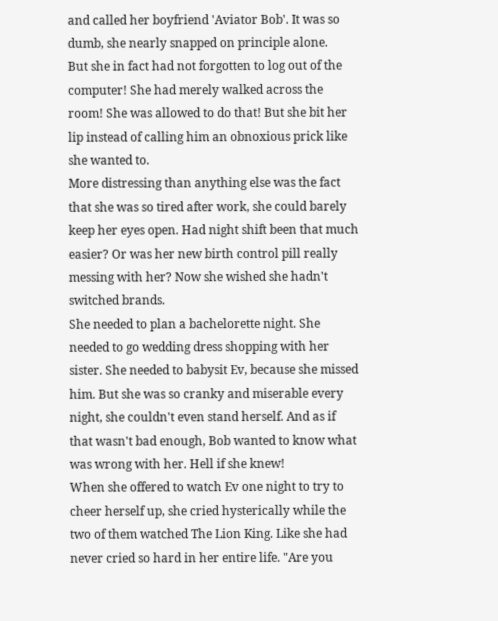and called her boyfriend 'Aviator Bob'. It was so dumb, she nearly snapped on principle alone.
But she in fact had not forgotten to log out of the computer! She had merely walked across the room! She was allowed to do that! But she bit her lip instead of calling him an obnoxious prick like she wanted to.
More distressing than anything else was the fact that she was so tired after work, she could barely keep her eyes open. Had night shift been that much easier? Or was her new birth control pill really messing with her? Now she wished she hadn't switched brands.
She needed to plan a bachelorette night. She needed to go wedding dress shopping with her sister. She needed to babysit Ev, because she missed him. But she was so cranky and miserable every night, she couldn't even stand herself. And as if that wasn't bad enough, Bob wanted to know what was wrong with her. Hell if she knew!
When she offered to watch Ev one night to try to cheer herself up, she cried hysterically while the two of them watched The Lion King. Like she had never cried so hard in her entire life. "Are you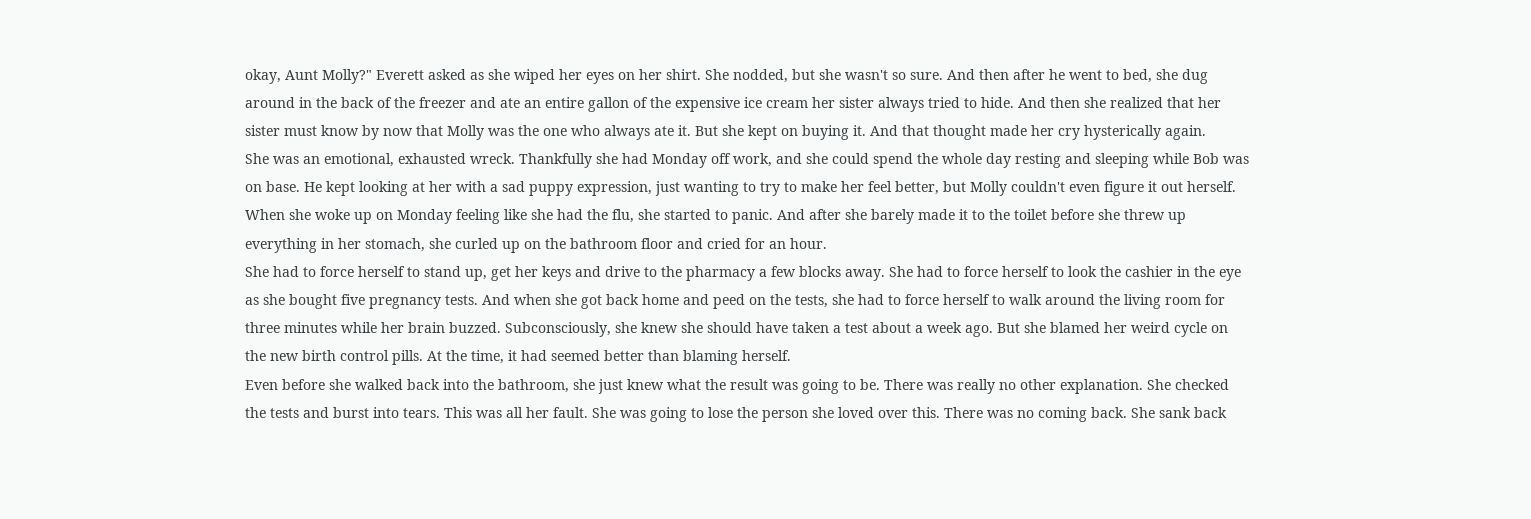okay, Aunt Molly?" Everett asked as she wiped her eyes on her shirt. She nodded, but she wasn't so sure. And then after he went to bed, she dug around in the back of the freezer and ate an entire gallon of the expensive ice cream her sister always tried to hide. And then she realized that her sister must know by now that Molly was the one who always ate it. But she kept on buying it. And that thought made her cry hysterically again.
She was an emotional, exhausted wreck. Thankfully she had Monday off work, and she could spend the whole day resting and sleeping while Bob was on base. He kept looking at her with a sad puppy expression, just wanting to try to make her feel better, but Molly couldn't even figure it out herself. When she woke up on Monday feeling like she had the flu, she started to panic. And after she barely made it to the toilet before she threw up everything in her stomach, she curled up on the bathroom floor and cried for an hour.
She had to force herself to stand up, get her keys and drive to the pharmacy a few blocks away. She had to force herself to look the cashier in the eye as she bought five pregnancy tests. And when she got back home and peed on the tests, she had to force herself to walk around the living room for three minutes while her brain buzzed. Subconsciously, she knew she should have taken a test about a week ago. But she blamed her weird cycle on the new birth control pills. At the time, it had seemed better than blaming herself.
Even before she walked back into the bathroom, she just knew what the result was going to be. There was really no other explanation. She checked the tests and burst into tears. This was all her fault. She was going to lose the person she loved over this. There was no coming back. She sank back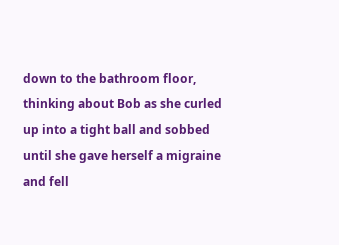down to the bathroom floor, thinking about Bob as she curled up into a tight ball and sobbed until she gave herself a migraine and fell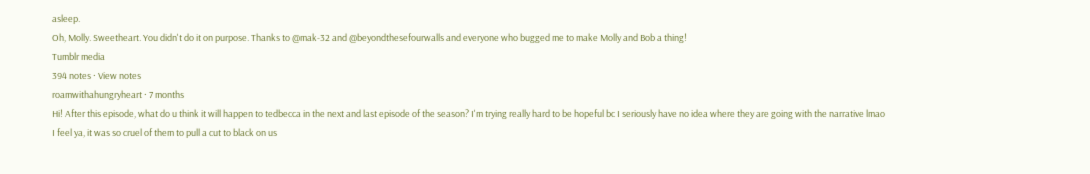asleep.
Oh, Molly. Sweetheart. You didn't do it on purpose. Thanks to @mak-32 and @beyondthesefourwalls and everyone who bugged me to make Molly and Bob a thing!
Tumblr media
394 notes · View notes
roamwithahungryheart · 7 months
Hi! After this episode, what do u think it will happen to tedbecca in the next and last episode of the season? I'm trying really hard to be hopeful bc I seriously have no idea where they are going with the narrative lmao
I feel ya, it was so cruel of them to pull a cut to black on us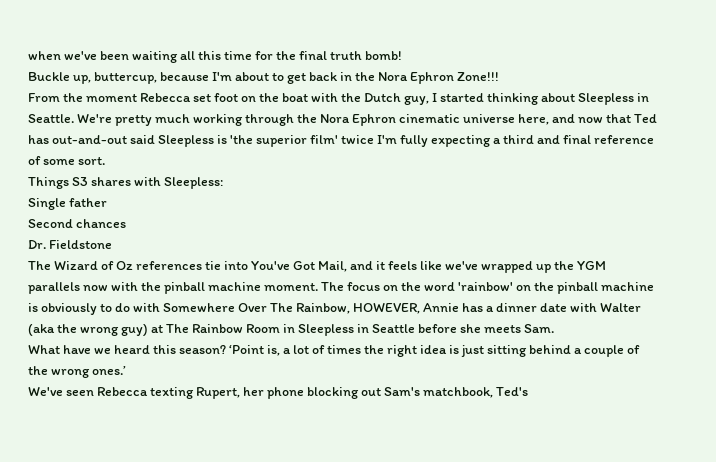when we've been waiting all this time for the final truth bomb!
Buckle up, buttercup, because I'm about to get back in the Nora Ephron Zone!!!
From the moment Rebecca set foot on the boat with the Dutch guy, I started thinking about Sleepless in Seattle. We're pretty much working through the Nora Ephron cinematic universe here, and now that Ted has out-and-out said Sleepless is 'the superior film' twice I'm fully expecting a third and final reference of some sort.
Things S3 shares with Sleepless:
Single father
Second chances
Dr. Fieldstone
The Wizard of Oz references tie into You've Got Mail, and it feels like we've wrapped up the YGM parallels now with the pinball machine moment. The focus on the word 'rainbow' on the pinball machine is obviously to do with Somewhere Over The Rainbow, HOWEVER, Annie has a dinner date with Walter (aka the wrong guy) at The Rainbow Room in Sleepless in Seattle before she meets Sam.
What have we heard this season? ‘Point is, a lot of times the right idea is just sitting behind a couple of the wrong ones.’
We've seen Rebecca texting Rupert, her phone blocking out Sam's matchbook, Ted's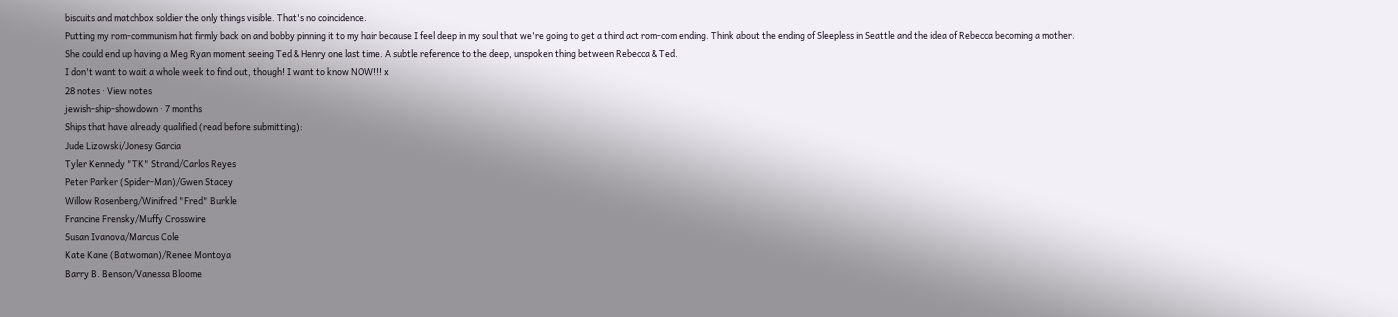biscuits and matchbox soldier the only things visible. That's no coincidence.
Putting my rom-communism hat firmly back on and bobby pinning it to my hair because I feel deep in my soul that we're going to get a third act rom-com ending. Think about the ending of Sleepless in Seattle and the idea of Rebecca becoming a mother. She could end up having a Meg Ryan moment seeing Ted & Henry one last time. A subtle reference to the deep, unspoken thing between Rebecca & Ted.
I don't want to wait a whole week to find out, though! I want to know NOW!!! x
28 notes · View notes
jewish-ship-showdown · 7 months
Ships that have already qualified (read before submitting):
Jude Lizowski/Jonesy Garcia
Tyler Kennedy "TK" Strand/Carlos Reyes
Peter Parker (Spider-Man)/Gwen Stacey
Willow Rosenberg/Winifred "Fred" Burkle
Francine Frensky/Muffy Crosswire
Susan Ivanova/Marcus Cole
Kate Kane (Batwoman)/Renee Montoya
Barry B. Benson/Vanessa Bloome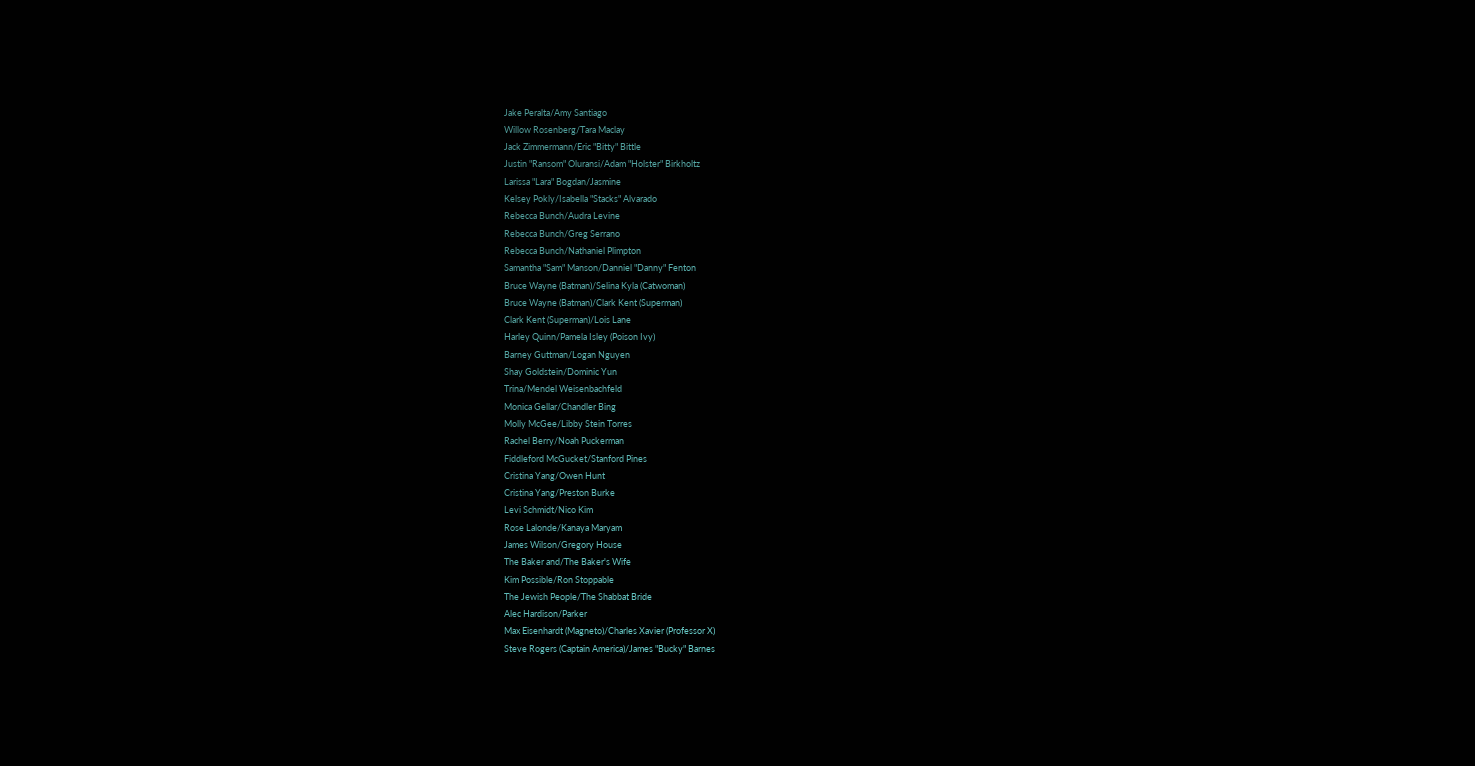Jake Peralta/Amy Santiago
Willow Rosenberg/Tara Maclay
Jack Zimmermann/Eric "Bitty" Bittle
Justin "Ransom" Oluransi/Adam "Holster" Birkholtz
Larissa "Lara" Bogdan/Jasmine
Kelsey Pokly/Isabella "Stacks" Alvarado
Rebecca Bunch/Audra Levine
Rebecca Bunch/Greg Serrano
Rebecca Bunch/Nathaniel Plimpton
Samantha "Sam" Manson/Danniel "Danny" Fenton
Bruce Wayne (Batman)/Selina Kyla (Catwoman)
Bruce Wayne (Batman)/Clark Kent (Superman)
Clark Kent (Superman)/Lois Lane
Harley Quinn/Pamela Isley (Poison Ivy)
Barney Guttman/Logan Nguyen
Shay Goldstein/Dominic Yun
Trina/Mendel Weisenbachfeld
Monica Gellar/Chandler Bing
Molly McGee/Libby Stein Torres
Rachel Berry/Noah Puckerman
Fiddleford McGucket/Stanford Pines
Cristina Yang/Owen Hunt
Cristina Yang/Preston Burke
Levi Schmidt/Nico Kim
Rose Lalonde/Kanaya Maryam
James Wilson/Gregory House
The Baker and/The Baker's Wife
Kim Possible/Ron Stoppable
The Jewish People/The Shabbat Bride
Alec Hardison/Parker
Max Eisenhardt (Magneto)/Charles Xavier (Professor X)
Steve Rogers (Captain America)/James "Bucky" Barnes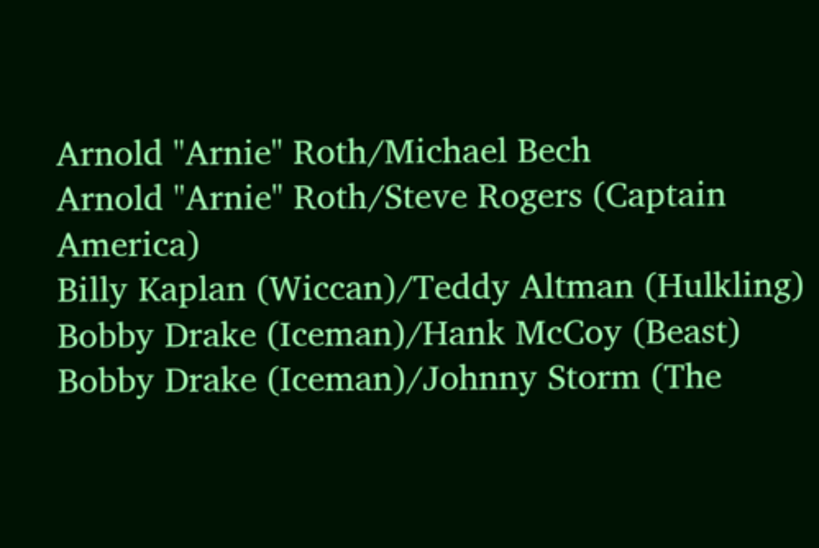Arnold "Arnie" Roth/Michael Bech
Arnold "Arnie" Roth/Steve Rogers (Captain America)
Billy Kaplan (Wiccan)/Teddy Altman (Hulkling)
Bobby Drake (Iceman)/Hank McCoy (Beast)
Bobby Drake (Iceman)/Johnny Storm (The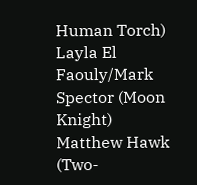Human Torch)
Layla El Faouly/Mark Spector (Moon Knight)
Matthew Hawk (Two-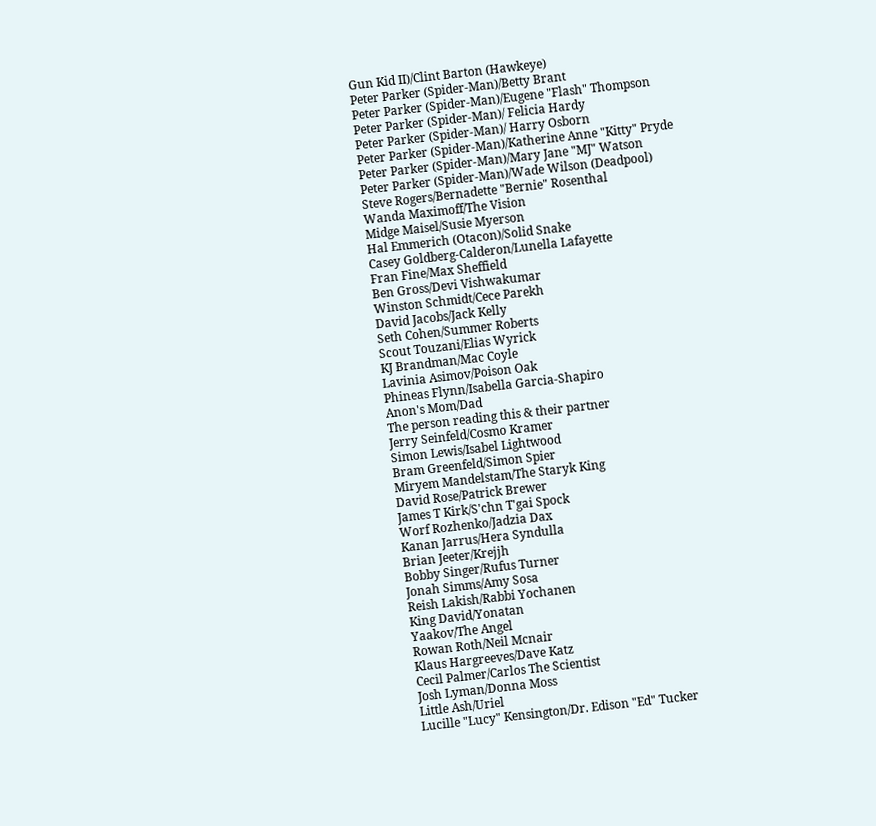Gun Kid II)/Clint Barton (Hawkeye)
Peter Parker (Spider-Man)/Betty Brant
Peter Parker (Spider-Man)/Eugene "Flash" Thompson
Peter Parker (Spider-Man)/ Felicia Hardy
Peter Parker (Spider-Man)/ Harry Osborn
Peter Parker (Spider-Man)/Katherine Anne "Kitty" Pryde
Peter Parker (Spider-Man)/Mary Jane "MJ" Watson
Peter Parker (Spider-Man)/Wade Wilson (Deadpool)
Steve Rogers/Bernadette "Bernie" Rosenthal
Wanda Maximoff/The Vision
Midge Maisel/Susie Myerson
Hal Emmerich (Otacon)/Solid Snake
Casey Goldberg-Calderon/Lunella Lafayette
Fran Fine/Max Sheffield
Ben Gross/Devi Vishwakumar
Winston Schmidt/Cece Parekh
David Jacobs/Jack Kelly
Seth Cohen/Summer Roberts
Scout Touzani/Elias Wyrick
KJ Brandman/Mac Coyle
Lavinia Asimov/Poison Oak
Phineas Flynn/Isabella Garcia-Shapiro
Anon's Mom/Dad
The person reading this & their partner
Jerry Seinfeld/Cosmo Kramer
Simon Lewis/Isabel Lightwood
Bram Greenfeld/Simon Spier
Miryem Mandelstam/The Staryk King
David Rose/Patrick Brewer
James T Kirk/S'chn T'gai Spock
Worf Rozhenko/Jadzia Dax
Kanan Jarrus/Hera Syndulla
Brian Jeeter/Krejjh
Bobby Singer/Rufus Turner
Jonah Simms/Amy Sosa
Reish Lakish/Rabbi Yochanen
King David/Yonatan
Yaakov/The Angel
Rowan Roth/Neil Mcnair
Klaus Hargreeves/Dave Katz
Cecil Palmer/Carlos The Scientist
Josh Lyman/Donna Moss
Little Ash/Uriel
Lucille "Lucy" Kensington/Dr. Edison "Ed" Tucker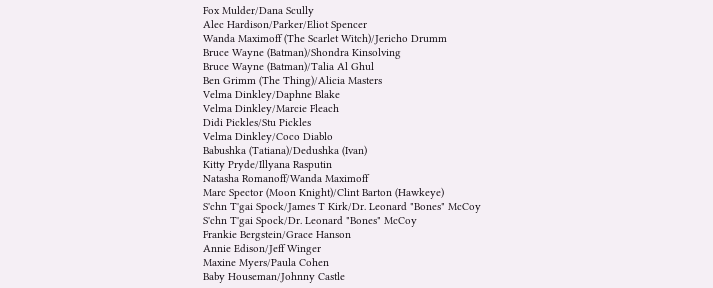Fox Mulder/Dana Scully
Alec Hardison/Parker/Eliot Spencer
Wanda Maximoff (The Scarlet Witch)/Jericho Drumm
Bruce Wayne (Batman)/Shondra Kinsolving
Bruce Wayne (Batman)/Talia Al Ghul
Ben Grimm (The Thing)/Alicia Masters
Velma Dinkley/Daphne Blake
Velma Dinkley/Marcie Fleach
Didi Pickles/Stu Pickles
Velma Dinkley/Coco Diablo
Babushka (Tatiana)/Dedushka (Ivan)
Kitty Pryde/Illyana Rasputin
Natasha Romanoff/Wanda Maximoff
Marc Spector (Moon Knight)/Clint Barton (Hawkeye)
S'chn T'gai Spock/James T Kirk/Dr. Leonard "Bones" McCoy
S'chn T'gai Spock/Dr. Leonard "Bones" McCoy
Frankie Bergstein/Grace Hanson
Annie Edison/Jeff Winger
Maxine Myers/Paula Cohen
Baby Houseman/Johnny Castle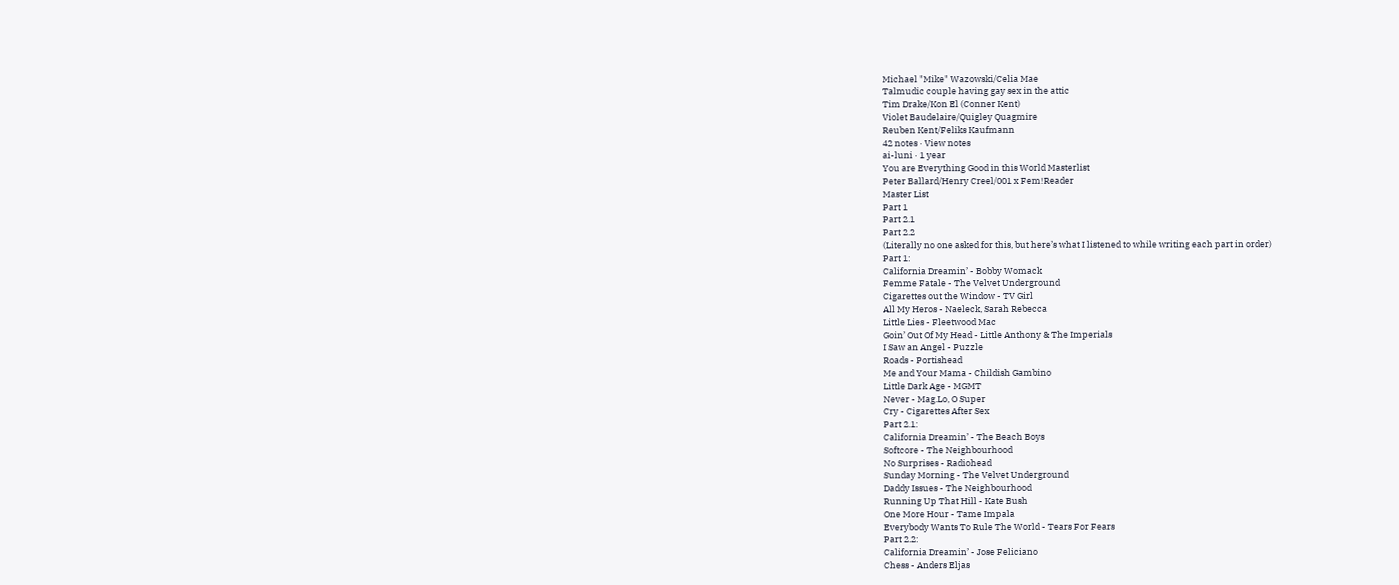Michael "Mike" Wazowski/Celia Mae
Talmudic couple having gay sex in the attic
Tim Drake/Kon El (Conner Kent)
Violet Baudelaire/Quigley Quagmire
Reuben Kent/Feliks Kaufmann
42 notes · View notes
ai-luni · 1 year
You are Everything Good in this World Masterlist
Peter Ballard/Henry Creel/001 x Fem!Reader
Master List
Part 1
Part 2.1
Part 2.2
(Literally no one asked for this, but here’s what I listened to while writing each part in order)
Part 1:
California Dreamin’ - Bobby Womack
Femme Fatale - The Velvet Underground
Cigarettes out the Window - TV Girl
All My Heros - Naeleck, Sarah Rebecca
Little Lies - Fleetwood Mac
Goin’ Out Of My Head - Little Anthony & The Imperials
I Saw an Angel - Puzzle
Roads - Portishead
Me and Your Mama - Childish Gambino
Little Dark Age - MGMT
Never - Mag.Lo, O Super
Cry - Cigarettes After Sex
Part 2.1:
California Dreamin’ - The Beach Boys
Softcore - The Neighbourhood
No Surprises - Radiohead
Sunday Morning - The Velvet Underground
Daddy Issues - The Neighbourhood
Running Up That Hill - Kate Bush
One More Hour - Tame Impala
Everybody Wants To Rule The World - Tears For Fears
Part 2.2:
California Dreamin’ - Jose Feliciano
Chess - Anders Eljas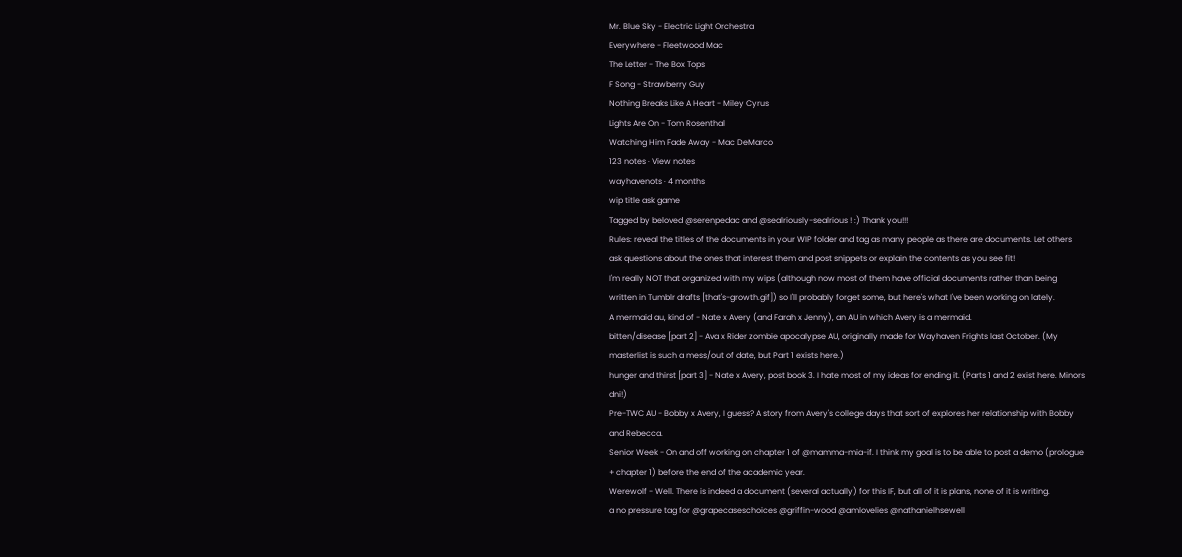Mr. Blue Sky - Electric Light Orchestra
Everywhere - Fleetwood Mac
The Letter - The Box Tops
F Song - Strawberry Guy
Nothing Breaks Like A Heart - Miley Cyrus
Lights Are On - Tom Rosenthal
Watching Him Fade Away - Mac DeMarco
123 notes · View notes
wayhavenots · 4 months
wip title ask game
Tagged by beloved @serenpedac and @sealriously-sealrious ! :) Thank you!!!
Rules: reveal the titles of the documents in your WIP folder and tag as many people as there are documents. Let others ask questions about the ones that interest them and post snippets or explain the contents as you see fit!
I'm really NOT that organized with my wips (although now most of them have official documents rather than being written in Tumblr drafts [that's-growth.gif]) so I'll probably forget some, but here's what I've been working on lately.
A mermaid au, kind of - Nate x Avery (and Farah x Jenny), an AU in which Avery is a mermaid.
bitten/disease [part 2] - Ava x Rider zombie apocalypse AU, originally made for Wayhaven Frights last October. (My masterlist is such a mess/out of date, but Part 1 exists here.)
hunger and thirst [part 3] - Nate x Avery, post book 3. I hate most of my ideas for ending it. (Parts 1 and 2 exist here. Minors dni!)
Pre-TWC AU - Bobby x Avery, I guess? A story from Avery's college days that sort of explores her relationship with Bobby and Rebecca.
Senior Week - On and off working on chapter 1 of @mamma-mia-if. I think my goal is to be able to post a demo (prologue + chapter 1) before the end of the academic year.
Werewolf - Well. There is indeed a document (several actually) for this IF, but all of it is plans, none of it is writing.
a no pressure tag for @grapecaseschoices @griffin-wood @amlovelies @nathanielhsewell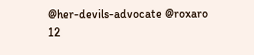@her-devils-advocate @roxaro
12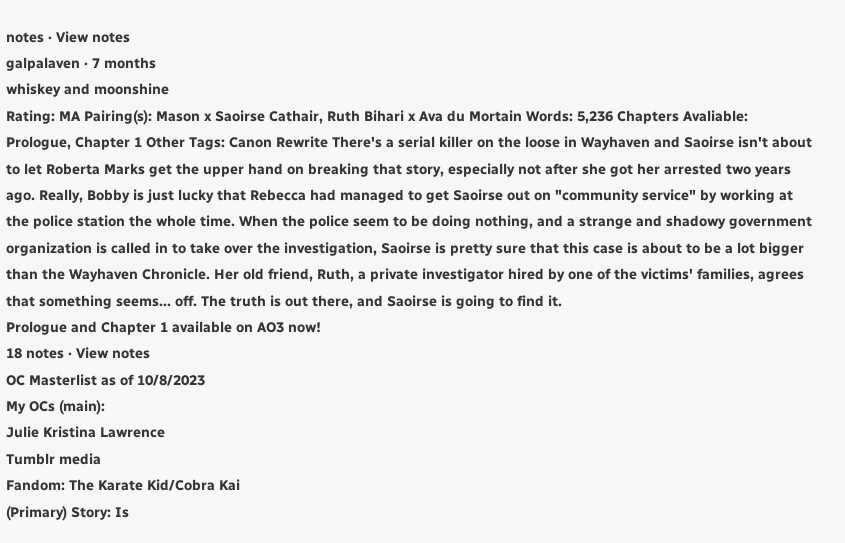notes · View notes
galpalaven · 7 months
whiskey and moonshine
Rating: MA Pairing(s): Mason x Saoirse Cathair, Ruth Bihari x Ava du Mortain Words: 5,236 Chapters Avaliable: Prologue, Chapter 1 Other Tags: Canon Rewrite There's a serial killer on the loose in Wayhaven and Saoirse isn't about to let Roberta Marks get the upper hand on breaking that story, especially not after she got her arrested two years ago. Really, Bobby is just lucky that Rebecca had managed to get Saoirse out on "community service" by working at the police station the whole time. When the police seem to be doing nothing, and a strange and shadowy government organization is called in to take over the investigation, Saoirse is pretty sure that this case is about to be a lot bigger than the Wayhaven Chronicle. Her old friend, Ruth, a private investigator hired by one of the victims' families, agrees that something seems... off. The truth is out there, and Saoirse is going to find it.
Prologue and Chapter 1 available on AO3 now!
18 notes · View notes
OC Masterlist as of 10/8/2023
My OCs (main):
Julie Kristina Lawrence
Tumblr media
Fandom: The Karate Kid/Cobra Kai
(Primary) Story: Is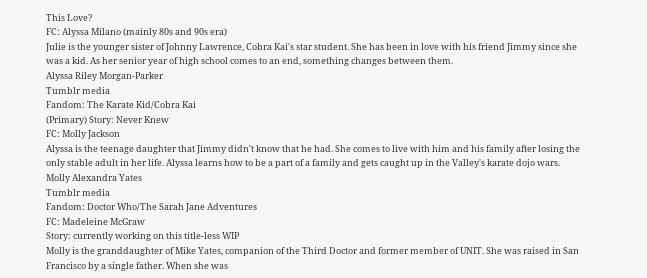This Love?
FC: Alyssa Milano (mainly 80s and 90s era)
Julie is the younger sister of Johnny Lawrence, Cobra Kai's star student. She has been in love with his friend Jimmy since she was a kid. As her senior year of high school comes to an end, something changes between them.
Alyssa Riley Morgan-Parker
Tumblr media
Fandom: The Karate Kid/Cobra Kai
(Primary) Story: Never Knew
FC: Molly Jackson
Alyssa is the teenage daughter that Jimmy didn't know that he had. She comes to live with him and his family after losing the only stable adult in her life. Alyssa learns how to be a part of a family and gets caught up in the Valley's karate dojo wars.
Molly Alexandra Yates
Tumblr media
Fandom: Doctor Who/The Sarah Jane Adventures
FC: Madeleine McGraw
Story: currently working on this title-less WIP
Molly is the granddaughter of Mike Yates, companion of the Third Doctor and former member of UNIT. She was raised in San Francisco by a single father. When she was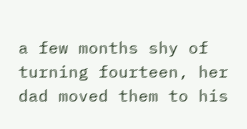a few months shy of turning fourteen, her dad moved them to his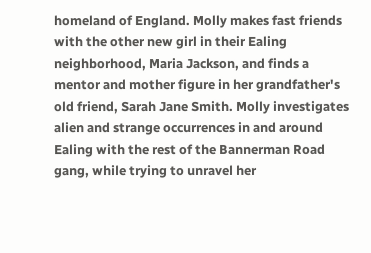homeland of England. Molly makes fast friends with the other new girl in their Ealing neighborhood, Maria Jackson, and finds a mentor and mother figure in her grandfather's old friend, Sarah Jane Smith. Molly investigates alien and strange occurrences in and around Ealing with the rest of the Bannerman Road gang, while trying to unravel her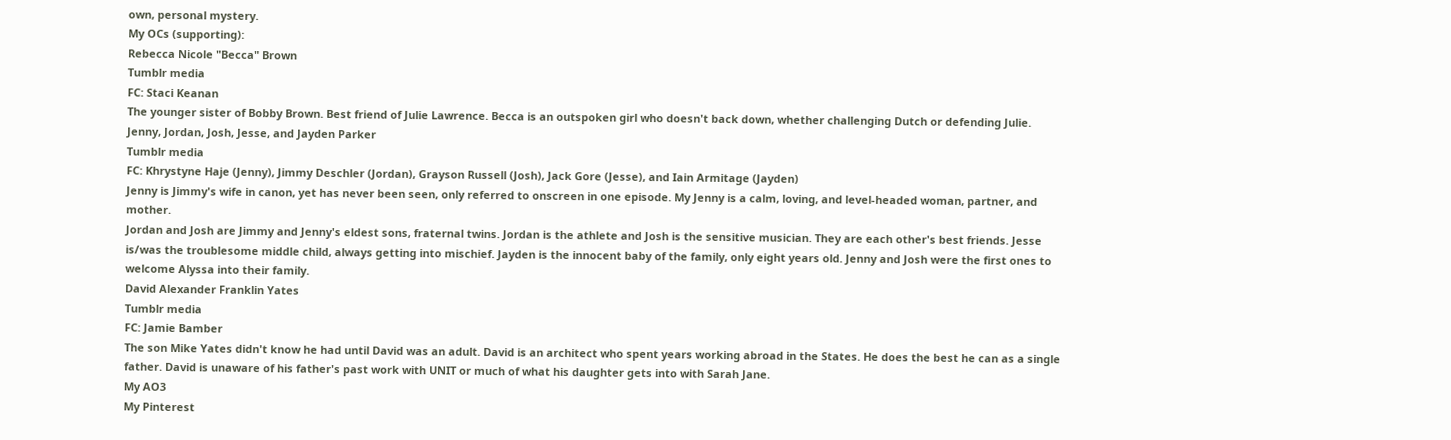own, personal mystery.
My OCs (supporting):
Rebecca Nicole "Becca" Brown
Tumblr media
FC: Staci Keanan
The younger sister of Bobby Brown. Best friend of Julie Lawrence. Becca is an outspoken girl who doesn't back down, whether challenging Dutch or defending Julie.
Jenny, Jordan, Josh, Jesse, and Jayden Parker
Tumblr media
FC: Khrystyne Haje (Jenny), Jimmy Deschler (Jordan), Grayson Russell (Josh), Jack Gore (Jesse), and Iain Armitage (Jayden)
Jenny is Jimmy's wife in canon, yet has never been seen, only referred to onscreen in one episode. My Jenny is a calm, loving, and level-headed woman, partner, and mother.
Jordan and Josh are Jimmy and Jenny's eldest sons, fraternal twins. Jordan is the athlete and Josh is the sensitive musician. They are each other's best friends. Jesse is/was the troublesome middle child, always getting into mischief. Jayden is the innocent baby of the family, only eight years old. Jenny and Josh were the first ones to welcome Alyssa into their family.
David Alexander Franklin Yates
Tumblr media
FC: Jamie Bamber
The son Mike Yates didn't know he had until David was an adult. David is an architect who spent years working abroad in the States. He does the best he can as a single father. David is unaware of his father's past work with UNIT or much of what his daughter gets into with Sarah Jane.
My AO3
My Pinterest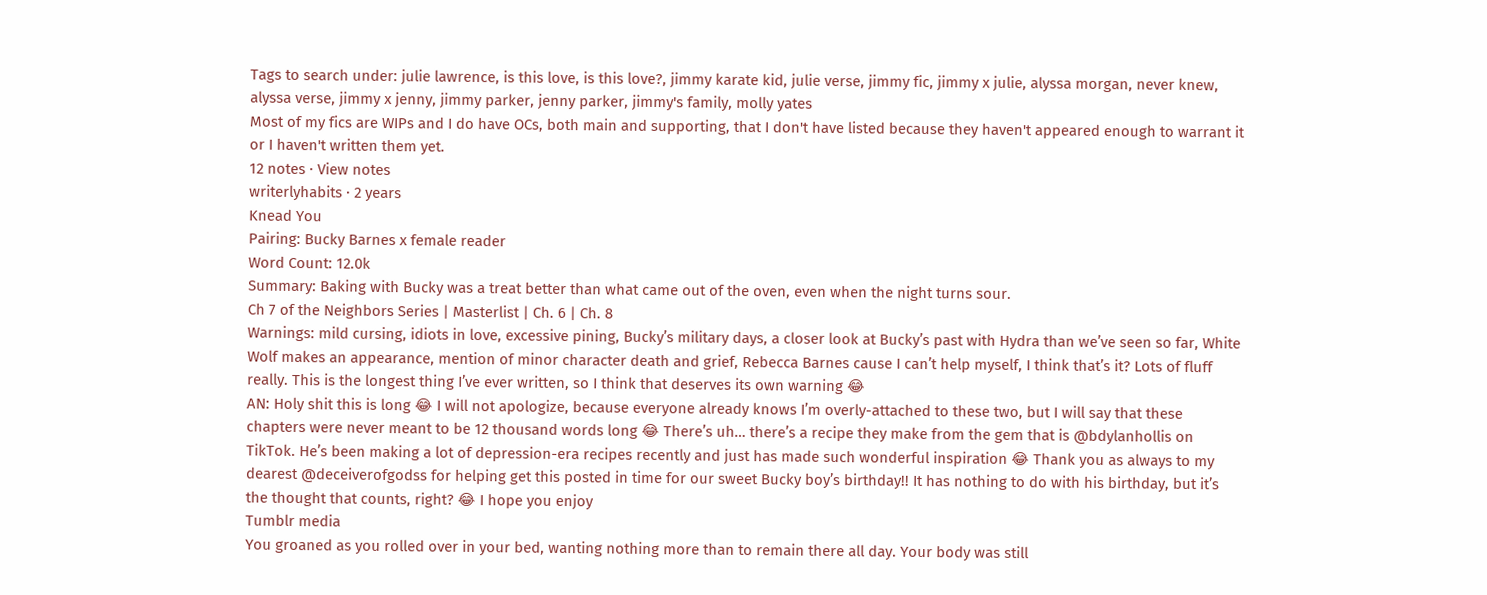Tags to search under: julie lawrence, is this love, is this love?, jimmy karate kid, julie verse, jimmy fic, jimmy x julie, alyssa morgan, never knew, alyssa verse, jimmy x jenny, jimmy parker, jenny parker, jimmy's family, molly yates
Most of my fics are WIPs and I do have OCs, both main and supporting, that I don't have listed because they haven't appeared enough to warrant it or I haven't written them yet.
12 notes · View notes
writerlyhabits · 2 years
Knead You
Pairing: Bucky Barnes x female reader
Word Count: 12.0k
Summary: Baking with Bucky was a treat better than what came out of the oven, even when the night turns sour.
Ch 7 of the Neighbors Series | Masterlist | Ch. 6 | Ch. 8
Warnings: mild cursing, idiots in love, excessive pining, Bucky’s military days, a closer look at Bucky’s past with Hydra than we’ve seen so far, White Wolf makes an appearance, mention of minor character death and grief, Rebecca Barnes cause I can’t help myself, I think that’s it? Lots of fluff really. This is the longest thing I’ve ever written, so I think that deserves its own warning 😂
AN: Holy shit this is long 😂 I will not apologize, because everyone already knows I’m overly-attached to these two, but I will say that these chapters were never meant to be 12 thousand words long 😂 There’s uh… there’s a recipe they make from the gem that is @bdylanhollis on TikTok. He’s been making a lot of depression-era recipes recently and just has made such wonderful inspiration 😂 Thank you as always to my dearest @deceiverofgodss for helping get this posted in time for our sweet Bucky boy’s birthday!! It has nothing to do with his birthday, but it’s the thought that counts, right? 😂 I hope you enjoy
Tumblr media
You groaned as you rolled over in your bed, wanting nothing more than to remain there all day. Your body was still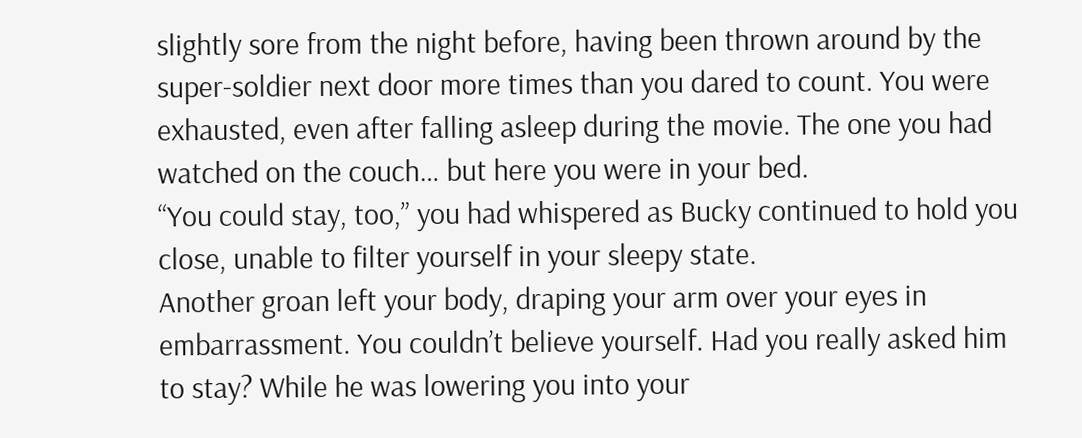slightly sore from the night before, having been thrown around by the super-soldier next door more times than you dared to count. You were exhausted, even after falling asleep during the movie. The one you had watched on the couch… but here you were in your bed.
“You could stay, too,” you had whispered as Bucky continued to hold you close, unable to filter yourself in your sleepy state.
Another groan left your body, draping your arm over your eyes in embarrassment. You couldn’t believe yourself. Had you really asked him to stay? While he was lowering you into your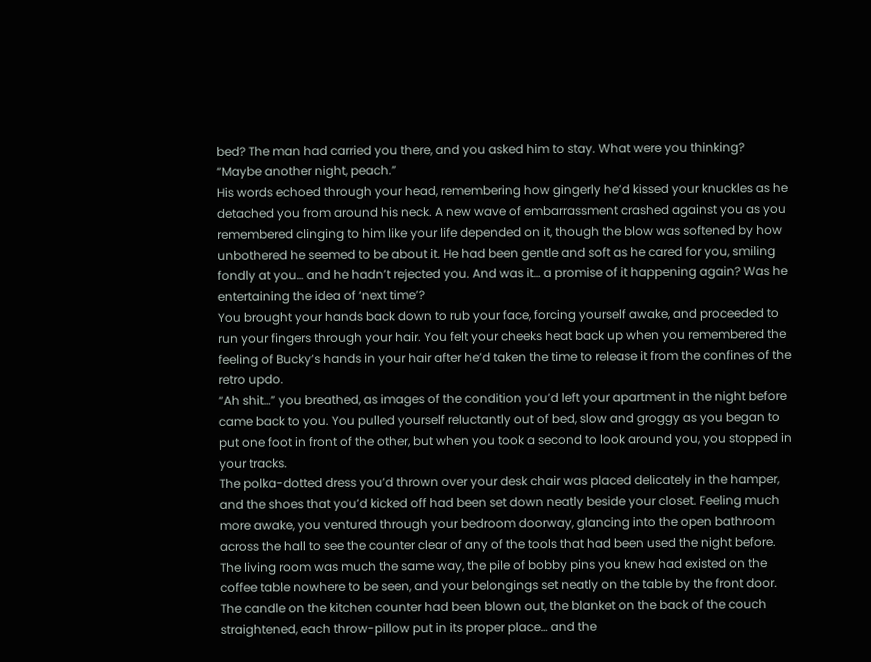bed? The man had carried you there, and you asked him to stay. What were you thinking?
“Maybe another night, peach.”
His words echoed through your head, remembering how gingerly he’d kissed your knuckles as he detached you from around his neck. A new wave of embarrassment crashed against you as you remembered clinging to him like your life depended on it, though the blow was softened by how unbothered he seemed to be about it. He had been gentle and soft as he cared for you, smiling fondly at you… and he hadn’t rejected you. And was it… a promise of it happening again? Was he entertaining the idea of ‘next time’?
You brought your hands back down to rub your face, forcing yourself awake, and proceeded to run your fingers through your hair. You felt your cheeks heat back up when you remembered the feeling of Bucky’s hands in your hair after he’d taken the time to release it from the confines of the retro updo.
“Ah shit…” you breathed, as images of the condition you’d left your apartment in the night before came back to you. You pulled yourself reluctantly out of bed, slow and groggy as you began to put one foot in front of the other, but when you took a second to look around you, you stopped in your tracks.
The polka-dotted dress you’d thrown over your desk chair was placed delicately in the hamper, and the shoes that you’d kicked off had been set down neatly beside your closet. Feeling much more awake, you ventured through your bedroom doorway, glancing into the open bathroom across the hall to see the counter clear of any of the tools that had been used the night before. The living room was much the same way, the pile of bobby pins you knew had existed on the coffee table nowhere to be seen, and your belongings set neatly on the table by the front door. The candle on the kitchen counter had been blown out, the blanket on the back of the couch straightened, each throw-pillow put in its proper place… and the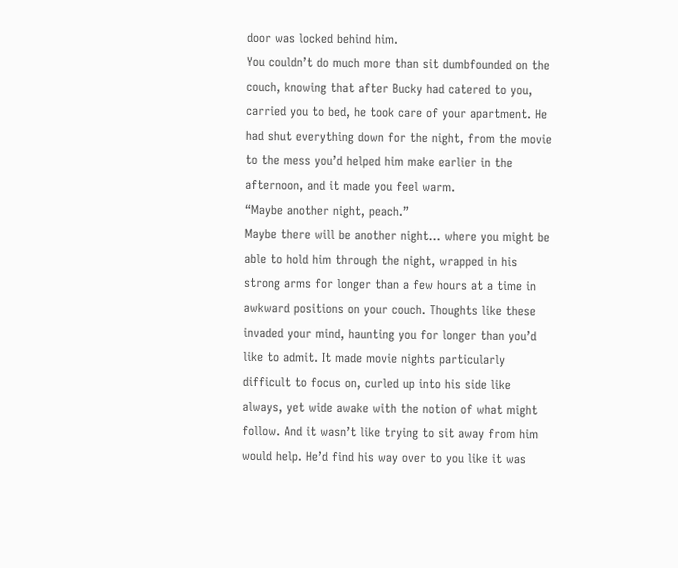door was locked behind him.
You couldn’t do much more than sit dumbfounded on the couch, knowing that after Bucky had catered to you, carried you to bed, he took care of your apartment. He had shut everything down for the night, from the movie to the mess you’d helped him make earlier in the afternoon, and it made you feel warm.
“Maybe another night, peach.”
Maybe there will be another night… where you might be able to hold him through the night, wrapped in his strong arms for longer than a few hours at a time in awkward positions on your couch. Thoughts like these invaded your mind, haunting you for longer than you’d like to admit. It made movie nights particularly difficult to focus on, curled up into his side like always, yet wide awake with the notion of what might follow. And it wasn’t like trying to sit away from him would help. He’d find his way over to you like it was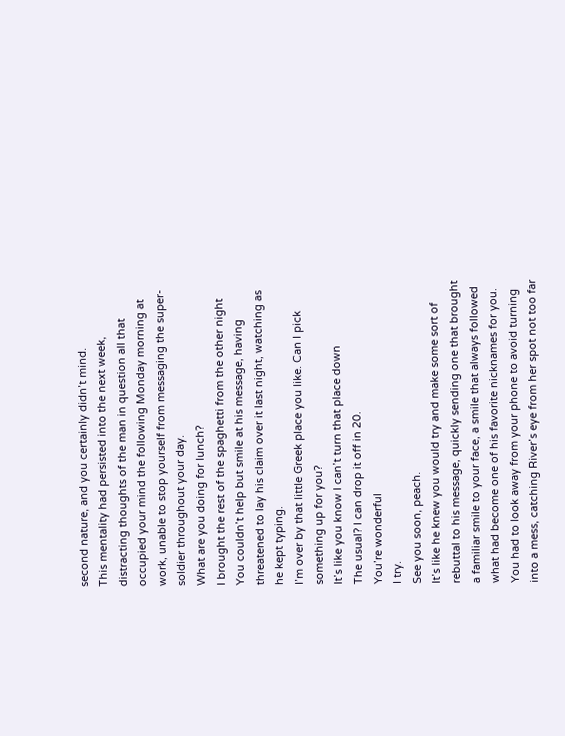second nature, and you certainly didn’t mind.
This mentality had persisted into the next week, distracting thoughts of the man in question all that occupied your mind the following Monday morning at work, unable to stop yourself from messaging the super-soldier throughout your day.
What are you doing for lunch?
I brought the rest of the spaghetti from the other night
You couldn’t help but smile at his message, having threatened to lay his claim over it last night, watching as he kept typing.
I’m over by that little Greek place you like. Can I pick something up for you?
It’s like you know I can’t turn that place down
The usual? I can drop it off in 20.
You’re wonderful
I try.
See you soon, peach.
It’s like he knew you would try and make some sort of rebuttal to his message, quickly sending one that brought a familiar smile to your face, a smile that always followed what had become one of his favorite nicknames for you. You had to look away from your phone to avoid turning into a mess, catching River’s eye from her spot not too far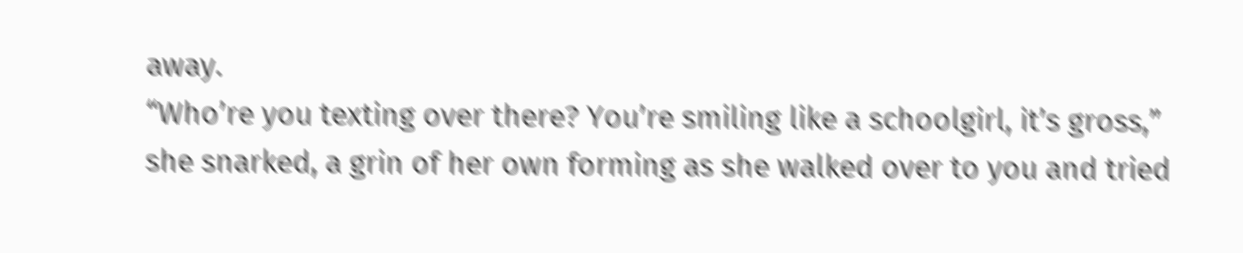away.
“Who’re you texting over there? You’re smiling like a schoolgirl, it’s gross,” she snarked, a grin of her own forming as she walked over to you and tried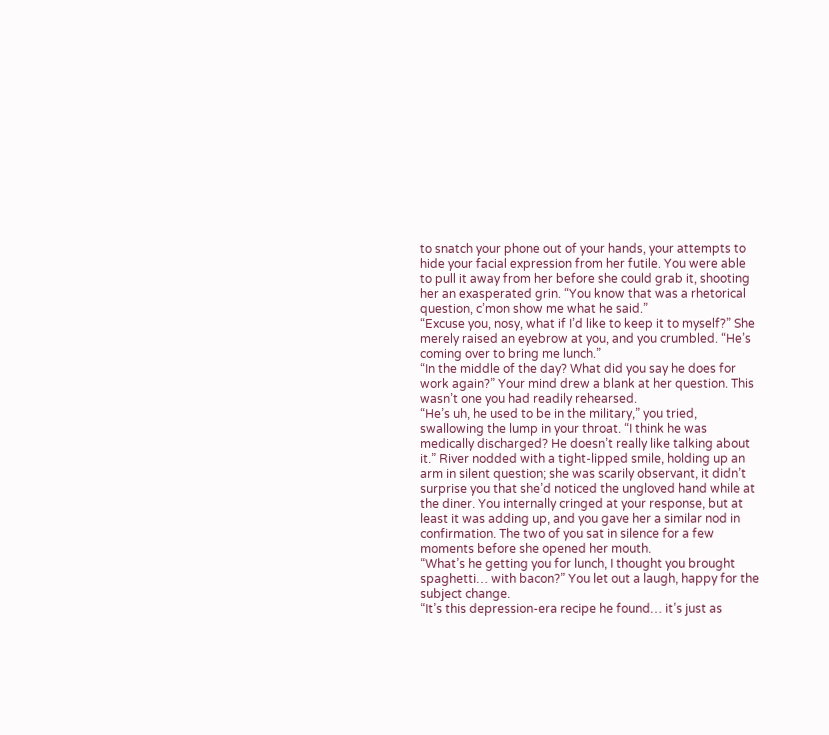to snatch your phone out of your hands, your attempts to hide your facial expression from her futile. You were able to pull it away from her before she could grab it, shooting her an exasperated grin. “You know that was a rhetorical question, c’mon show me what he said.”
“Excuse you, nosy, what if I’d like to keep it to myself?” She merely raised an eyebrow at you, and you crumbled. “He’s coming over to bring me lunch.”
“In the middle of the day? What did you say he does for work again?” Your mind drew a blank at her question. This wasn’t one you had readily rehearsed.
“He’s uh, he used to be in the military,” you tried, swallowing the lump in your throat. “I think he was medically discharged? He doesn’t really like talking about it.” River nodded with a tight-lipped smile, holding up an arm in silent question; she was scarily observant, it didn’t surprise you that she’d noticed the ungloved hand while at the diner. You internally cringed at your response, but at least it was adding up, and you gave her a similar nod in confirmation. The two of you sat in silence for a few moments before she opened her mouth.
“What’s he getting you for lunch, I thought you brought spaghetti… with bacon?” You let out a laugh, happy for the subject change.
“It’s this depression-era recipe he found… it’s just as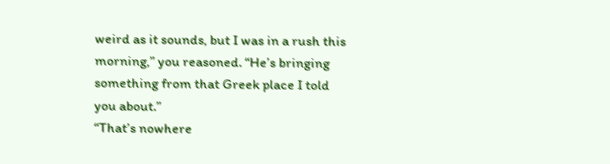weird as it sounds, but I was in a rush this morning,” you reasoned. “He’s bringing something from that Greek place I told you about.”
“That’s nowhere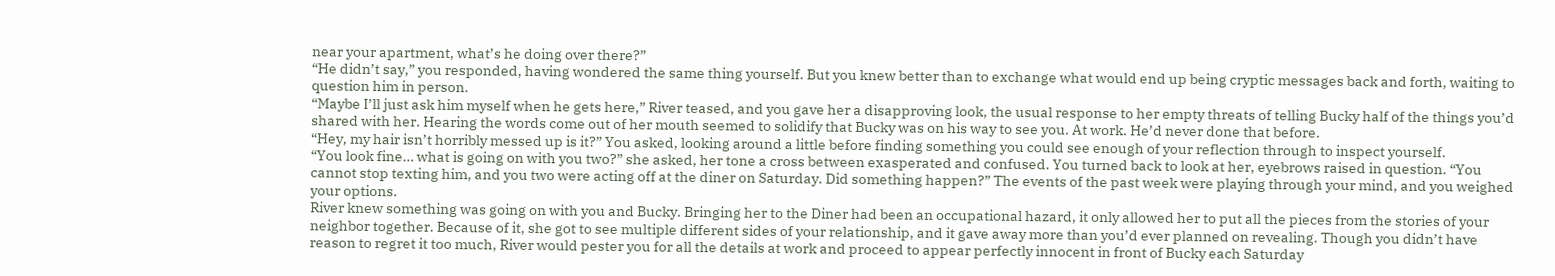near your apartment, what’s he doing over there?”
“He didn’t say,” you responded, having wondered the same thing yourself. But you knew better than to exchange what would end up being cryptic messages back and forth, waiting to question him in person.
“Maybe I’ll just ask him myself when he gets here,” River teased, and you gave her a disapproving look, the usual response to her empty threats of telling Bucky half of the things you’d shared with her. Hearing the words come out of her mouth seemed to solidify that Bucky was on his way to see you. At work. He’d never done that before.
“Hey, my hair isn’t horribly messed up is it?” You asked, looking around a little before finding something you could see enough of your reflection through to inspect yourself.
“You look fine… what is going on with you two?” she asked, her tone a cross between exasperated and confused. You turned back to look at her, eyebrows raised in question. “You cannot stop texting him, and you two were acting off at the diner on Saturday. Did something happen?” The events of the past week were playing through your mind, and you weighed your options.
River knew something was going on with you and Bucky. Bringing her to the Diner had been an occupational hazard, it only allowed her to put all the pieces from the stories of your neighbor together. Because of it, she got to see multiple different sides of your relationship, and it gave away more than you’d ever planned on revealing. Though you didn’t have reason to regret it too much, River would pester you for all the details at work and proceed to appear perfectly innocent in front of Bucky each Saturday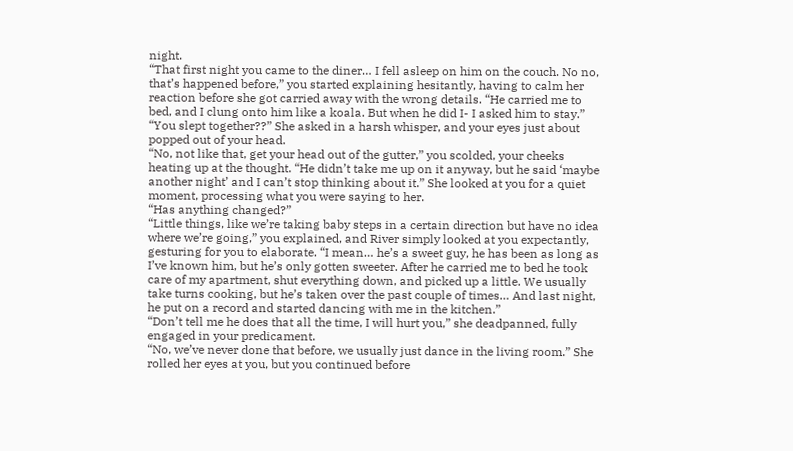night.
“That first night you came to the diner… I fell asleep on him on the couch. No no, that’s happened before,” you started explaining hesitantly, having to calm her reaction before she got carried away with the wrong details. “He carried me to bed, and I clung onto him like a koala. But when he did I- I asked him to stay.”
“You slept together??” She asked in a harsh whisper, and your eyes just about popped out of your head.
“No, not like that, get your head out of the gutter,” you scolded, your cheeks heating up at the thought. “He didn’t take me up on it anyway, but he said ‘maybe another night’ and I can’t stop thinking about it.” She looked at you for a quiet moment, processing what you were saying to her.
“Has anything changed?”
“Little things, like we’re taking baby steps in a certain direction but have no idea where we’re going,” you explained, and River simply looked at you expectantly, gesturing for you to elaborate. “I mean… he’s a sweet guy, he has been as long as I’ve known him, but he’s only gotten sweeter. After he carried me to bed he took care of my apartment, shut everything down, and picked up a little. We usually take turns cooking, but he’s taken over the past couple of times… And last night, he put on a record and started dancing with me in the kitchen.”
“Don’t tell me he does that all the time, I will hurt you,” she deadpanned, fully engaged in your predicament.
“No, we’ve never done that before, we usually just dance in the living room.” She rolled her eyes at you, but you continued before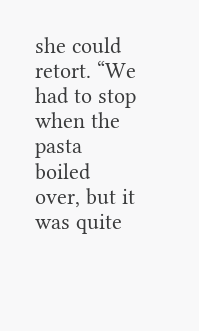she could retort. “We had to stop when the pasta boiled over, but it was quite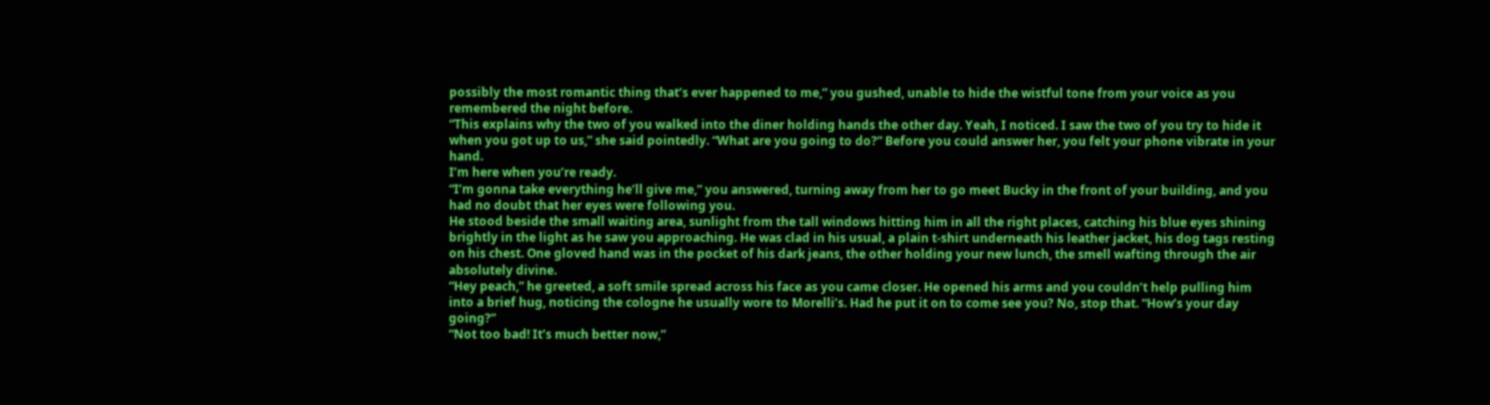possibly the most romantic thing that’s ever happened to me,” you gushed, unable to hide the wistful tone from your voice as you remembered the night before.
“This explains why the two of you walked into the diner holding hands the other day. Yeah, I noticed. I saw the two of you try to hide it when you got up to us,” she said pointedly. “What are you going to do?” Before you could answer her, you felt your phone vibrate in your hand.
I’m here when you’re ready.
“I’m gonna take everything he’ll give me,” you answered, turning away from her to go meet Bucky in the front of your building, and you had no doubt that her eyes were following you.
He stood beside the small waiting area, sunlight from the tall windows hitting him in all the right places, catching his blue eyes shining brightly in the light as he saw you approaching. He was clad in his usual, a plain t-shirt underneath his leather jacket, his dog tags resting on his chest. One gloved hand was in the pocket of his dark jeans, the other holding your new lunch, the smell wafting through the air absolutely divine.
“Hey peach,” he greeted, a soft smile spread across his face as you came closer. He opened his arms and you couldn’t help pulling him into a brief hug, noticing the cologne he usually wore to Morelli’s. Had he put it on to come see you? No, stop that. “How’s your day going?”
“Not too bad! It’s much better now,”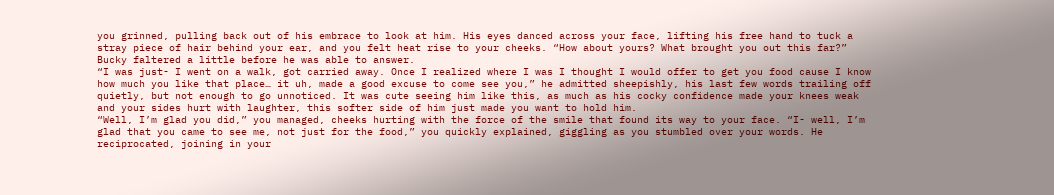you grinned, pulling back out of his embrace to look at him. His eyes danced across your face, lifting his free hand to tuck a stray piece of hair behind your ear, and you felt heat rise to your cheeks. “How about yours? What brought you out this far?” Bucky faltered a little before he was able to answer.
“I was just- I went on a walk, got carried away. Once I realized where I was I thought I would offer to get you food cause I know how much you like that place… it uh, made a good excuse to come see you,” he admitted sheepishly, his last few words trailing off quietly, but not enough to go unnoticed. It was cute seeing him like this, as much as his cocky confidence made your knees weak and your sides hurt with laughter, this softer side of him just made you want to hold him.
“Well, I’m glad you did,” you managed, cheeks hurting with the force of the smile that found its way to your face. “I- well, I’m glad that you came to see me, not just for the food,” you quickly explained, giggling as you stumbled over your words. He reciprocated, joining in your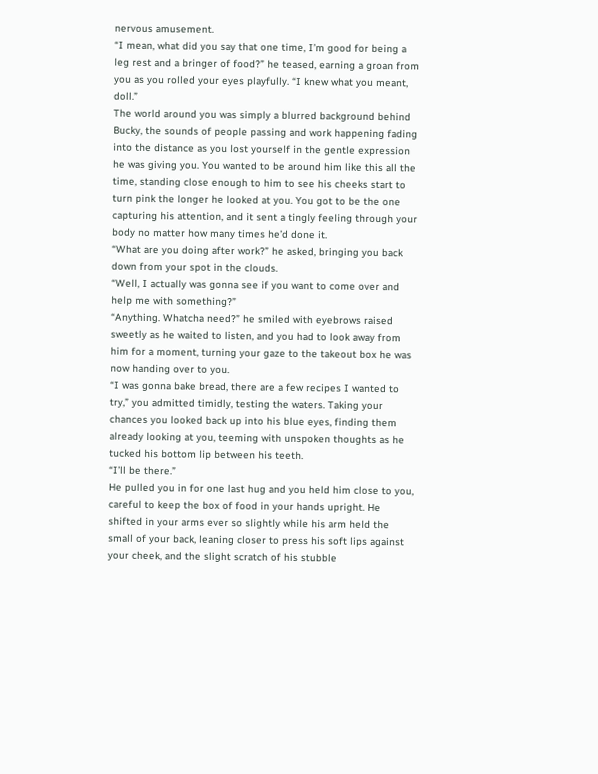nervous amusement.
“I mean, what did you say that one time, I’m good for being a leg rest and a bringer of food?” he teased, earning a groan from you as you rolled your eyes playfully. “I knew what you meant, doll.”
The world around you was simply a blurred background behind Bucky, the sounds of people passing and work happening fading into the distance as you lost yourself in the gentle expression he was giving you. You wanted to be around him like this all the time, standing close enough to him to see his cheeks start to turn pink the longer he looked at you. You got to be the one capturing his attention, and it sent a tingly feeling through your body no matter how many times he’d done it.
“What are you doing after work?” he asked, bringing you back down from your spot in the clouds.
“Well, I actually was gonna see if you want to come over and help me with something?”
“Anything. Whatcha need?” he smiled with eyebrows raised sweetly as he waited to listen, and you had to look away from him for a moment, turning your gaze to the takeout box he was now handing over to you.
“I was gonna bake bread, there are a few recipes I wanted to try,” you admitted timidly, testing the waters. Taking your chances you looked back up into his blue eyes, finding them already looking at you, teeming with unspoken thoughts as he tucked his bottom lip between his teeth.
“I’ll be there.”
He pulled you in for one last hug and you held him close to you, careful to keep the box of food in your hands upright. He shifted in your arms ever so slightly while his arm held the small of your back, leaning closer to press his soft lips against your cheek, and the slight scratch of his stubble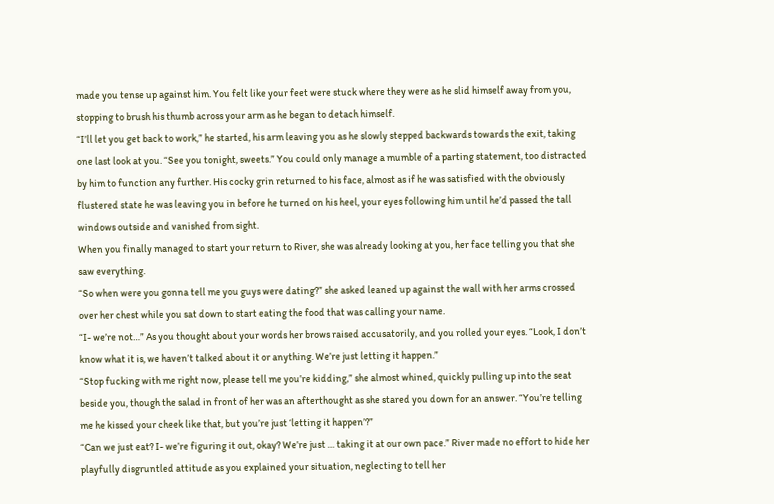made you tense up against him. You felt like your feet were stuck where they were as he slid himself away from you, stopping to brush his thumb across your arm as he began to detach himself.
“I’ll let you get back to work,” he started, his arm leaving you as he slowly stepped backwards towards the exit, taking one last look at you. “See you tonight, sweets.” You could only manage a mumble of a parting statement, too distracted by him to function any further. His cocky grin returned to his face, almost as if he was satisfied with the obviously flustered state he was leaving you in before he turned on his heel, your eyes following him until he’d passed the tall windows outside and vanished from sight.
When you finally managed to start your return to River, she was already looking at you, her face telling you that she saw everything.
“So when were you gonna tell me you guys were dating?” she asked leaned up against the wall with her arms crossed over her chest while you sat down to start eating the food that was calling your name.
“I- we’re not…” As you thought about your words her brows raised accusatorily, and you rolled your eyes. “Look, I don’t know what it is, we haven’t talked about it or anything. We’re just letting it happen.”
“Stop fucking with me right now, please tell me you’re kidding,” she almost whined, quickly pulling up into the seat beside you, though the salad in front of her was an afterthought as she stared you down for an answer. “You’re telling me he kissed your cheek like that, but you’re just ‘letting it happen’?”
“Can we just eat? I- we’re figuring it out, okay? We’re just … taking it at our own pace.” River made no effort to hide her playfully disgruntled attitude as you explained your situation, neglecting to tell her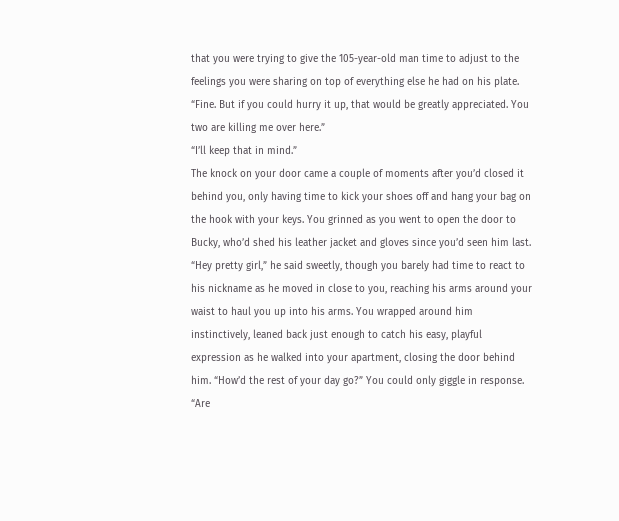that you were trying to give the 105-year-old man time to adjust to the feelings you were sharing on top of everything else he had on his plate.
“Fine. But if you could hurry it up, that would be greatly appreciated. You two are killing me over here.”
“I’ll keep that in mind.”
The knock on your door came a couple of moments after you’d closed it behind you, only having time to kick your shoes off and hang your bag on the hook with your keys. You grinned as you went to open the door to Bucky, who’d shed his leather jacket and gloves since you’d seen him last.
“Hey pretty girl,” he said sweetly, though you barely had time to react to his nickname as he moved in close to you, reaching his arms around your waist to haul you up into his arms. You wrapped around him instinctively, leaned back just enough to catch his easy, playful expression as he walked into your apartment, closing the door behind him. “How’d the rest of your day go?” You could only giggle in response.
“Are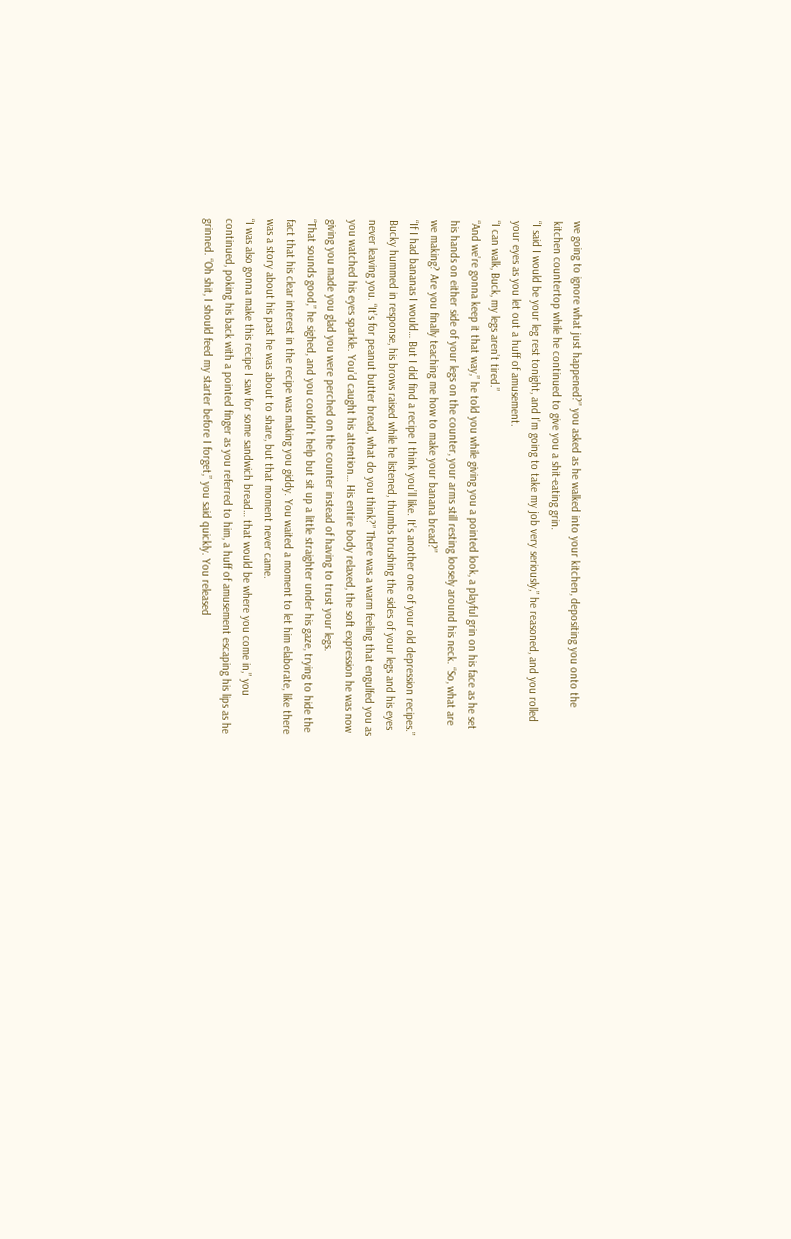we going to ignore what just happened?” you asked as he walked into your kitchen, depositing you onto the kitchen countertop while he continued to give you a shit-eating grin.
“I said I would be your leg rest tonight, and I’m going to take my job very seriously,” he reasoned, and you rolled your eyes as you let out a huff of amusement.
“I can walk, Buck, my legs aren’t tired.”
“And we’re gonna keep it that way,” he told you while giving you a pointed look, a playful grin on his face as he set his hands on either side of your legs on the counter, your arms still resting loosely around his neck. “So, what are we making? Are you finally teaching me how to make your banana bread?”
“If I had bananas I would… But I did find a recipe I think you’ll like. It’s another one of your old depression recipes.” Bucky hummed in response, his brows raised while he listened, thumbs brushing the sides of your legs and his eyes never leaving you. “It’s for peanut butter bread, what do you think?” There was a warm feeling that engulfed you as you watched his eyes sparkle. You’d caught his attention… His entire body relaxed, the soft expression he was now giving you made you glad you were perched on the counter instead of having to trust your legs.
“That sounds good,” he sighed, and you couldn’t help but sit up a little straighter under his gaze, trying to hide the fact that his clear interest in the recipe was making you giddy. You waited a moment to let him elaborate, like there was a story about his past he was about to share, but that moment never came.
“I was also gonna make this recipe I saw for some sandwich bread… that would be where you come in,” you continued, poking his back with a pointed finger as you referred to him, a huff of amusement escaping his lips as he grinned. “Oh shit, I should feed my starter before I forget,” you said quickly. You released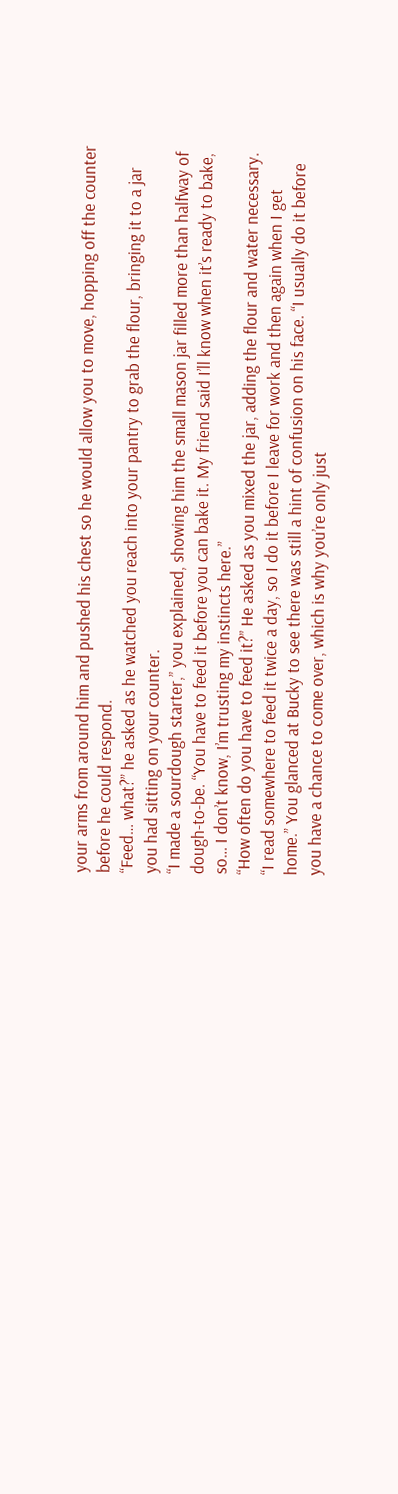your arms from around him and pushed his chest so he would allow you to move, hopping off the counter before he could respond.
“Feed… what?” he asked as he watched you reach into your pantry to grab the flour, bringing it to a jar you had sitting on your counter.
“I made a sourdough starter,” you explained, showing him the small mason jar filled more than halfway of dough-to-be. “You have to feed it before you can bake it. My friend said I’ll know when it’s ready to bake, so… I don’t know, I’m trusting my instincts here.”
“How often do you have to feed it?” He asked as you mixed the jar, adding the flour and water necessary.
“I read somewhere to feed it twice a day, so I do it before I leave for work and then again when I get home.” You glanced at Bucky to see there was still a hint of confusion on his face. “I usually do it before you have a chance to come over, which is why you’re only just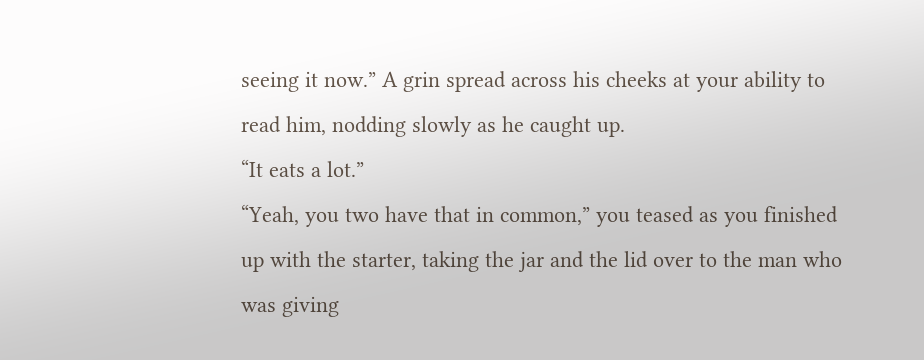seeing it now.” A grin spread across his cheeks at your ability to read him, nodding slowly as he caught up.
“It eats a lot.”
“Yeah, you two have that in common,” you teased as you finished up with the starter, taking the jar and the lid over to the man who was giving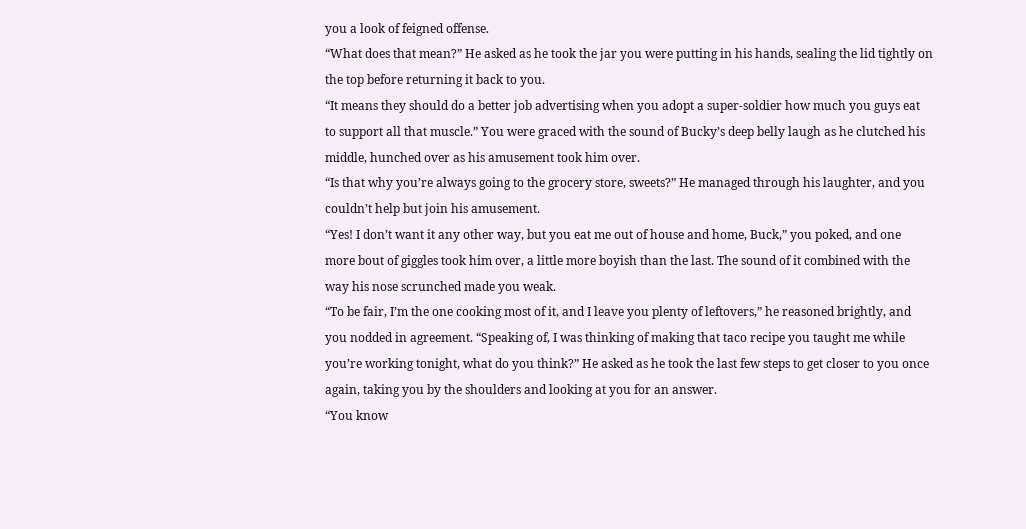you a look of feigned offense.
“What does that mean?” He asked as he took the jar you were putting in his hands, sealing the lid tightly on the top before returning it back to you.
“It means they should do a better job advertising when you adopt a super-soldier how much you guys eat to support all that muscle.” You were graced with the sound of Bucky’s deep belly laugh as he clutched his middle, hunched over as his amusement took him over.
“Is that why you’re always going to the grocery store, sweets?” He managed through his laughter, and you couldn’t help but join his amusement.
“Yes! I don’t want it any other way, but you eat me out of house and home, Buck,” you poked, and one more bout of giggles took him over, a little more boyish than the last. The sound of it combined with the way his nose scrunched made you weak.
“To be fair, I’m the one cooking most of it, and I leave you plenty of leftovers,” he reasoned brightly, and you nodded in agreement. “Speaking of, I was thinking of making that taco recipe you taught me while you’re working tonight, what do you think?” He asked as he took the last few steps to get closer to you once again, taking you by the shoulders and looking at you for an answer.
“You know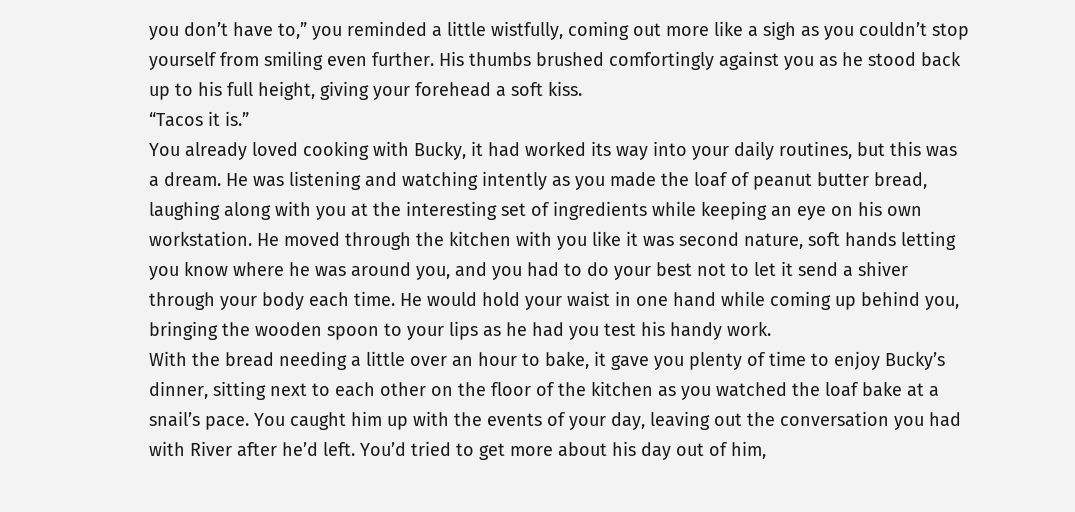you don’t have to,” you reminded a little wistfully, coming out more like a sigh as you couldn’t stop yourself from smiling even further. His thumbs brushed comfortingly against you as he stood back up to his full height, giving your forehead a soft kiss.
“Tacos it is.”
You already loved cooking with Bucky, it had worked its way into your daily routines, but this was a dream. He was listening and watching intently as you made the loaf of peanut butter bread, laughing along with you at the interesting set of ingredients while keeping an eye on his own workstation. He moved through the kitchen with you like it was second nature, soft hands letting you know where he was around you, and you had to do your best not to let it send a shiver through your body each time. He would hold your waist in one hand while coming up behind you, bringing the wooden spoon to your lips as he had you test his handy work.
With the bread needing a little over an hour to bake, it gave you plenty of time to enjoy Bucky’s dinner, sitting next to each other on the floor of the kitchen as you watched the loaf bake at a snail’s pace. You caught him up with the events of your day, leaving out the conversation you had with River after he’d left. You’d tried to get more about his day out of him,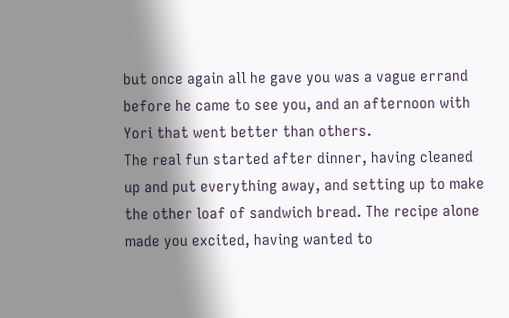but once again all he gave you was a vague errand before he came to see you, and an afternoon with Yori that went better than others.
The real fun started after dinner, having cleaned up and put everything away, and setting up to make the other loaf of sandwich bread. The recipe alone made you excited, having wanted to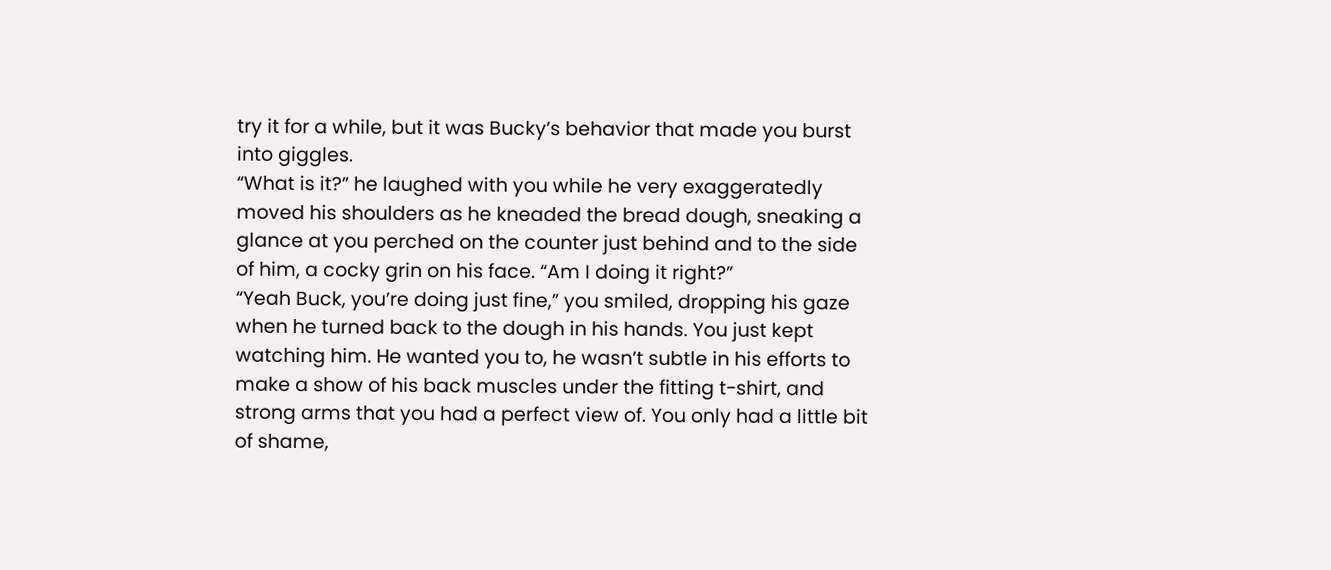try it for a while, but it was Bucky’s behavior that made you burst into giggles.
“What is it?” he laughed with you while he very exaggeratedly moved his shoulders as he kneaded the bread dough, sneaking a glance at you perched on the counter just behind and to the side of him, a cocky grin on his face. “Am I doing it right?”
“Yeah Buck, you’re doing just fine,” you smiled, dropping his gaze when he turned back to the dough in his hands. You just kept watching him. He wanted you to, he wasn’t subtle in his efforts to make a show of his back muscles under the fitting t-shirt, and strong arms that you had a perfect view of. You only had a little bit of shame,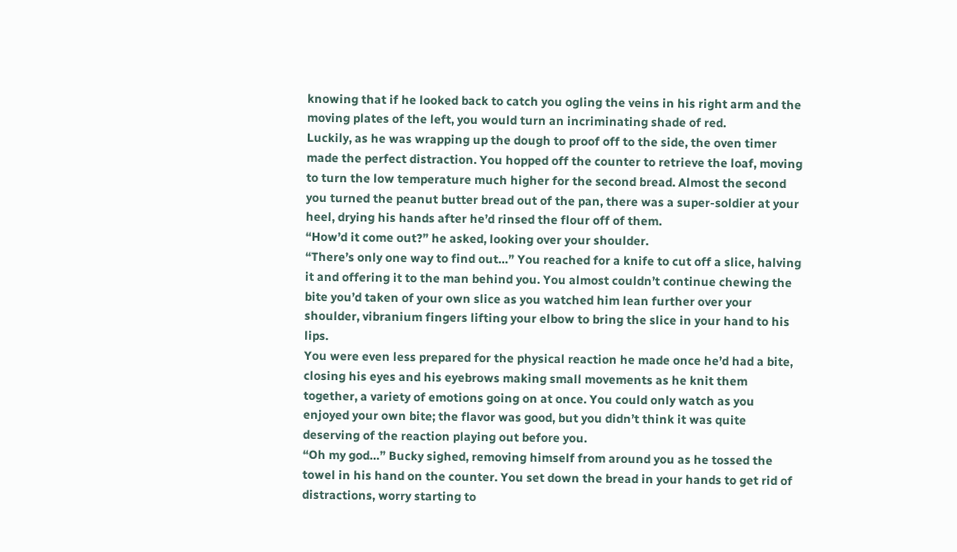knowing that if he looked back to catch you ogling the veins in his right arm and the moving plates of the left, you would turn an incriminating shade of red.
Luckily, as he was wrapping up the dough to proof off to the side, the oven timer made the perfect distraction. You hopped off the counter to retrieve the loaf, moving to turn the low temperature much higher for the second bread. Almost the second you turned the peanut butter bread out of the pan, there was a super-soldier at your heel, drying his hands after he’d rinsed the flour off of them.
“How’d it come out?” he asked, looking over your shoulder.
“There’s only one way to find out…” You reached for a knife to cut off a slice, halving it and offering it to the man behind you. You almost couldn’t continue chewing the bite you’d taken of your own slice as you watched him lean further over your shoulder, vibranium fingers lifting your elbow to bring the slice in your hand to his lips.
You were even less prepared for the physical reaction he made once he’d had a bite, closing his eyes and his eyebrows making small movements as he knit them together, a variety of emotions going on at once. You could only watch as you enjoyed your own bite; the flavor was good, but you didn’t think it was quite deserving of the reaction playing out before you.
“Oh my god…” Bucky sighed, removing himself from around you as he tossed the towel in his hand on the counter. You set down the bread in your hands to get rid of distractions, worry starting to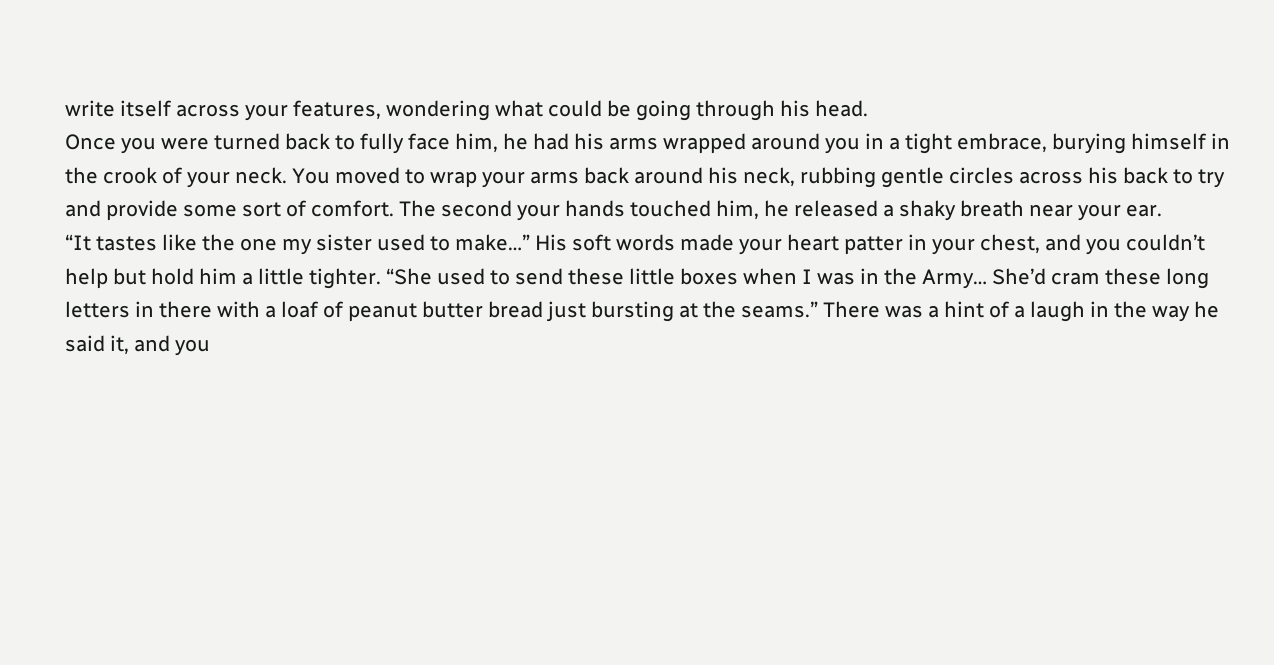write itself across your features, wondering what could be going through his head.
Once you were turned back to fully face him, he had his arms wrapped around you in a tight embrace, burying himself in the crook of your neck. You moved to wrap your arms back around his neck, rubbing gentle circles across his back to try and provide some sort of comfort. The second your hands touched him, he released a shaky breath near your ear.
“It tastes like the one my sister used to make…” His soft words made your heart patter in your chest, and you couldn’t help but hold him a little tighter. “She used to send these little boxes when I was in the Army… She’d cram these long letters in there with a loaf of peanut butter bread just bursting at the seams.” There was a hint of a laugh in the way he said it, and you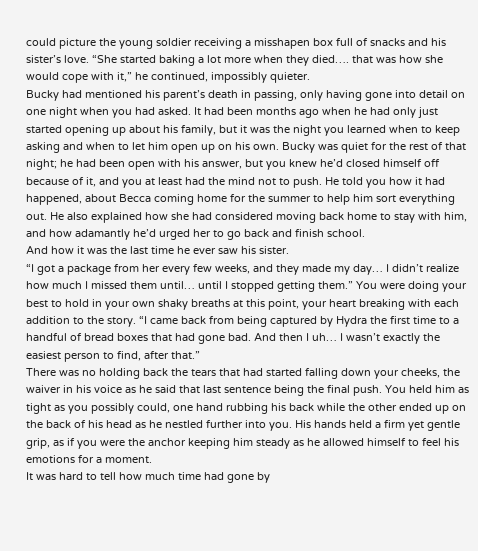could picture the young soldier receiving a misshapen box full of snacks and his sister’s love. “She started baking a lot more when they died…. that was how she would cope with it,” he continued, impossibly quieter.
Bucky had mentioned his parent’s death in passing, only having gone into detail on one night when you had asked. It had been months ago when he had only just started opening up about his family, but it was the night you learned when to keep asking and when to let him open up on his own. Bucky was quiet for the rest of that night; he had been open with his answer, but you knew he’d closed himself off because of it, and you at least had the mind not to push. He told you how it had happened, about Becca coming home for the summer to help him sort everything out. He also explained how she had considered moving back home to stay with him, and how adamantly he’d urged her to go back and finish school.
And how it was the last time he ever saw his sister.
“I got a package from her every few weeks, and they made my day… I didn’t realize how much I missed them until… until I stopped getting them.” You were doing your best to hold in your own shaky breaths at this point, your heart breaking with each addition to the story. “I came back from being captured by Hydra the first time to a handful of bread boxes that had gone bad. And then I uh… I wasn’t exactly the easiest person to find, after that.”
There was no holding back the tears that had started falling down your cheeks, the waiver in his voice as he said that last sentence being the final push. You held him as tight as you possibly could, one hand rubbing his back while the other ended up on the back of his head as he nestled further into you. His hands held a firm yet gentle grip, as if you were the anchor keeping him steady as he allowed himself to feel his emotions for a moment.
It was hard to tell how much time had gone by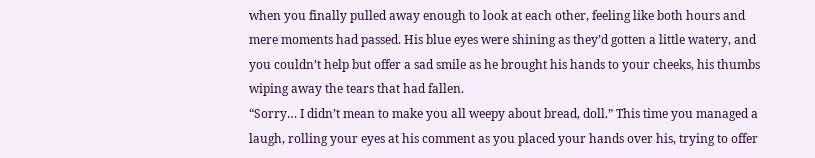when you finally pulled away enough to look at each other, feeling like both hours and mere moments had passed. His blue eyes were shining as they’d gotten a little watery, and you couldn’t help but offer a sad smile as he brought his hands to your cheeks, his thumbs wiping away the tears that had fallen.
“Sorry… I didn’t mean to make you all weepy about bread, doll.” This time you managed a laugh, rolling your eyes at his comment as you placed your hands over his, trying to offer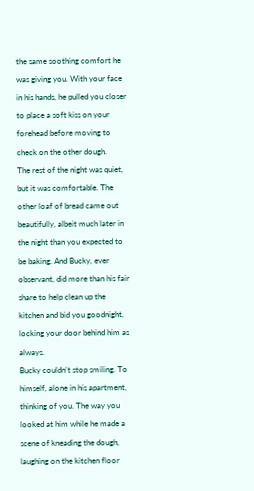the same soothing comfort he was giving you. With your face in his hands, he pulled you closer to place a soft kiss on your forehead before moving to check on the other dough.
The rest of the night was quiet, but it was comfortable. The other loaf of bread came out beautifully, albeit much later in the night than you expected to be baking. And Bucky, ever observant, did more than his fair share to help clean up the kitchen and bid you goodnight, locking your door behind him as always.
Bucky couldn’t stop smiling. To himself, alone in his apartment, thinking of you. The way you looked at him while he made a scene of kneading the dough, laughing on the kitchen floor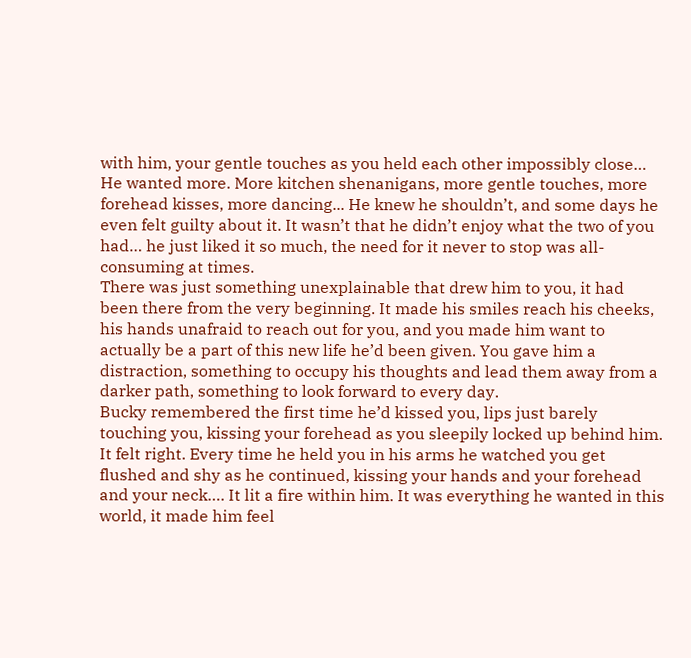with him, your gentle touches as you held each other impossibly close…
He wanted more. More kitchen shenanigans, more gentle touches, more forehead kisses, more dancing... He knew he shouldn’t, and some days he even felt guilty about it. It wasn’t that he didn’t enjoy what the two of you had… he just liked it so much, the need for it never to stop was all-consuming at times.
There was just something unexplainable that drew him to you, it had been there from the very beginning. It made his smiles reach his cheeks, his hands unafraid to reach out for you, and you made him want to actually be a part of this new life he’d been given. You gave him a distraction, something to occupy his thoughts and lead them away from a darker path, something to look forward to every day.
Bucky remembered the first time he’d kissed you, lips just barely touching you, kissing your forehead as you sleepily locked up behind him. It felt right. Every time he held you in his arms he watched you get flushed and shy as he continued, kissing your hands and your forehead and your neck…. It lit a fire within him. It was everything he wanted in this world, it made him feel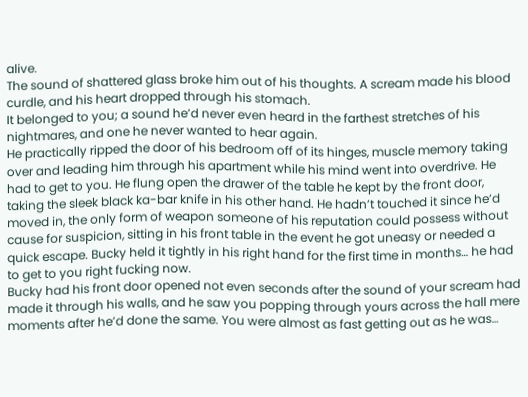alive.
The sound of shattered glass broke him out of his thoughts. A scream made his blood curdle, and his heart dropped through his stomach.
It belonged to you; a sound he’d never even heard in the farthest stretches of his nightmares, and one he never wanted to hear again.
He practically ripped the door of his bedroom off of its hinges, muscle memory taking over and leading him through his apartment while his mind went into overdrive. He had to get to you. He flung open the drawer of the table he kept by the front door, taking the sleek black ka-bar knife in his other hand. He hadn’t touched it since he’d moved in, the only form of weapon someone of his reputation could possess without cause for suspicion, sitting in his front table in the event he got uneasy or needed a quick escape. Bucky held it tightly in his right hand for the first time in months… he had to get to you right fucking now.
Bucky had his front door opened not even seconds after the sound of your scream had made it through his walls, and he saw you popping through yours across the hall mere moments after he’d done the same. You were almost as fast getting out as he was…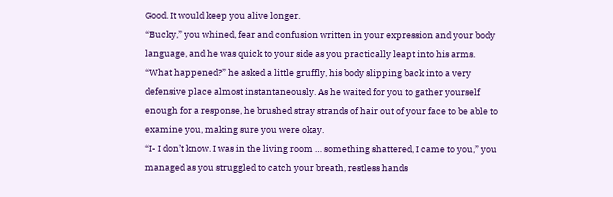Good. It would keep you alive longer.
“Bucky,” you whined, fear and confusion written in your expression and your body language, and he was quick to your side as you practically leapt into his arms.
“What happened?” he asked a little gruffly, his body slipping back into a very defensive place almost instantaneously. As he waited for you to gather yourself enough for a response, he brushed stray strands of hair out of your face to be able to examine you, making sure you were okay.
“I- I don’t know. I was in the living room … something shattered, I came to you,” you managed as you struggled to catch your breath, restless hands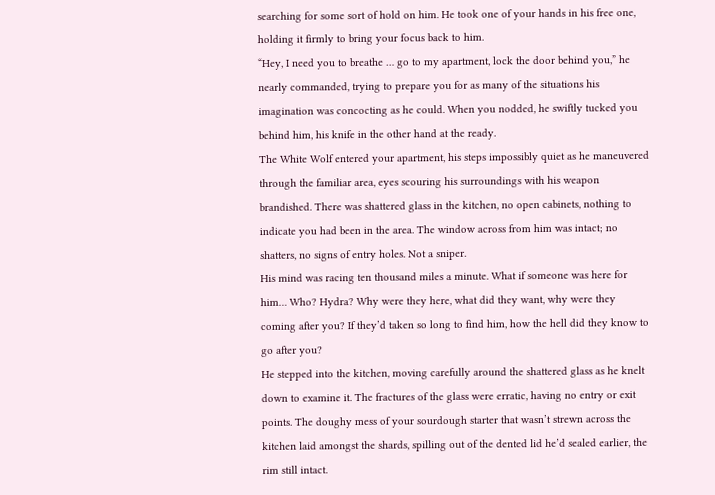searching for some sort of hold on him. He took one of your hands in his free one, holding it firmly to bring your focus back to him.
“Hey, I need you to breathe … go to my apartment, lock the door behind you,” he nearly commanded, trying to prepare you for as many of the situations his imagination was concocting as he could. When you nodded, he swiftly tucked you behind him, his knife in the other hand at the ready.
The White Wolf entered your apartment, his steps impossibly quiet as he maneuvered through the familiar area, eyes scouring his surroundings with his weapon brandished. There was shattered glass in the kitchen, no open cabinets, nothing to indicate you had been in the area. The window across from him was intact; no shatters, no signs of entry holes. Not a sniper.
His mind was racing ten thousand miles a minute. What if someone was here for him… Who? Hydra? Why were they here, what did they want, why were they coming after you? If they’d taken so long to find him, how the hell did they know to go after you?
He stepped into the kitchen, moving carefully around the shattered glass as he knelt down to examine it. The fractures of the glass were erratic, having no entry or exit points. The doughy mess of your sourdough starter that wasn’t strewn across the kitchen laid amongst the shards, spilling out of the dented lid he’d sealed earlier, the rim still intact.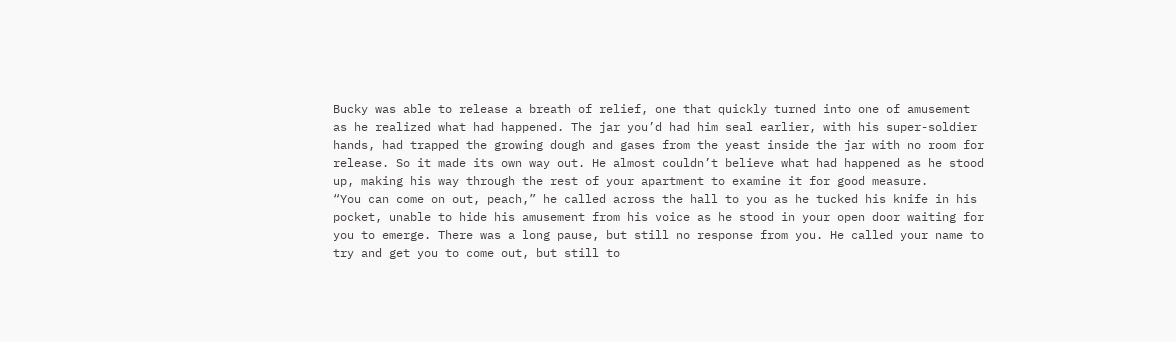Bucky was able to release a breath of relief, one that quickly turned into one of amusement as he realized what had happened. The jar you’d had him seal earlier, with his super-soldier hands, had trapped the growing dough and gases from the yeast inside the jar with no room for release. So it made its own way out. He almost couldn’t believe what had happened as he stood up, making his way through the rest of your apartment to examine it for good measure.
“You can come on out, peach,” he called across the hall to you as he tucked his knife in his pocket, unable to hide his amusement from his voice as he stood in your open door waiting for you to emerge. There was a long pause, but still no response from you. He called your name to try and get you to come out, but still to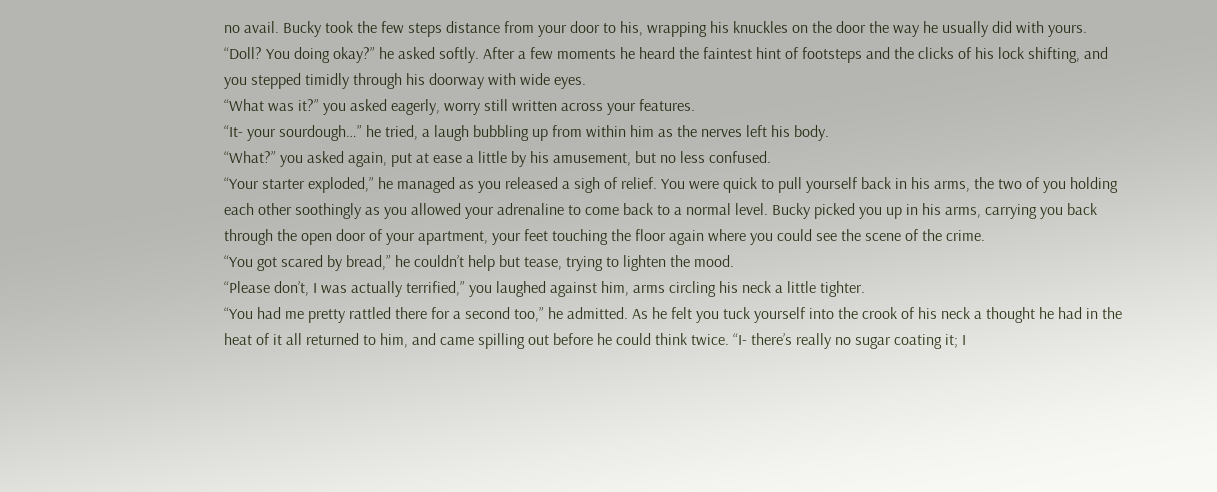no avail. Bucky took the few steps distance from your door to his, wrapping his knuckles on the door the way he usually did with yours.
“Doll? You doing okay?” he asked softly. After a few moments he heard the faintest hint of footsteps and the clicks of his lock shifting, and you stepped timidly through his doorway with wide eyes.
“What was it?” you asked eagerly, worry still written across your features.
“It- your sourdough…” he tried, a laugh bubbling up from within him as the nerves left his body.
“What?” you asked again, put at ease a little by his amusement, but no less confused.
“Your starter exploded,” he managed as you released a sigh of relief. You were quick to pull yourself back in his arms, the two of you holding each other soothingly as you allowed your adrenaline to come back to a normal level. Bucky picked you up in his arms, carrying you back through the open door of your apartment, your feet touching the floor again where you could see the scene of the crime.
“You got scared by bread,” he couldn’t help but tease, trying to lighten the mood.
“Please don’t, I was actually terrified,” you laughed against him, arms circling his neck a little tighter.
“You had me pretty rattled there for a second too,” he admitted. As he felt you tuck yourself into the crook of his neck a thought he had in the heat of it all returned to him, and came spilling out before he could think twice. “I- there’s really no sugar coating it; I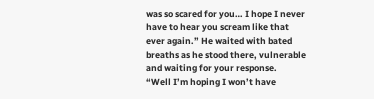was so scared for you… I hope I never have to hear you scream like that ever again.” He waited with bated breaths as he stood there, vulnerable and waiting for your response.
“Well I’m hoping I won’t have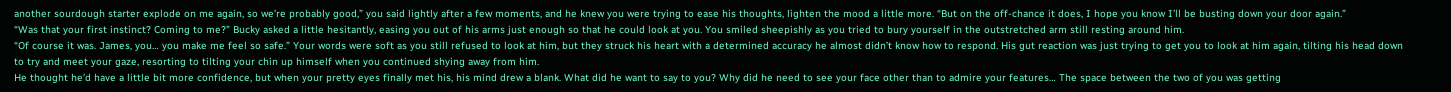another sourdough starter explode on me again, so we’re probably good,” you said lightly after a few moments, and he knew you were trying to ease his thoughts, lighten the mood a little more. “But on the off-chance it does, I hope you know I’ll be busting down your door again.”
“Was that your first instinct? Coming to me?” Bucky asked a little hesitantly, easing you out of his arms just enough so that he could look at you. You smiled sheepishly as you tried to bury yourself in the outstretched arm still resting around him.
“Of course it was. James, you… you make me feel so safe.” Your words were soft as you still refused to look at him, but they struck his heart with a determined accuracy he almost didn’t know how to respond. His gut reaction was just trying to get you to look at him again, tilting his head down to try and meet your gaze, resorting to tilting your chin up himself when you continued shying away from him.
He thought he’d have a little bit more confidence, but when your pretty eyes finally met his, his mind drew a blank. What did he want to say to you? Why did he need to see your face other than to admire your features… The space between the two of you was getting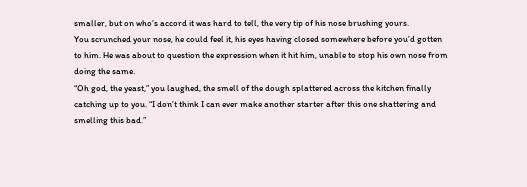smaller, but on who’s accord it was hard to tell, the very tip of his nose brushing yours.
You scrunched your nose, he could feel it, his eyes having closed somewhere before you’d gotten to him. He was about to question the expression when it hit him, unable to stop his own nose from doing the same.
“Oh god, the yeast,” you laughed, the smell of the dough splattered across the kitchen finally catching up to you. “I don’t think I can ever make another starter after this one shattering and smelling this bad.”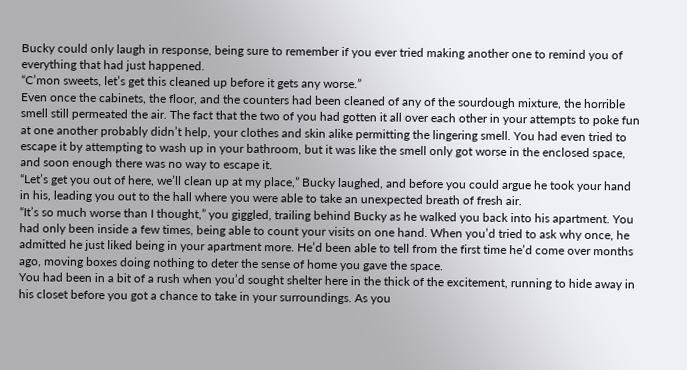Bucky could only laugh in response, being sure to remember if you ever tried making another one to remind you of everything that had just happened.
“C’mon sweets, let’s get this cleaned up before it gets any worse.”
Even once the cabinets, the floor, and the counters had been cleaned of any of the sourdough mixture, the horrible smell still permeated the air. The fact that the two of you had gotten it all over each other in your attempts to poke fun at one another probably didn’t help, your clothes and skin alike permitting the lingering smell. You had even tried to escape it by attempting to wash up in your bathroom, but it was like the smell only got worse in the enclosed space, and soon enough there was no way to escape it.
“Let’s get you out of here, we’ll clean up at my place,” Bucky laughed, and before you could argue he took your hand in his, leading you out to the hall where you were able to take an unexpected breath of fresh air.
“It’s so much worse than I thought,” you giggled, trailing behind Bucky as he walked you back into his apartment. You had only been inside a few times, being able to count your visits on one hand. When you’d tried to ask why once, he admitted he just liked being in your apartment more. He’d been able to tell from the first time he’d come over months ago, moving boxes doing nothing to deter the sense of home you gave the space.
You had been in a bit of a rush when you’d sought shelter here in the thick of the excitement, running to hide away in his closet before you got a chance to take in your surroundings. As you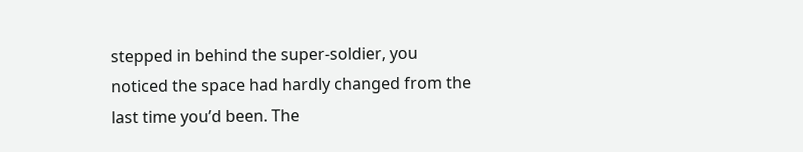stepped in behind the super-soldier, you noticed the space had hardly changed from the last time you’d been. The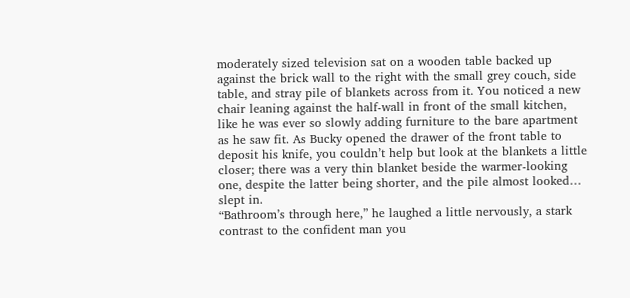moderately sized television sat on a wooden table backed up against the brick wall to the right with the small grey couch, side table, and stray pile of blankets across from it. You noticed a new chair leaning against the half-wall in front of the small kitchen, like he was ever so slowly adding furniture to the bare apartment as he saw fit. As Bucky opened the drawer of the front table to deposit his knife, you couldn’t help but look at the blankets a little closer; there was a very thin blanket beside the warmer-looking one, despite the latter being shorter, and the pile almost looked… slept in.
“Bathroom’s through here,” he laughed a little nervously, a stark contrast to the confident man you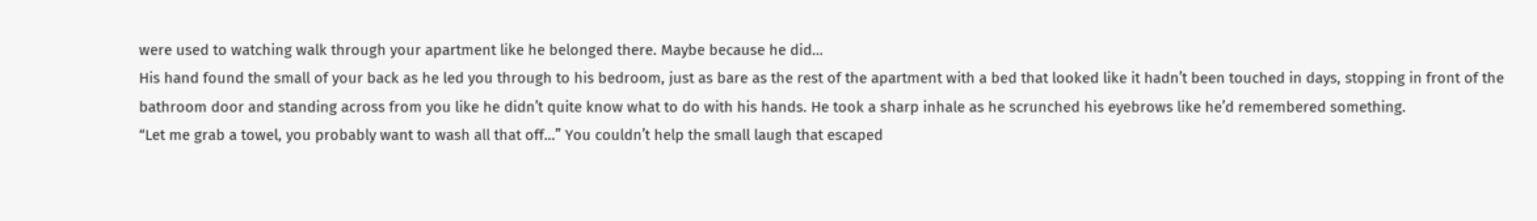were used to watching walk through your apartment like he belonged there. Maybe because he did…
His hand found the small of your back as he led you through to his bedroom, just as bare as the rest of the apartment with a bed that looked like it hadn’t been touched in days, stopping in front of the bathroom door and standing across from you like he didn’t quite know what to do with his hands. He took a sharp inhale as he scrunched his eyebrows like he’d remembered something.
“Let me grab a towel, you probably want to wash all that off…” You couldn’t help the small laugh that escaped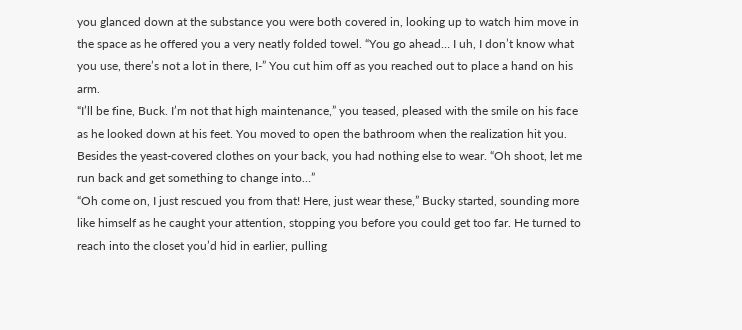you glanced down at the substance you were both covered in, looking up to watch him move in the space as he offered you a very neatly folded towel. “You go ahead… I uh, I don’t know what you use, there’s not a lot in there, I-” You cut him off as you reached out to place a hand on his arm.
“I’ll be fine, Buck. I’m not that high maintenance,” you teased, pleased with the smile on his face as he looked down at his feet. You moved to open the bathroom when the realization hit you. Besides the yeast-covered clothes on your back, you had nothing else to wear. “Oh shoot, let me run back and get something to change into…”
“Oh come on, I just rescued you from that! Here, just wear these,” Bucky started, sounding more like himself as he caught your attention, stopping you before you could get too far. He turned to reach into the closet you’d hid in earlier, pulling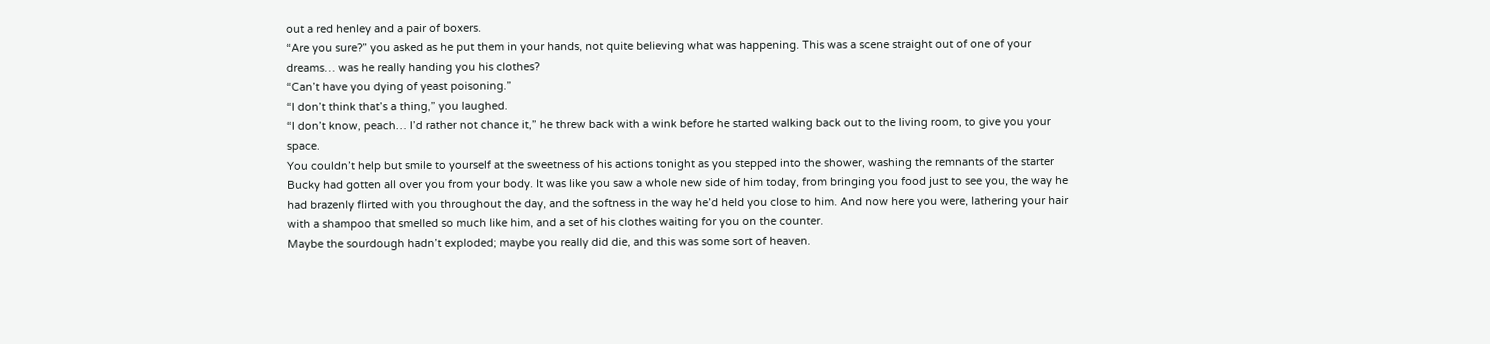out a red henley and a pair of boxers.
“Are you sure?” you asked as he put them in your hands, not quite believing what was happening. This was a scene straight out of one of your dreams… was he really handing you his clothes?
“Can’t have you dying of yeast poisoning.”
“I don’t think that’s a thing,” you laughed.
“I don’t know, peach… I’d rather not chance it,” he threw back with a wink before he started walking back out to the living room, to give you your space.
You couldn’t help but smile to yourself at the sweetness of his actions tonight as you stepped into the shower, washing the remnants of the starter Bucky had gotten all over you from your body. It was like you saw a whole new side of him today, from bringing you food just to see you, the way he had brazenly flirted with you throughout the day, and the softness in the way he’d held you close to him. And now here you were, lathering your hair with a shampoo that smelled so much like him, and a set of his clothes waiting for you on the counter.
Maybe the sourdough hadn’t exploded; maybe you really did die, and this was some sort of heaven.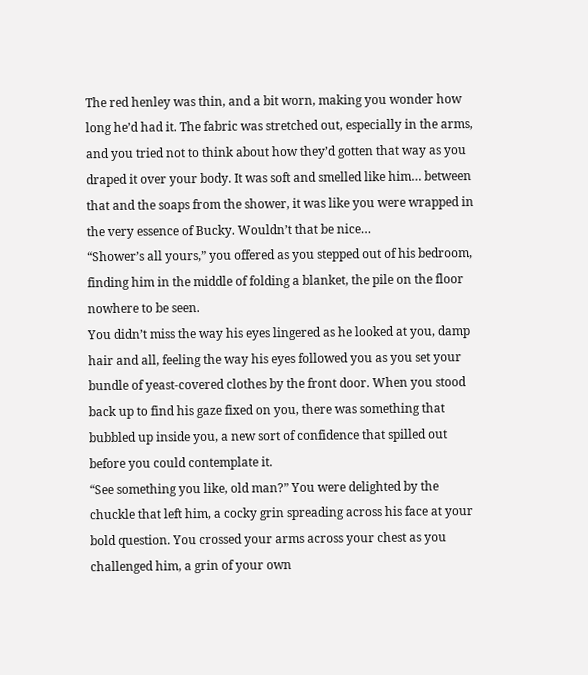The red henley was thin, and a bit worn, making you wonder how long he’d had it. The fabric was stretched out, especially in the arms, and you tried not to think about how they’d gotten that way as you draped it over your body. It was soft and smelled like him… between that and the soaps from the shower, it was like you were wrapped in the very essence of Bucky. Wouldn’t that be nice…
“Shower’s all yours,” you offered as you stepped out of his bedroom, finding him in the middle of folding a blanket, the pile on the floor nowhere to be seen.
You didn’t miss the way his eyes lingered as he looked at you, damp hair and all, feeling the way his eyes followed you as you set your bundle of yeast-covered clothes by the front door. When you stood back up to find his gaze fixed on you, there was something that bubbled up inside you, a new sort of confidence that spilled out before you could contemplate it.
“See something you like, old man?” You were delighted by the chuckle that left him, a cocky grin spreading across his face at your bold question. You crossed your arms across your chest as you challenged him, a grin of your own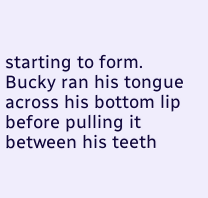starting to form.
Bucky ran his tongue across his bottom lip before pulling it between his teeth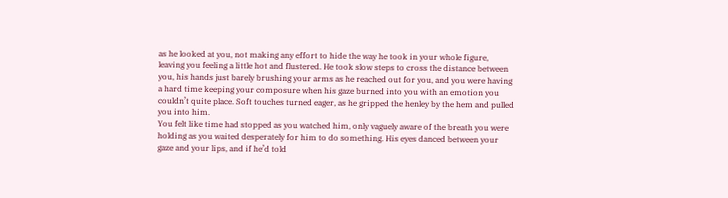as he looked at you, not making any effort to hide the way he took in your whole figure, leaving you feeling a little hot and flustered. He took slow steps to cross the distance between you, his hands just barely brushing your arms as he reached out for you, and you were having a hard time keeping your composure when his gaze burned into you with an emotion you couldn’t quite place. Soft touches turned eager, as he gripped the henley by the hem and pulled you into him.
You felt like time had stopped as you watched him, only vaguely aware of the breath you were holding as you waited desperately for him to do something. His eyes danced between your gaze and your lips, and if he’d told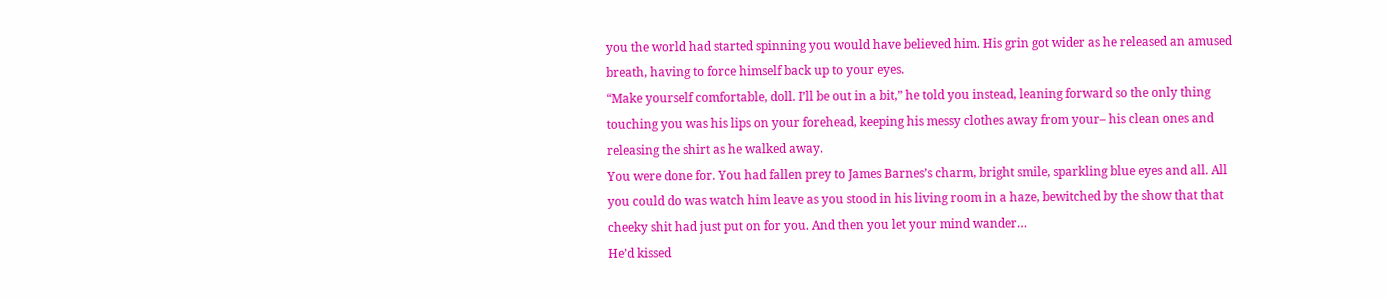you the world had started spinning you would have believed him. His grin got wider as he released an amused breath, having to force himself back up to your eyes.
“Make yourself comfortable, doll. I’ll be out in a bit,” he told you instead, leaning forward so the only thing touching you was his lips on your forehead, keeping his messy clothes away from your– his clean ones and releasing the shirt as he walked away.
You were done for. You had fallen prey to James Barnes’s charm, bright smile, sparkling blue eyes and all. All you could do was watch him leave as you stood in his living room in a haze, bewitched by the show that that cheeky shit had just put on for you. And then you let your mind wander…
He’d kissed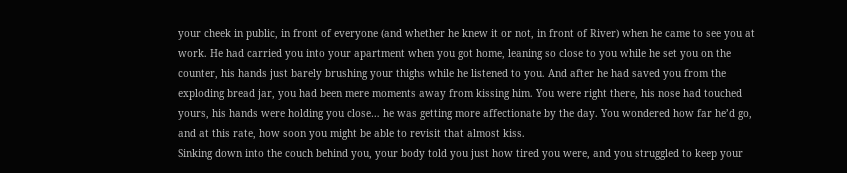your cheek in public, in front of everyone (and whether he knew it or not, in front of River) when he came to see you at work. He had carried you into your apartment when you got home, leaning so close to you while he set you on the counter, his hands just barely brushing your thighs while he listened to you. And after he had saved you from the exploding bread jar, you had been mere moments away from kissing him. You were right there, his nose had touched yours, his hands were holding you close… he was getting more affectionate by the day. You wondered how far he’d go, and at this rate, how soon you might be able to revisit that almost kiss.
Sinking down into the couch behind you, your body told you just how tired you were, and you struggled to keep your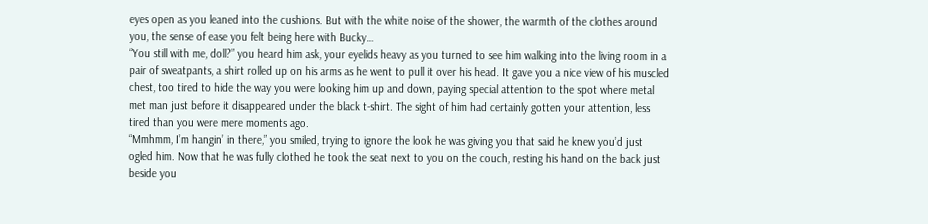eyes open as you leaned into the cushions. But with the white noise of the shower, the warmth of the clothes around you, the sense of ease you felt being here with Bucky…
“You still with me, doll?” you heard him ask, your eyelids heavy as you turned to see him walking into the living room in a pair of sweatpants, a shirt rolled up on his arms as he went to pull it over his head. It gave you a nice view of his muscled chest, too tired to hide the way you were looking him up and down, paying special attention to the spot where metal met man just before it disappeared under the black t-shirt. The sight of him had certainly gotten your attention, less tired than you were mere moments ago.
“Mmhmm, I’m hangin’ in there,” you smiled, trying to ignore the look he was giving you that said he knew you’d just ogled him. Now that he was fully clothed he took the seat next to you on the couch, resting his hand on the back just beside you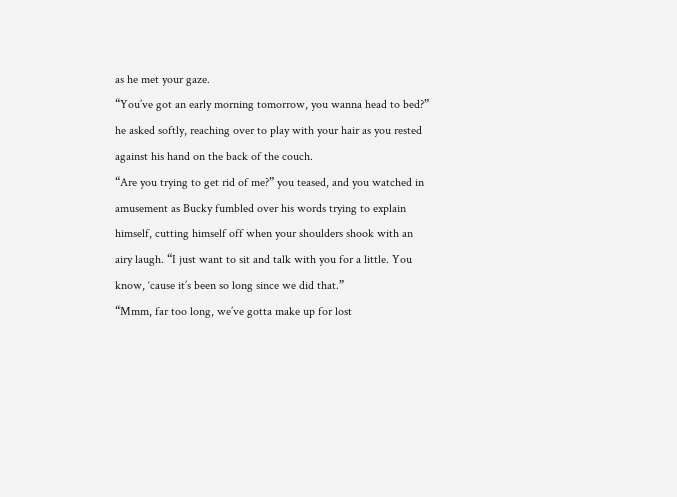as he met your gaze.
“You’ve got an early morning tomorrow, you wanna head to bed?” he asked softly, reaching over to play with your hair as you rested against his hand on the back of the couch.
“Are you trying to get rid of me?” you teased, and you watched in amusement as Bucky fumbled over his words trying to explain himself, cutting himself off when your shoulders shook with an airy laugh. “I just want to sit and talk with you for a little. You know, ‘cause it’s been so long since we did that.”
“Mmm, far too long, we’ve gotta make up for lost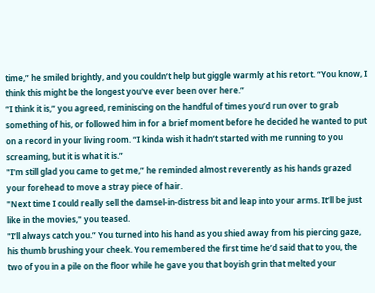time,” he smiled brightly, and you couldn’t help but giggle warmly at his retort. “You know, I think this might be the longest you've ever been over here.”
“I think it is,” you agreed, reminiscing on the handful of times you’d run over to grab something of his, or followed him in for a brief moment before he decided he wanted to put on a record in your living room. “I kinda wish it hadn’t started with me running to you screaming, but it is what it is.”
"I'm still glad you came to get me,” he reminded almost reverently as his hands grazed your forehead to move a stray piece of hair.
"Next time I could really sell the damsel-in-distress bit and leap into your arms. It’ll be just like in the movies," you teased.
"I’ll always catch you.” You turned into his hand as you shied away from his piercing gaze, his thumb brushing your cheek. You remembered the first time he’d said that to you, the two of you in a pile on the floor while he gave you that boyish grin that melted your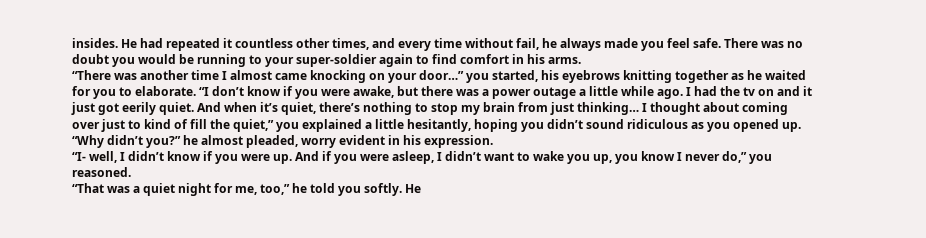insides. He had repeated it countless other times, and every time without fail, he always made you feel safe. There was no doubt you would be running to your super-soldier again to find comfort in his arms.
“There was another time I almost came knocking on your door…” you started, his eyebrows knitting together as he waited for you to elaborate. “I don’t know if you were awake, but there was a power outage a little while ago. I had the tv on and it just got eerily quiet. And when it’s quiet, there’s nothing to stop my brain from just thinking… I thought about coming over just to kind of fill the quiet,” you explained a little hesitantly, hoping you didn’t sound ridiculous as you opened up.
“Why didn’t you?” he almost pleaded, worry evident in his expression.
“I- well, I didn’t know if you were up. And if you were asleep, I didn’t want to wake you up, you know I never do,” you reasoned.
“That was a quiet night for me, too,” he told you softly. He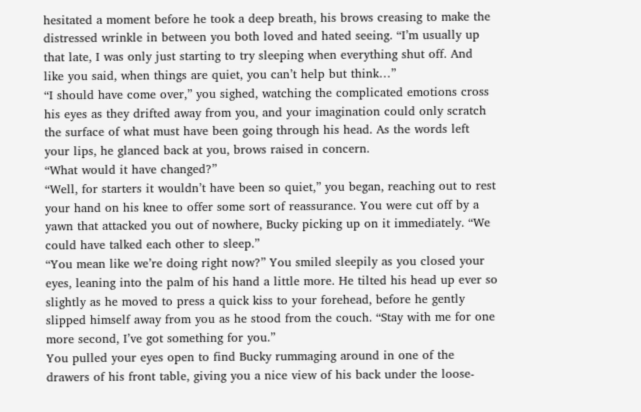hesitated a moment before he took a deep breath, his brows creasing to make the distressed wrinkle in between you both loved and hated seeing. “I’m usually up that late, I was only just starting to try sleeping when everything shut off. And like you said, when things are quiet, you can’t help but think…”
“I should have come over,” you sighed, watching the complicated emotions cross his eyes as they drifted away from you, and your imagination could only scratch the surface of what must have been going through his head. As the words left your lips, he glanced back at you, brows raised in concern.
“What would it have changed?”
“Well, for starters it wouldn’t have been so quiet,” you began, reaching out to rest your hand on his knee to offer some sort of reassurance. You were cut off by a yawn that attacked you out of nowhere, Bucky picking up on it immediately. “We could have talked each other to sleep.”
“You mean like we’re doing right now?” You smiled sleepily as you closed your eyes, leaning into the palm of his hand a little more. He tilted his head up ever so slightly as he moved to press a quick kiss to your forehead, before he gently slipped himself away from you as he stood from the couch. “Stay with me for one more second, I’ve got something for you.”
You pulled your eyes open to find Bucky rummaging around in one of the drawers of his front table, giving you a nice view of his back under the loose-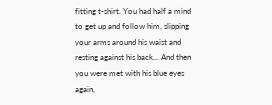fitting t-shirt. You had half a mind to get up and follow him, slipping your arms around his waist and resting against his back… And then you were met with his blue eyes again,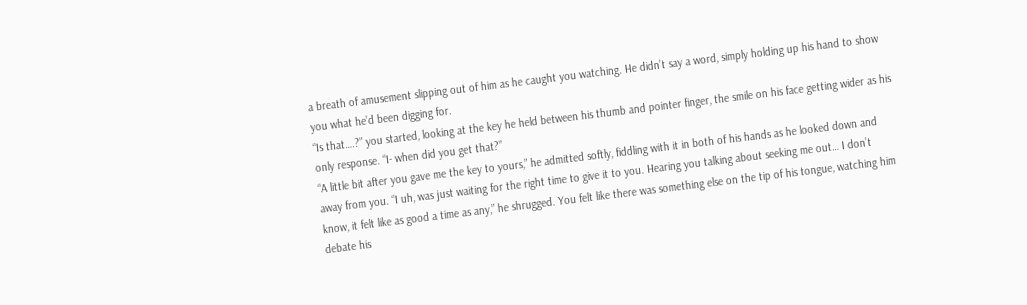a breath of amusement slipping out of him as he caught you watching. He didn’t say a word, simply holding up his hand to show you what he’d been digging for.
“Is that….?” you started, looking at the key he held between his thumb and pointer finger, the smile on his face getting wider as his only response. “I- when did you get that?”
“A little bit after you gave me the key to yours,” he admitted softly, fiddling with it in both of his hands as he looked down and away from you. “I uh, was just waiting for the right time to give it to you. Hearing you talking about seeking me out… I don’t know, it felt like as good a time as any,” he shrugged. You felt like there was something else on the tip of his tongue, watching him debate his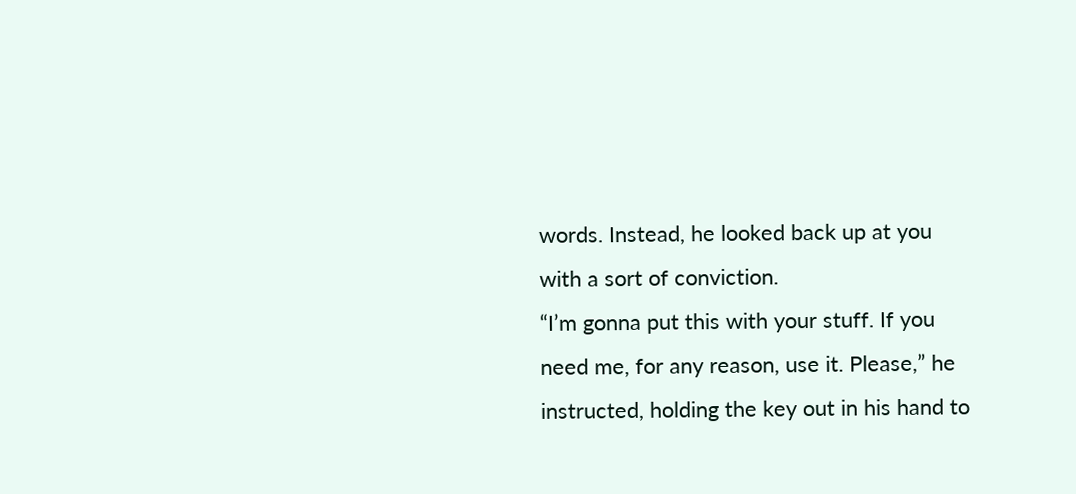words. Instead, he looked back up at you with a sort of conviction.
“I’m gonna put this with your stuff. If you need me, for any reason, use it. Please,” he instructed, holding the key out in his hand to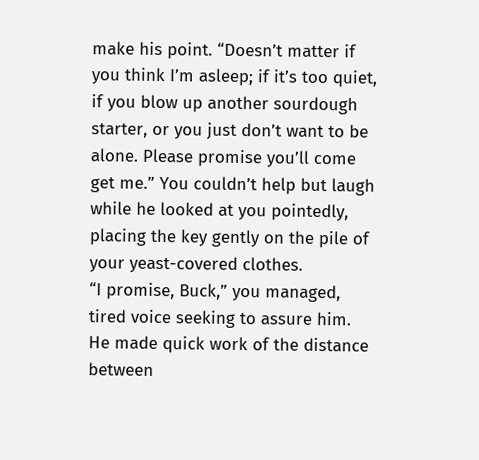make his point. “Doesn’t matter if you think I’m asleep; if it’s too quiet, if you blow up another sourdough starter, or you just don’t want to be alone. Please promise you’ll come get me.” You couldn’t help but laugh while he looked at you pointedly, placing the key gently on the pile of your yeast-covered clothes.
“I promise, Buck,” you managed, tired voice seeking to assure him. He made quick work of the distance between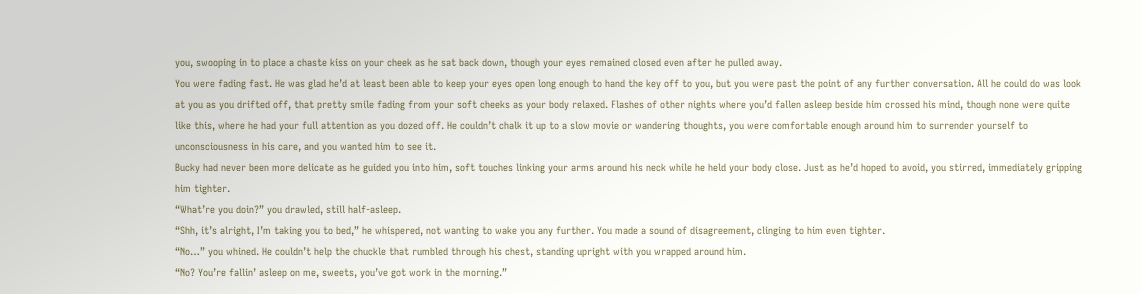you, swooping in to place a chaste kiss on your cheek as he sat back down, though your eyes remained closed even after he pulled away.
You were fading fast. He was glad he’d at least been able to keep your eyes open long enough to hand the key off to you, but you were past the point of any further conversation. All he could do was look at you as you drifted off, that pretty smile fading from your soft cheeks as your body relaxed. Flashes of other nights where you’d fallen asleep beside him crossed his mind, though none were quite like this, where he had your full attention as you dozed off. He couldn’t chalk it up to a slow movie or wandering thoughts, you were comfortable enough around him to surrender yourself to unconsciousness in his care, and you wanted him to see it.
Bucky had never been more delicate as he guided you into him, soft touches linking your arms around his neck while he held your body close. Just as he’d hoped to avoid, you stirred, immediately gripping him tighter.
“What’re you doin?” you drawled, still half-asleep.
“Shh, it’s alright, I’m taking you to bed,” he whispered, not wanting to wake you any further. You made a sound of disagreement, clinging to him even tighter.
“No…” you whined. He couldn’t help the chuckle that rumbled through his chest, standing upright with you wrapped around him.
“No? You’re fallin’ asleep on me, sweets, you’ve got work in the morning.”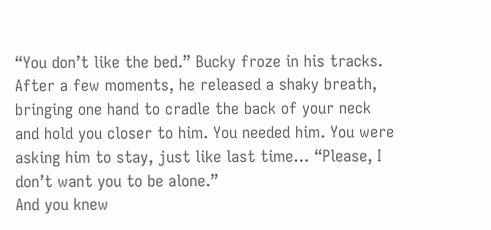“You don’t like the bed.” Bucky froze in his tracks. After a few moments, he released a shaky breath, bringing one hand to cradle the back of your neck and hold you closer to him. You needed him. You were asking him to stay, just like last time… “Please, I don’t want you to be alone.”
And you knew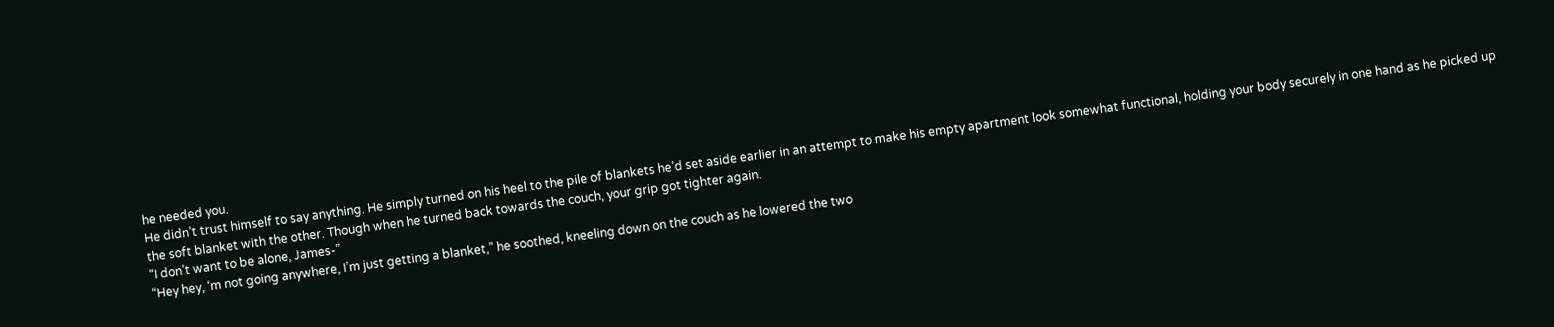he needed you.
He didn’t trust himself to say anything. He simply turned on his heel to the pile of blankets he’d set aside earlier in an attempt to make his empty apartment look somewhat functional, holding your body securely in one hand as he picked up the soft blanket with the other. Though when he turned back towards the couch, your grip got tighter again.
“I don’t want to be alone, James-”
“Hey hey, ‘m not going anywhere, I’m just getting a blanket,” he soothed, kneeling down on the couch as he lowered the two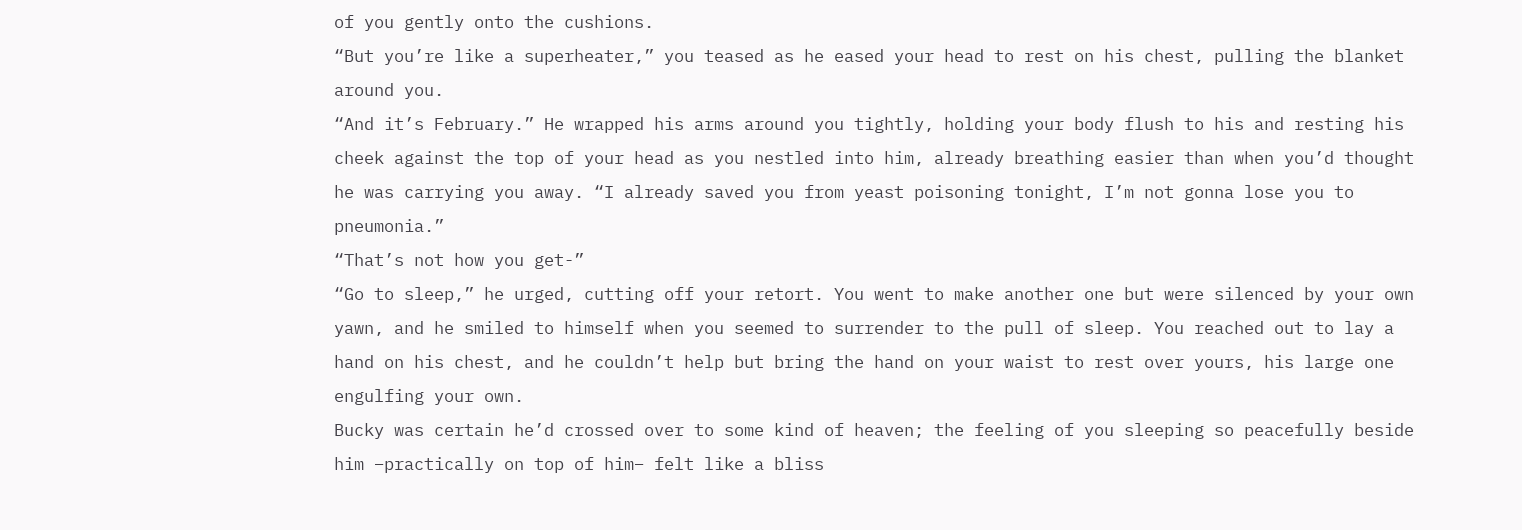of you gently onto the cushions.
“But you’re like a superheater,” you teased as he eased your head to rest on his chest, pulling the blanket around you.
“And it’s February.” He wrapped his arms around you tightly, holding your body flush to his and resting his cheek against the top of your head as you nestled into him, already breathing easier than when you’d thought he was carrying you away. “I already saved you from yeast poisoning tonight, I’m not gonna lose you to pneumonia.”
“That’s not how you get-”
“Go to sleep,” he urged, cutting off your retort. You went to make another one but were silenced by your own yawn, and he smiled to himself when you seemed to surrender to the pull of sleep. You reached out to lay a hand on his chest, and he couldn’t help but bring the hand on your waist to rest over yours, his large one engulfing your own.
Bucky was certain he’d crossed over to some kind of heaven; the feeling of you sleeping so peacefully beside him –practically on top of him– felt like a bliss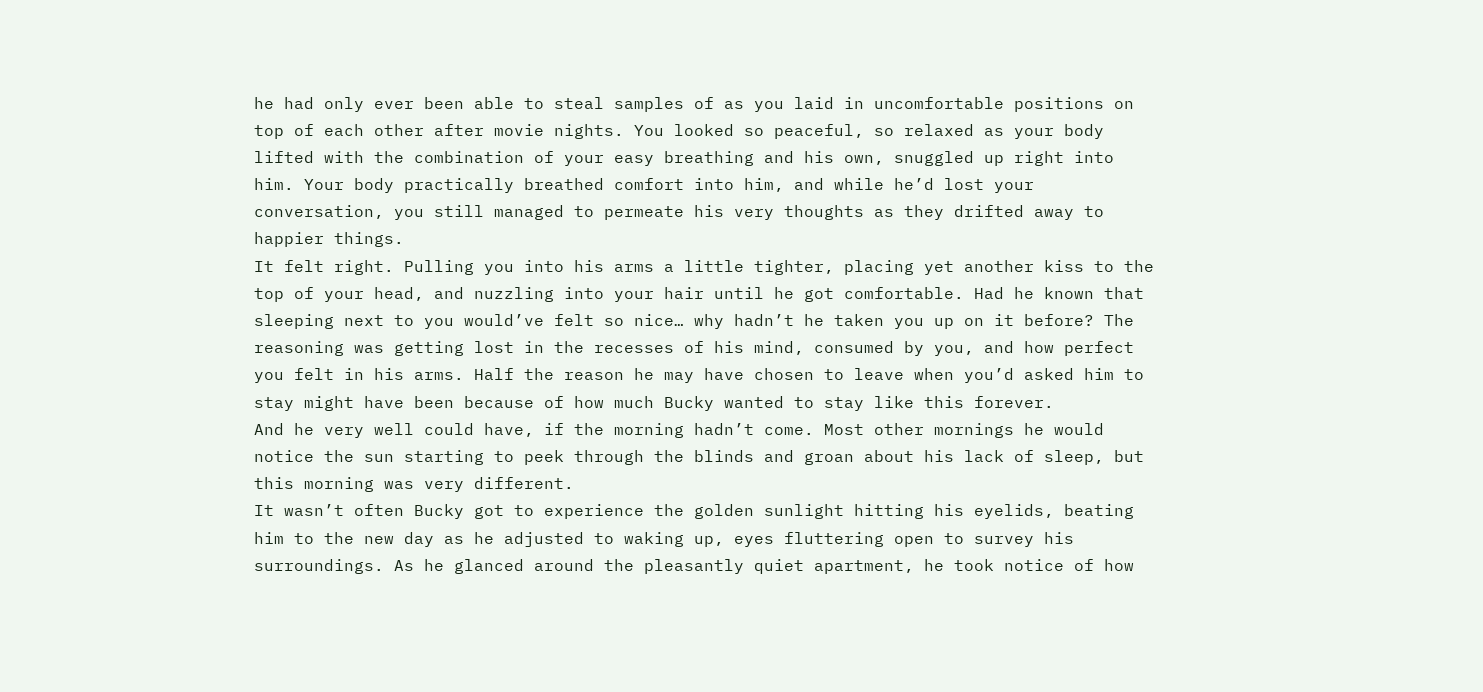he had only ever been able to steal samples of as you laid in uncomfortable positions on top of each other after movie nights. You looked so peaceful, so relaxed as your body lifted with the combination of your easy breathing and his own, snuggled up right into him. Your body practically breathed comfort into him, and while he’d lost your conversation, you still managed to permeate his very thoughts as they drifted away to happier things.
It felt right. Pulling you into his arms a little tighter, placing yet another kiss to the top of your head, and nuzzling into your hair until he got comfortable. Had he known that sleeping next to you would’ve felt so nice… why hadn’t he taken you up on it before? The reasoning was getting lost in the recesses of his mind, consumed by you, and how perfect you felt in his arms. Half the reason he may have chosen to leave when you’d asked him to stay might have been because of how much Bucky wanted to stay like this forever.
And he very well could have, if the morning hadn’t come. Most other mornings he would notice the sun starting to peek through the blinds and groan about his lack of sleep, but this morning was very different.
It wasn’t often Bucky got to experience the golden sunlight hitting his eyelids, beating him to the new day as he adjusted to waking up, eyes fluttering open to survey his surroundings. As he glanced around the pleasantly quiet apartment, he took notice of how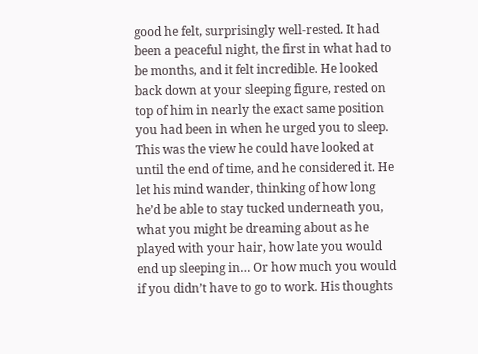good he felt, surprisingly well-rested. It had been a peaceful night, the first in what had to be months, and it felt incredible. He looked back down at your sleeping figure, rested on top of him in nearly the exact same position you had been in when he urged you to sleep.
This was the view he could have looked at until the end of time, and he considered it. He let his mind wander, thinking of how long he’d be able to stay tucked underneath you, what you might be dreaming about as he played with your hair, how late you would end up sleeping in… Or how much you would if you didn’t have to go to work. His thoughts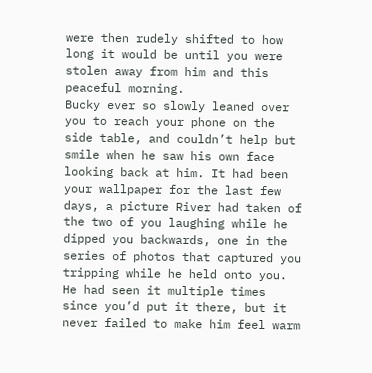were then rudely shifted to how long it would be until you were stolen away from him and this peaceful morning.
Bucky ever so slowly leaned over you to reach your phone on the side table, and couldn’t help but smile when he saw his own face looking back at him. It had been your wallpaper for the last few days, a picture River had taken of the two of you laughing while he dipped you backwards, one in the series of photos that captured you tripping while he held onto you. He had seen it multiple times since you’d put it there, but it never failed to make him feel warm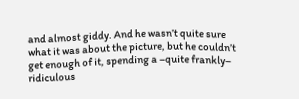and almost giddy. And he wasn’t quite sure what it was about the picture, but he couldn’t get enough of it, spending a –quite frankly– ridiculous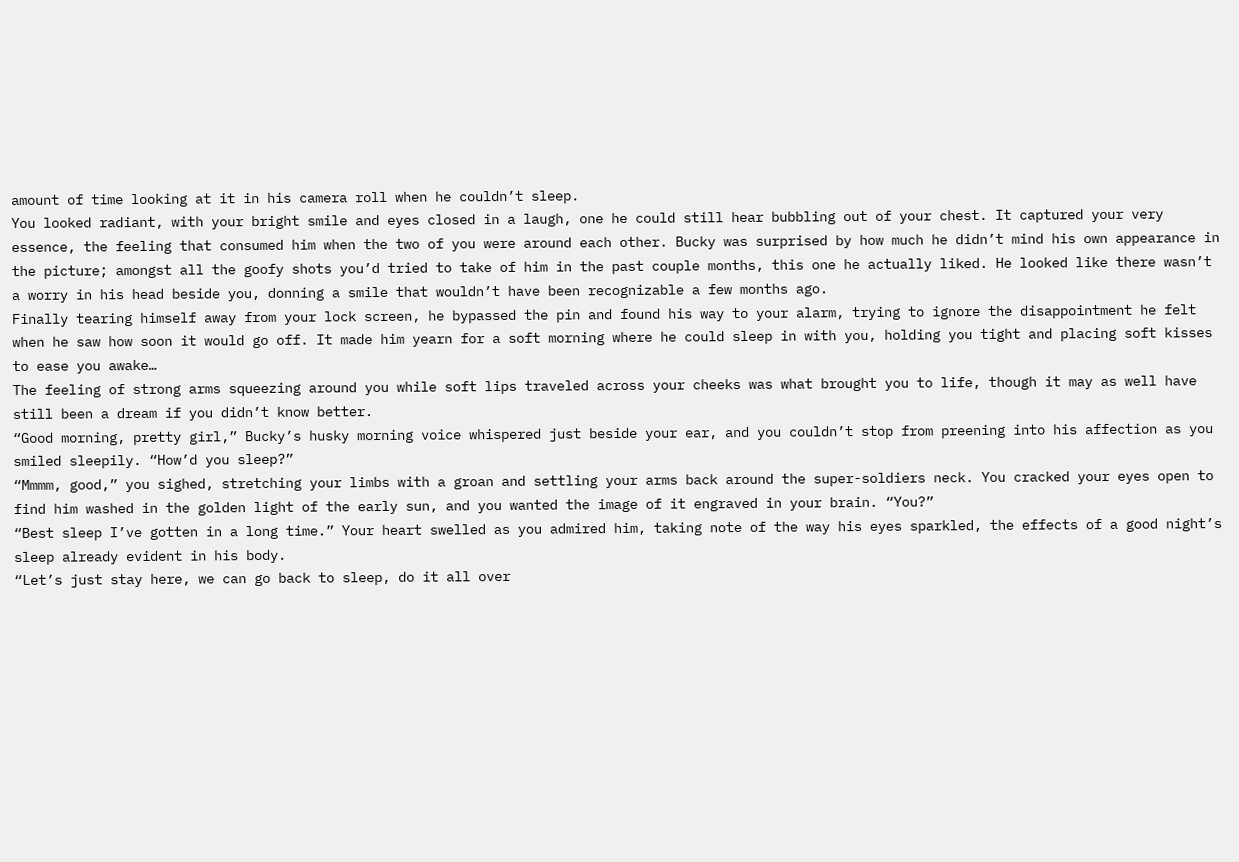amount of time looking at it in his camera roll when he couldn’t sleep.
You looked radiant, with your bright smile and eyes closed in a laugh, one he could still hear bubbling out of your chest. It captured your very essence, the feeling that consumed him when the two of you were around each other. Bucky was surprised by how much he didn’t mind his own appearance in the picture; amongst all the goofy shots you’d tried to take of him in the past couple months, this one he actually liked. He looked like there wasn’t a worry in his head beside you, donning a smile that wouldn’t have been recognizable a few months ago.
Finally tearing himself away from your lock screen, he bypassed the pin and found his way to your alarm, trying to ignore the disappointment he felt when he saw how soon it would go off. It made him yearn for a soft morning where he could sleep in with you, holding you tight and placing soft kisses to ease you awake…
The feeling of strong arms squeezing around you while soft lips traveled across your cheeks was what brought you to life, though it may as well have still been a dream if you didn’t know better.
“Good morning, pretty girl,” Bucky’s husky morning voice whispered just beside your ear, and you couldn’t stop from preening into his affection as you smiled sleepily. “How’d you sleep?”
“Mmmm, good,” you sighed, stretching your limbs with a groan and settling your arms back around the super-soldiers neck. You cracked your eyes open to find him washed in the golden light of the early sun, and you wanted the image of it engraved in your brain. “You?”
“Best sleep I’ve gotten in a long time.” Your heart swelled as you admired him, taking note of the way his eyes sparkled, the effects of a good night’s sleep already evident in his body.
“Let’s just stay here, we can go back to sleep, do it all over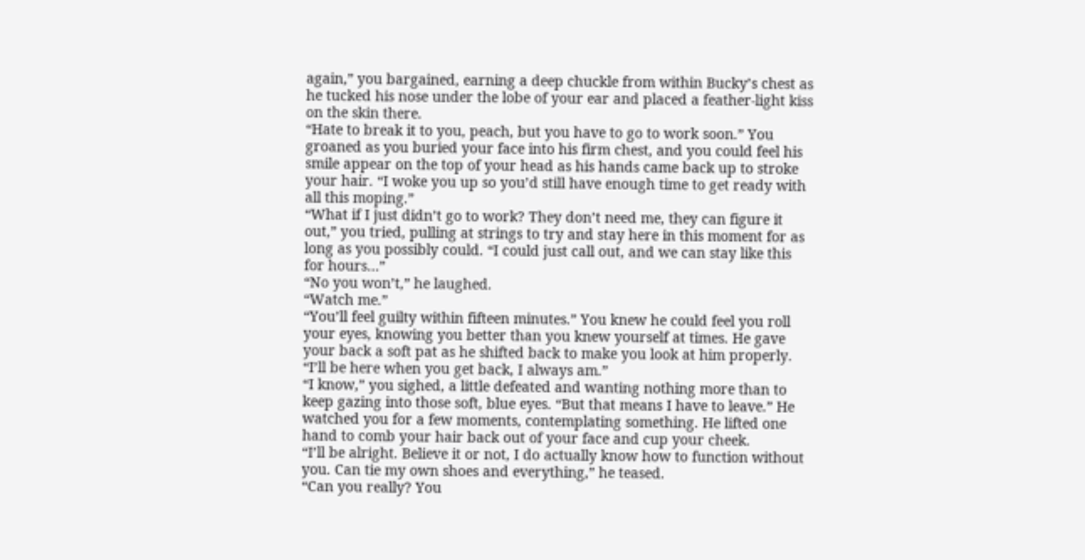again,” you bargained, earning a deep chuckle from within Bucky’s chest as he tucked his nose under the lobe of your ear and placed a feather-light kiss on the skin there.
“Hate to break it to you, peach, but you have to go to work soon.” You groaned as you buried your face into his firm chest, and you could feel his smile appear on the top of your head as his hands came back up to stroke your hair. “I woke you up so you’d still have enough time to get ready with all this moping.”
“What if I just didn’t go to work? They don’t need me, they can figure it out,” you tried, pulling at strings to try and stay here in this moment for as long as you possibly could. “I could just call out, and we can stay like this for hours…”
“No you won’t,” he laughed.
“Watch me.”
“You’ll feel guilty within fifteen minutes.” You knew he could feel you roll your eyes, knowing you better than you knew yourself at times. He gave your back a soft pat as he shifted back to make you look at him properly. “I’ll be here when you get back, I always am.”
“I know,” you sighed, a little defeated and wanting nothing more than to keep gazing into those soft, blue eyes. “But that means I have to leave.” He watched you for a few moments, contemplating something. He lifted one hand to comb your hair back out of your face and cup your cheek.
“I’ll be alright. Believe it or not, I do actually know how to function without you. Can tie my own shoes and everything,” he teased.
“Can you really? You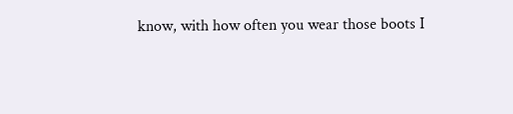know, with how often you wear those boots I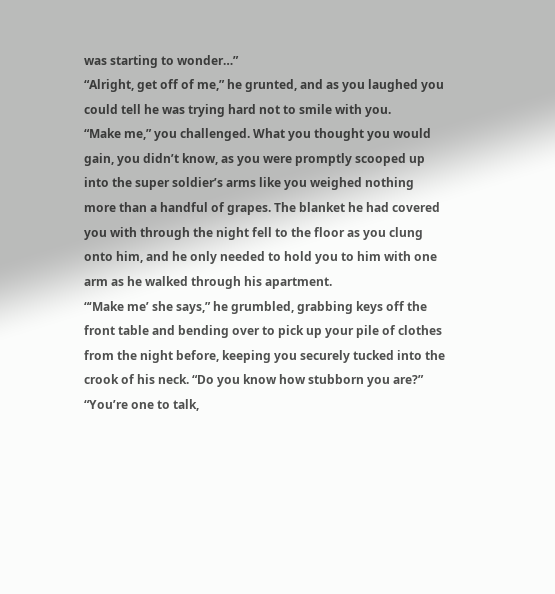was starting to wonder…”
“Alright, get off of me,” he grunted, and as you laughed you could tell he was trying hard not to smile with you.
“Make me,” you challenged. What you thought you would gain, you didn’t know, as you were promptly scooped up into the super soldier’s arms like you weighed nothing more than a handful of grapes. The blanket he had covered you with through the night fell to the floor as you clung onto him, and he only needed to hold you to him with one arm as he walked through his apartment.
“‘Make me’ she says,” he grumbled, grabbing keys off the front table and bending over to pick up your pile of clothes from the night before, keeping you securely tucked into the crook of his neck. “Do you know how stubborn you are?”
“You’re one to talk,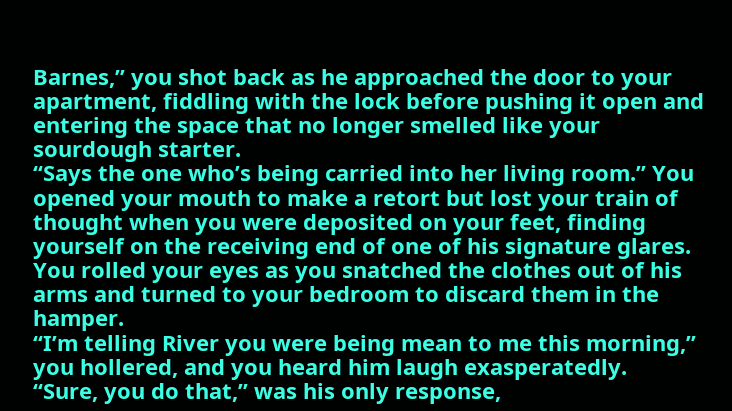Barnes,” you shot back as he approached the door to your apartment, fiddling with the lock before pushing it open and entering the space that no longer smelled like your sourdough starter.
“Says the one who’s being carried into her living room.” You opened your mouth to make a retort but lost your train of thought when you were deposited on your feet, finding yourself on the receiving end of one of his signature glares. You rolled your eyes as you snatched the clothes out of his arms and turned to your bedroom to discard them in the hamper.
“I’m telling River you were being mean to me this morning,” you hollered, and you heard him laugh exasperatedly.
“Sure, you do that,” was his only response,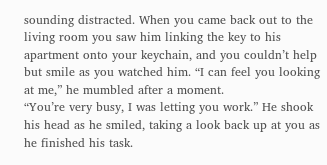sounding distracted. When you came back out to the living room you saw him linking the key to his apartment onto your keychain, and you couldn’t help but smile as you watched him. “I can feel you looking at me,” he mumbled after a moment.
“You’re very busy, I was letting you work.” He shook his head as he smiled, taking a look back up at you as he finished his task.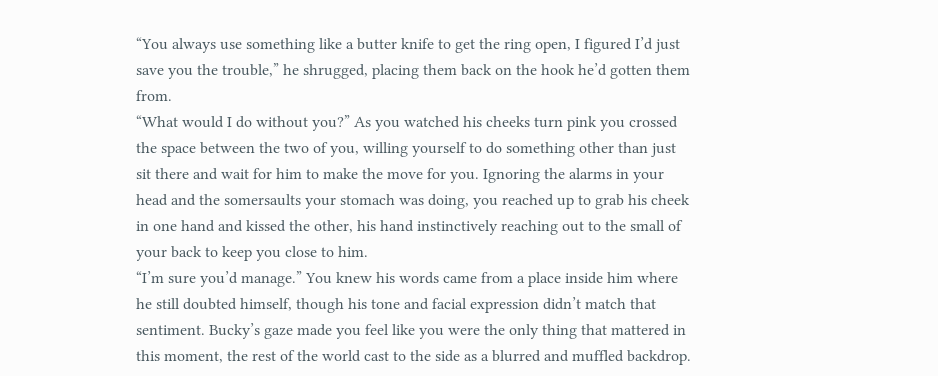“You always use something like a butter knife to get the ring open, I figured I’d just save you the trouble,” he shrugged, placing them back on the hook he’d gotten them from.
“What would I do without you?” As you watched his cheeks turn pink you crossed the space between the two of you, willing yourself to do something other than just sit there and wait for him to make the move for you. Ignoring the alarms in your head and the somersaults your stomach was doing, you reached up to grab his cheek in one hand and kissed the other, his hand instinctively reaching out to the small of your back to keep you close to him.
“I’m sure you’d manage.” You knew his words came from a place inside him where he still doubted himself, though his tone and facial expression didn’t match that sentiment. Bucky’s gaze made you feel like you were the only thing that mattered in this moment, the rest of the world cast to the side as a blurred and muffled backdrop.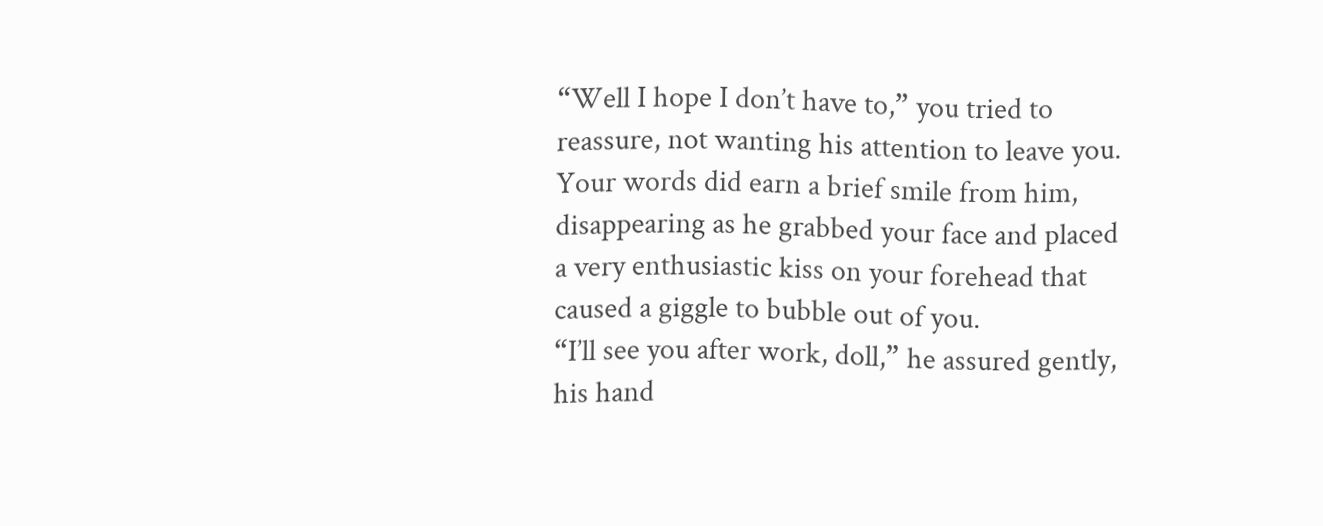“Well I hope I don’t have to,” you tried to reassure, not wanting his attention to leave you. Your words did earn a brief smile from him, disappearing as he grabbed your face and placed a very enthusiastic kiss on your forehead that caused a giggle to bubble out of you.
“I’ll see you after work, doll,” he assured gently, his hand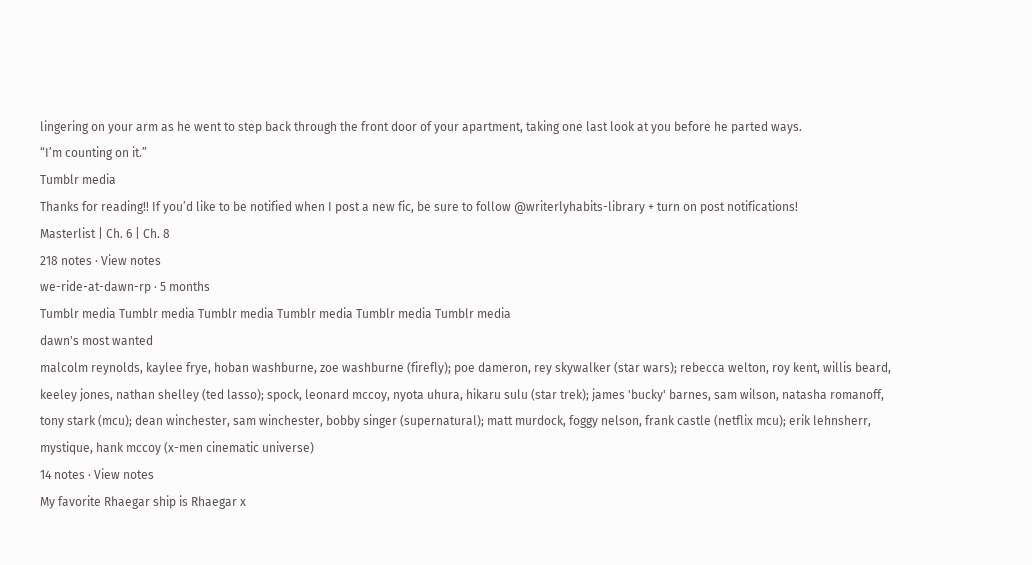lingering on your arm as he went to step back through the front door of your apartment, taking one last look at you before he parted ways.
“I’m counting on it.”
Tumblr media
Thanks for reading!! If you’d like to be notified when I post a new fic, be sure to follow @writerlyhabits-library + turn on post notifications!
Masterlist | Ch. 6 | Ch. 8
218 notes · View notes
we-ride-at-dawn-rp · 5 months
Tumblr media Tumblr media Tumblr media Tumblr media Tumblr media Tumblr media
dawn's most wanted
malcolm reynolds, kaylee frye, hoban washburne, zoe washburne (firefly); poe dameron, rey skywalker (star wars); rebecca welton, roy kent, willis beard, keeley jones, nathan shelley (ted lasso); spock, leonard mccoy, nyota uhura, hikaru sulu (star trek); james 'bucky' barnes, sam wilson, natasha romanoff, tony stark (mcu); dean winchester, sam winchester, bobby singer (supernatural); matt murdock, foggy nelson, frank castle (netflix mcu); erik lehnsherr, mystique, hank mccoy (x-men cinematic universe)
14 notes · View notes
My favorite Rhaegar ship is Rhaegar x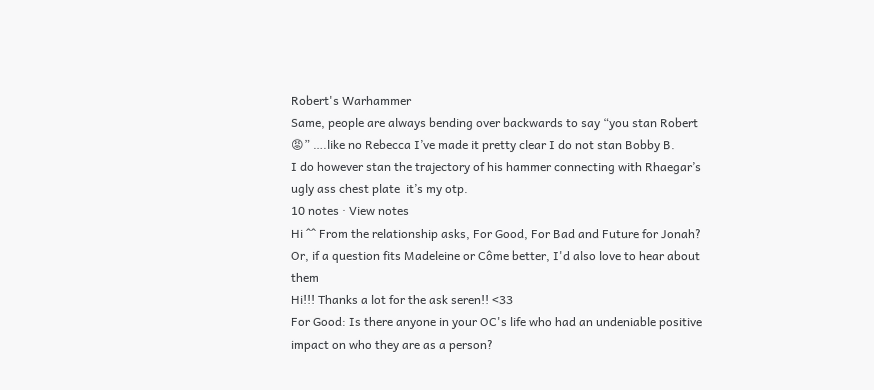Robert's Warhammer
Same, people are always bending over backwards to say “you stan Robert 😡” ….like no Rebecca I’ve made it pretty clear I do not stan Bobby B.
I do however stan the trajectory of his hammer connecting with Rhaegar’s ugly ass chest plate  it’s my otp.
10 notes · View notes
Hi ^^ From the relationship asks, For Good, For Bad and Future for Jonah? Or, if a question fits Madeleine or Côme better, I'd also love to hear about them
Hi!!! Thanks a lot for the ask seren!! <33
For Good: Is there anyone in your OC's life who had an undeniable positive impact on who they are as a person?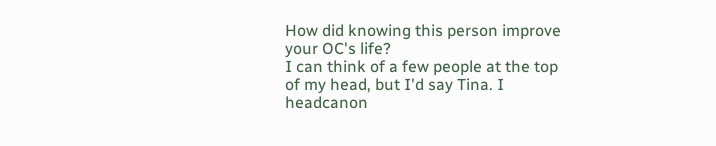How did knowing this person improve your OC's life?
I can think of a few people at the top of my head, but I'd say Tina. I headcanon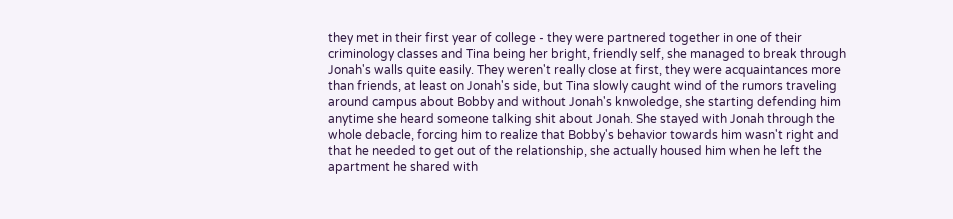they met in their first year of college - they were partnered together in one of their criminology classes and Tina being her bright, friendly self, she managed to break through Jonah's walls quite easily. They weren't really close at first, they were acquaintances more than friends, at least on Jonah's side, but Tina slowly caught wind of the rumors traveling around campus about Bobby and without Jonah's knwoledge, she starting defending him anytime she heard someone talking shit about Jonah. She stayed with Jonah through the whole debacle, forcing him to realize that Bobby's behavior towards him wasn't right and that he needed to get out of the relationship, she actually housed him when he left the apartment he shared with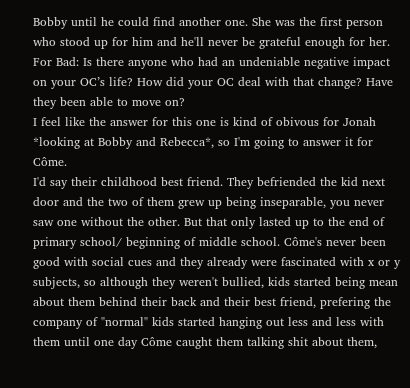Bobby until he could find another one. She was the first person who stood up for him and he'll never be grateful enough for her.
For Bad: Is there anyone who had an undeniable negative impact on your OC’s life? How did your OC deal with that change? Have they been able to move on?
I feel like the answer for this one is kind of obivous for Jonah *looking at Bobby and Rebecca*, so I'm going to answer it for Côme.
I'd say their childhood best friend. They befriended the kid next door and the two of them grew up being inseparable, you never saw one without the other. But that only lasted up to the end of primary school/ beginning of middle school. Côme's never been good with social cues and they already were fascinated with x or y subjects, so although they weren't bullied, kids started being mean about them behind their back and their best friend, prefering the company of "normal" kids started hanging out less and less with them until one day Côme caught them talking shit about them,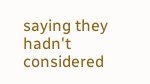saying they hadn't considered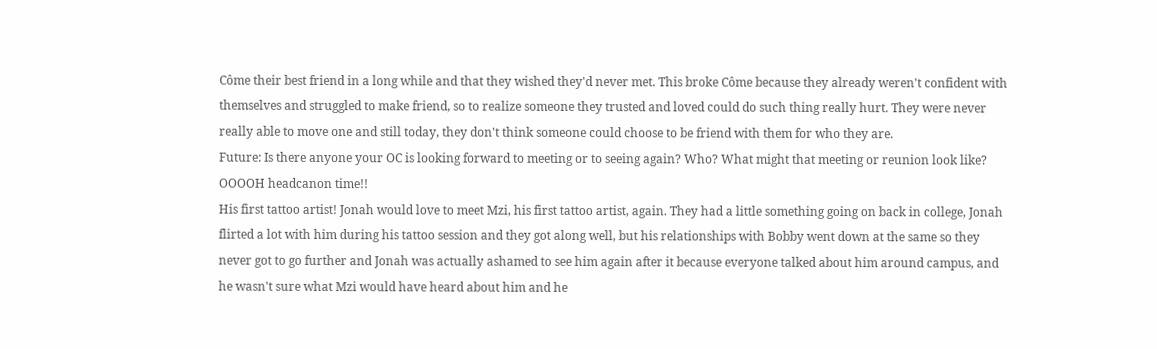Côme their best friend in a long while and that they wished they'd never met. This broke Côme because they already weren't confident with themselves and struggled to make friend, so to realize someone they trusted and loved could do such thing really hurt. They were never really able to move one and still today, they don't think someone could choose to be friend with them for who they are.
Future: Is there anyone your OC is looking forward to meeting or to seeing again? Who? What might that meeting or reunion look like?
OOOOH headcanon time!!
His first tattoo artist! Jonah would love to meet Mzi, his first tattoo artist, again. They had a little something going on back in college, Jonah flirted a lot with him during his tattoo session and they got along well, but his relationships with Bobby went down at the same so they never got to go further and Jonah was actually ashamed to see him again after it because everyone talked about him around campus, and he wasn't sure what Mzi would have heard about him and he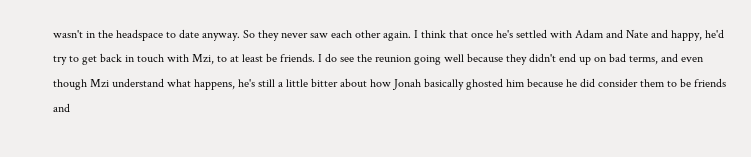wasn't in the headspace to date anyway. So they never saw each other again. I think that once he's settled with Adam and Nate and happy, he'd try to get back in touch with Mzi, to at least be friends. I do see the reunion going well because they didn't end up on bad terms, and even though Mzi understand what happens, he's still a little bitter about how Jonah basically ghosted him because he did consider them to be friends and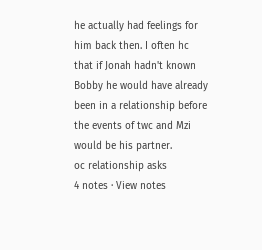he actually had feelings for him back then. I often hc that if Jonah hadn't known Bobby he would have already been in a relationship before the events of twc and Mzi would be his partner.
oc relationship asks
4 notes · View notes